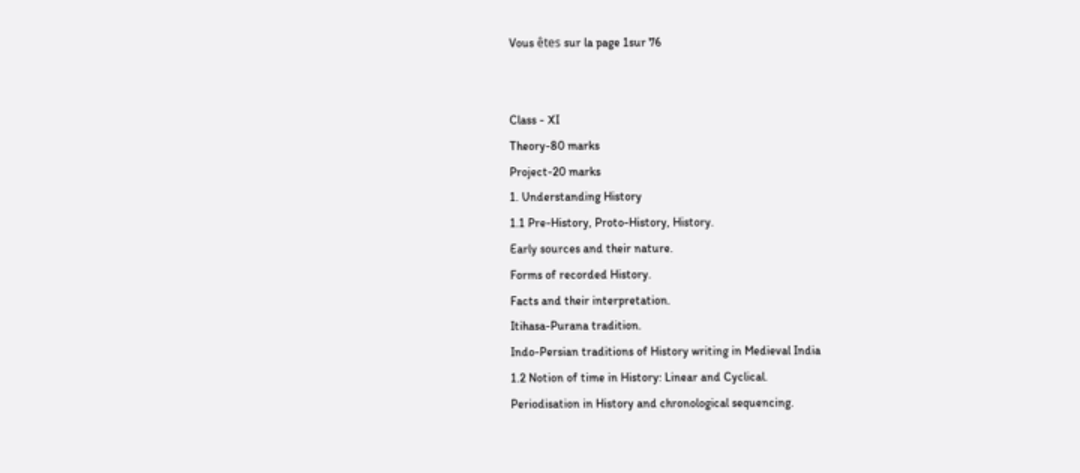Vous êtes sur la page 1sur 76


Class - XI
Theory-80 marks
Project-20 marks
1. Understanding History
1.1 Pre-History, Proto-History, History.
Early sources and their nature.
Forms of recorded History.
Facts and their interpretation.
Itihasa-Purana tradition.
Indo-Persian traditions of History writing in Medieval India
1.2 Notion of time in History: Linear and Cyclical.
Periodisation in History and chronological sequencing.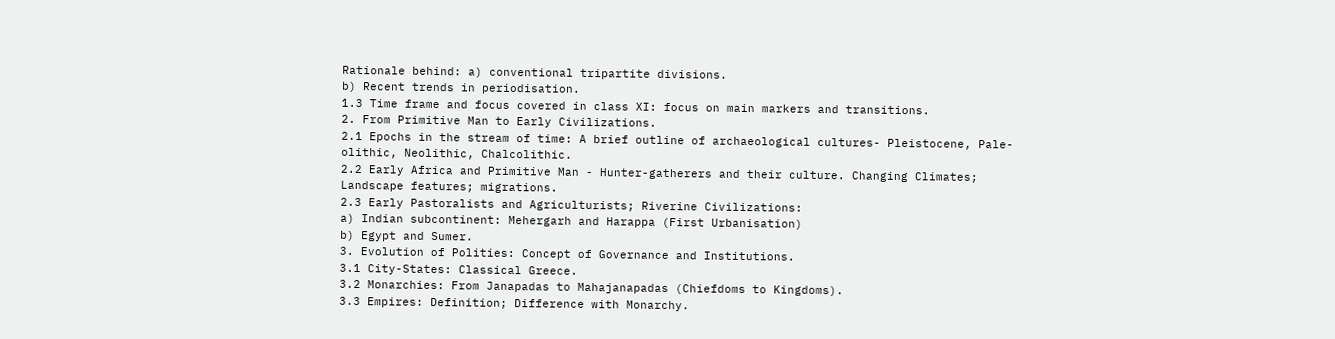Rationale behind: a) conventional tripartite divisions.
b) Recent trends in periodisation.
1.3 Time frame and focus covered in class XI: focus on main markers and transitions.
2. From Primitive Man to Early Civilizations.
2.1 Epochs in the stream of time: A brief outline of archaeological cultures- Pleistocene, Pale-
olithic, Neolithic, Chalcolithic.
2.2 Early Africa and Primitive Man - Hunter-gatherers and their culture. Changing Climates;
Landscape features; migrations.
2.3 Early Pastoralists and Agriculturists; Riverine Civilizations:
a) Indian subcontinent: Mehergarh and Harappa (First Urbanisation)
b) Egypt and Sumer.
3. Evolution of Polities: Concept of Governance and Institutions.
3.1 City-States: Classical Greece.
3.2 Monarchies: From Janapadas to Mahajanapadas (Chiefdoms to Kingdoms).
3.3 Empires: Definition; Difference with Monarchy.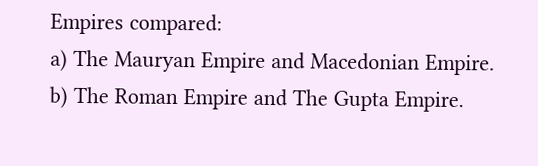Empires compared:
a) The Mauryan Empire and Macedonian Empire.
b) The Roman Empire and The Gupta Empire.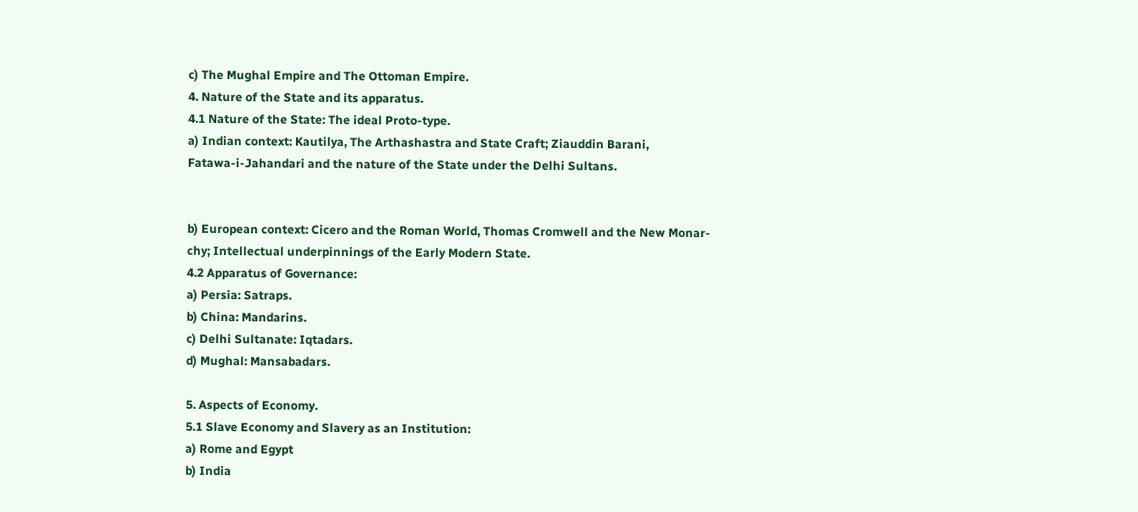c) The Mughal Empire and The Ottoman Empire.
4. Nature of the State and its apparatus.
4.1 Nature of the State: The ideal Proto-type.
a) Indian context: Kautilya, The Arthashastra and State Craft; Ziauddin Barani,
Fatawa-i-Jahandari and the nature of the State under the Delhi Sultans.


b) European context: Cicero and the Roman World, Thomas Cromwell and the New Monar-
chy; Intellectual underpinnings of the Early Modern State.
4.2 Apparatus of Governance:
a) Persia: Satraps.
b) China: Mandarins.
c) Delhi Sultanate: Iqtadars.
d) Mughal: Mansabadars.

5. Aspects of Economy.
5.1 Slave Economy and Slavery as an Institution:
a) Rome and Egypt
b) India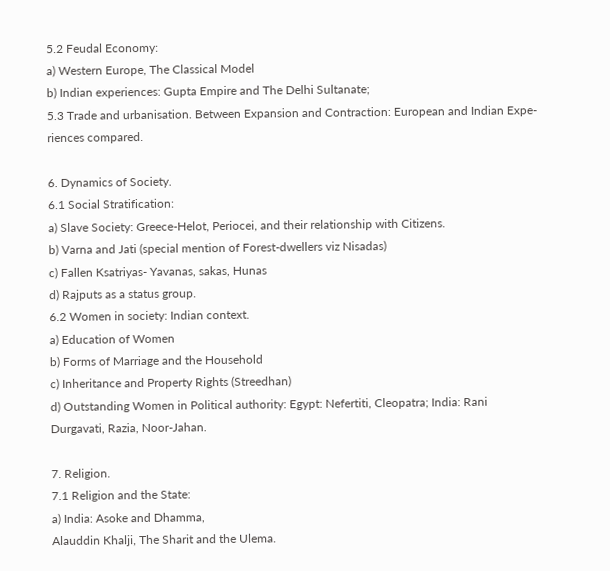5.2 Feudal Economy:
a) Western Europe, The Classical Model
b) Indian experiences: Gupta Empire and The Delhi Sultanate;
5.3 Trade and urbanisation. Between Expansion and Contraction: European and Indian Expe-
riences compared.

6. Dynamics of Society.
6.1 Social Stratification:
a) Slave Society: Greece-Helot, Periocei, and their relationship with Citizens.
b) Varna and Jati (special mention of Forest-dwellers viz Nisadas)
c) Fallen Ksatriyas- Yavanas, sakas, Hunas
d) Rajputs as a status group.
6.2 Women in society: Indian context.
a) Education of Women
b) Forms of Marriage and the Household
c) Inheritance and Property Rights (Streedhan)
d) Outstanding Women in Political authority: Egypt: Nefertiti, Cleopatra; India: Rani
Durgavati, Razia, Noor-Jahan.

7. Religion.
7.1 Religion and the State:
a) India: Asoke and Dhamma,
Alauddin Khalji, The Sharit and the Ulema.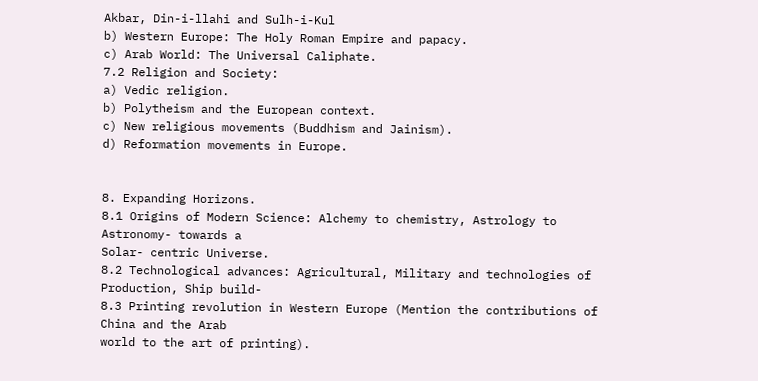Akbar, Din-i-llahi and Sulh-i-Kul
b) Western Europe: The Holy Roman Empire and papacy.
c) Arab World: The Universal Caliphate.
7.2 Religion and Society:
a) Vedic religion.
b) Polytheism and the European context.
c) New religious movements (Buddhism and Jainism).
d) Reformation movements in Europe.


8. Expanding Horizons.
8.1 Origins of Modern Science: Alchemy to chemistry, Astrology to Astronomy- towards a
Solar- centric Universe.
8.2 Technological advances: Agricultural, Military and technologies of Production, Ship build-
8.3 Printing revolution in Western Europe (Mention the contributions of China and the Arab
world to the art of printing).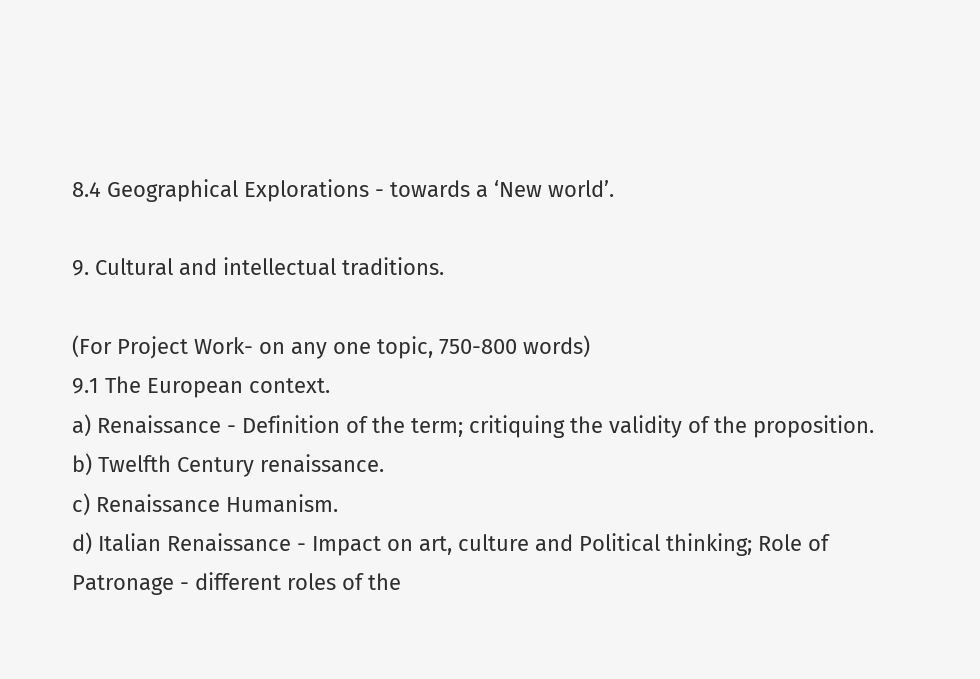8.4 Geographical Explorations - towards a ‘New world’.

9. Cultural and intellectual traditions.

(For Project Work- on any one topic, 750-800 words)
9.1 The European context.
a) Renaissance - Definition of the term; critiquing the validity of the proposition.
b) Twelfth Century renaissance.
c) Renaissance Humanism.
d) Italian Renaissance - Impact on art, culture and Political thinking; Role of
Patronage - different roles of the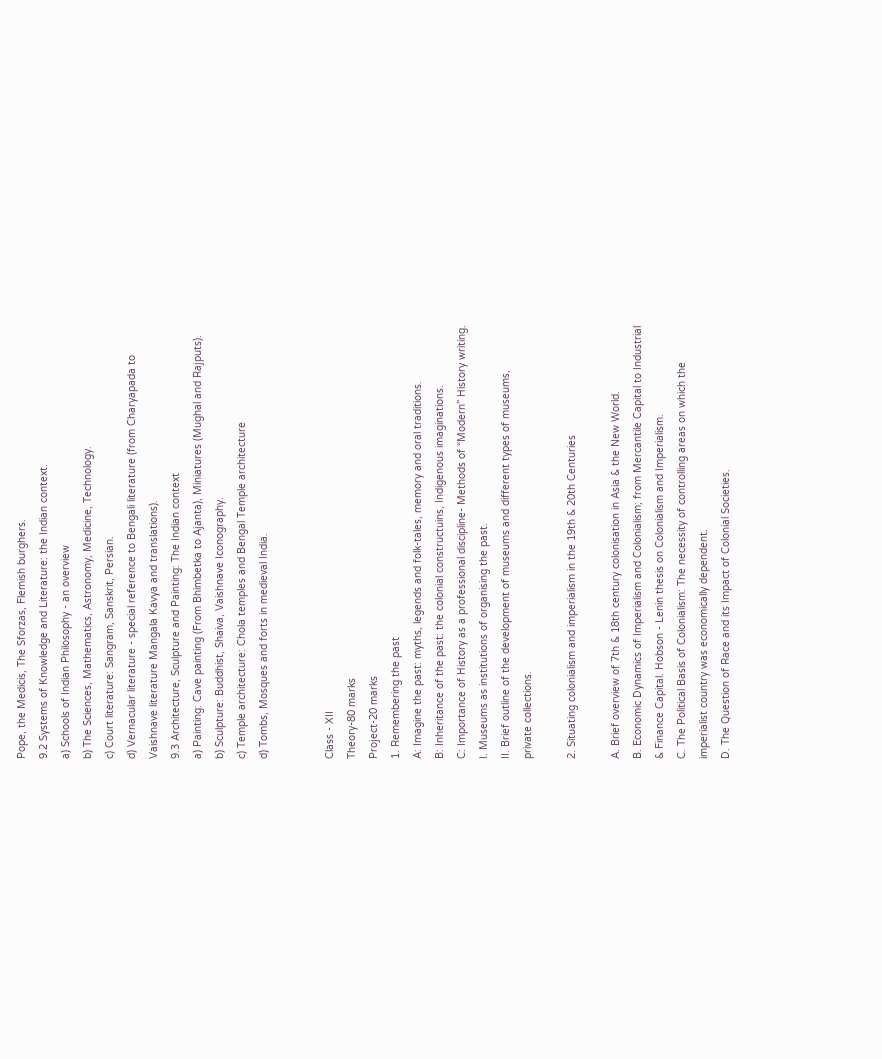Pope, the Medicis, The Sforzas, Flemish burghers.
9.2 Systems of Knowledge and Literature: the Indian context.
a) Schools of Indian Philosophy - an overview
b) The Sciences, Mathematics, Astronomy, Medicine, Technology.
c) Court literature: Sangram, Sanskrit, Persian.
d) Vernacular literature - special reference to Bengali literature (from Charyapada to
Vaishnave literature Mangala Kavya and translations).
9.3 Architecture, Sculpture and Painting: The Indian context
a) Painting: Cave painting (From Bhimbetka to Ajanta), Miniatures (Mughal and Rajputs).
b) Sculpture: Buddhist, Shaiva, Vaishnave Iconography.
c) Temple architecture: Chola temples and Bengal Temple architecture
d) Tombs, Mosques and forts in medieval India.


Class - XII
Theory-80 marks
Project-20 marks
1. Remembering the past
A: Imagine the past: myths, legends and folk-tales, memory and oral traditions.
B: Inheritance of the past: the colonial constructuins, Indigenous imaginations.
C: Importance of History as a professional discipline- Methods of “Modern” History writing.
I. Museums as institutions of organising the past.
II. Brief outline of the development of museums and different types of museums,
private collections.

2. Situating colonialism and imperialism in the 19th & 20th Centuries

A. Brief overview of 7th & 18th century colonisation in Asia & the New World.
B. Economic Dynamics of Imperialism and Colonialism; from Mercantile Capital to Industrial
& Finance Capital. Hobson - Lenin thesis on Colonialism and Imperialism.
C. The Political Basis of Colonialism: The necessity of controlling areas on which the
imperialist country was economically dependent.
D. The Question of Race and its Impact of Colonial Societies.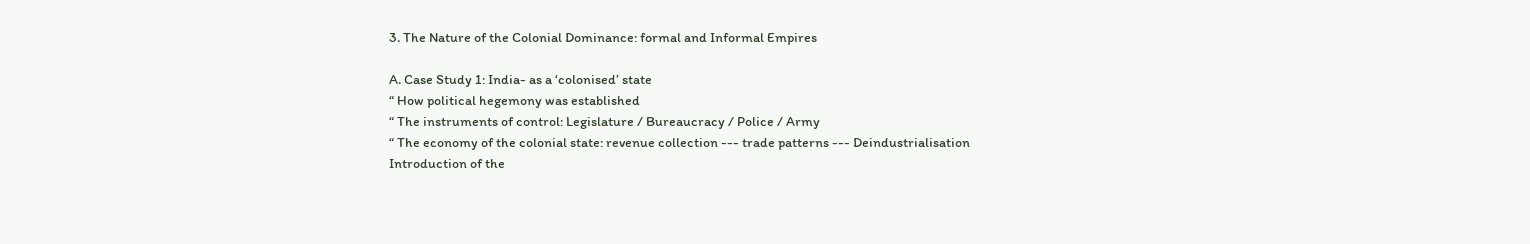3. The Nature of the Colonial Dominance: formal and Informal Empires

A. Case Study 1: India- as a ‘colonised’ state
“ How political hegemony was established
“ The instruments of control: Legislature / Bureaucracy / Police / Army
“ The economy of the colonial state: revenue collection --- trade patterns --- Deindustrialisation
Introduction of the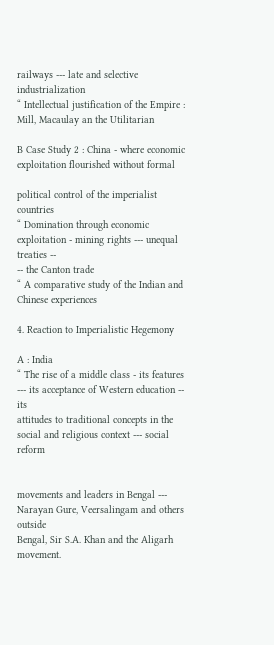railways --- late and selective industrialization
“ Intellectual justification of the Empire : Mill, Macaulay an the Utilitarian

B Case Study 2 : China - where economic exploitation flourished without formal

political control of the imperialist countries
“ Domination through economic exploitation - mining rights --- unequal treaties --
-- the Canton trade
“ A comparative study of the Indian and Chinese experiences

4. Reaction to Imperialistic Hegemony

A : India
“ The rise of a middle class - its features --- its acceptance of Western education -- its
attitudes to traditional concepts in the social and religious context --- social reform


movements and leaders in Bengal --- Narayan Gure, Veersalingam and others outside
Bengal, Sir S.A. Khan and the Aligarh movement.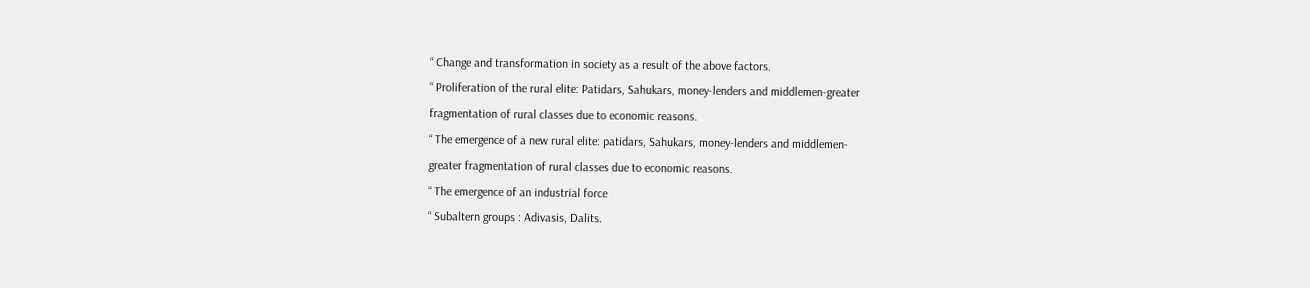“ Change and transformation in society as a result of the above factors.
“ Proliferation of the rural elite: Patidars, Sahukars, money-lenders and middlemen-greater
fragmentation of rural classes due to economic reasons.
“ The emergence of a new rural elite: patidars, Sahukars, money-lenders and middlemen-
greater fragmentation of rural classes due to economic reasons.
“ The emergence of an industrial force
“ Subaltern groups : Adivasis, Dalits.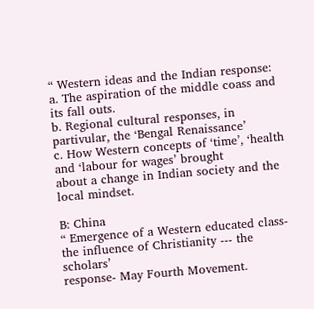“ Western ideas and the Indian response:
a. The aspiration of the middle coass and its fall outs.
b. Regional cultural responses, in partivular, the ‘Bengal Renaissance’
c. How Western concepts of ‘time’, ‘health and ‘labour for wages’ brought
about a change in Indian society and the local mindset.

B: China
“ Emergence of a Western educated class- the influence of Christianity --- the scholars’
response- May Fourth Movement.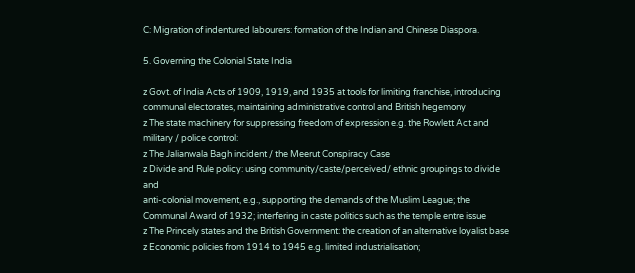C: Migration of indentured labourers: formation of the Indian and Chinese Diaspora.

5. Governing the Colonial State India

z Govt. of India Acts of 1909, 1919, and 1935 at tools for limiting franchise, introducing
communal electorates, maintaining administrative control and British hegemony
z The state machinery for suppressing freedom of expression e.g. the Rowlett Act and
military / police control:
z The Jalianwala Bagh incident / the Meerut Conspiracy Case
z Divide and Rule policy: using community/caste/perceived/ ethnic groupings to divide and
anti-colonial movement, e.g., supporting the demands of the Muslim League; the
Communal Award of 1932; interfering in caste politics such as the temple entre issue
z The Princely states and the British Government: the creation of an alternative loyalist base
z Economic policies from 1914 to 1945 e.g. limited industrialisation;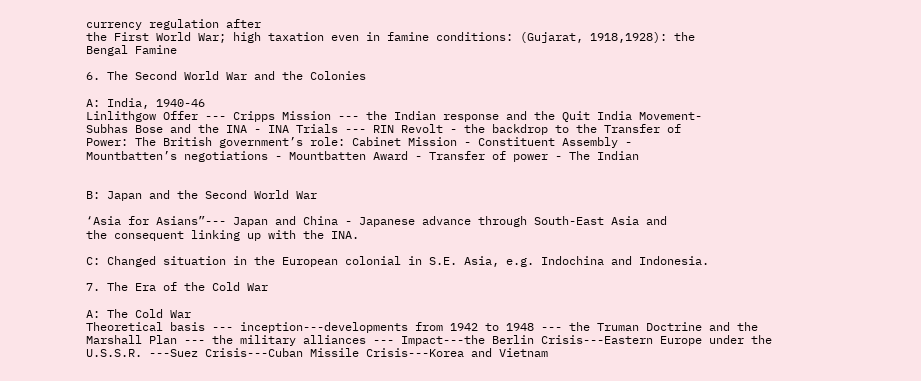currency regulation after
the First World War; high taxation even in famine conditions: (Gujarat, 1918,1928): the
Bengal Famine

6. The Second World War and the Colonies

A: India, 1940-46
Linlithgow Offer --- Cripps Mission --- the Indian response and the Quit India Movement-
Subhas Bose and the INA - INA Trials --- RIN Revolt - the backdrop to the Transfer of
Power: The British government’s role: Cabinet Mission - Constituent Assembly -
Mountbatten’s negotiations - Mountbatten Award - Transfer of power - The Indian


B: Japan and the Second World War

‘Asia for Asians”--- Japan and China - Japanese advance through South-East Asia and
the consequent linking up with the INA.

C: Changed situation in the European colonial in S.E. Asia, e.g. Indochina and Indonesia.

7. The Era of the Cold War

A: The Cold War
Theoretical basis --- inception---developments from 1942 to 1948 --- the Truman Doctrine and the
Marshall Plan --- the military alliances --- Impact---the Berlin Crisis---Eastern Europe under the
U.S.S.R. ---Suez Crisis---Cuban Missile Crisis---Korea and Vietnam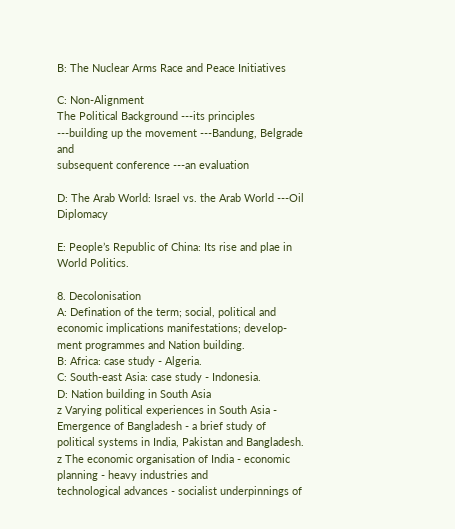B: The Nuclear Arms Race and Peace Initiatives

C: Non-Alignment
The Political Background ---its principles ---building up the movement ---Bandung, Belgrade and
subsequent conference ---an evaluation

D: The Arab World: Israel vs. the Arab World ---Oil Diplomacy

E: People’s Republic of China: Its rise and plae in World Politics.

8. Decolonisation
A: Defination of the term; social, political and economic implications manifestations; develop-
ment programmes and Nation building.
B: Africa: case study - Algeria.
C: South-east Asia: case study - Indonesia.
D: Nation building in South Asia
z Varying political experiences in South Asia - Emergence of Bangladesh - a brief study of
political systems in India, Pakistan and Bangladesh.
z The economic organisation of India - economic planning - heavy industries and
technological advances - socialist underpinnings of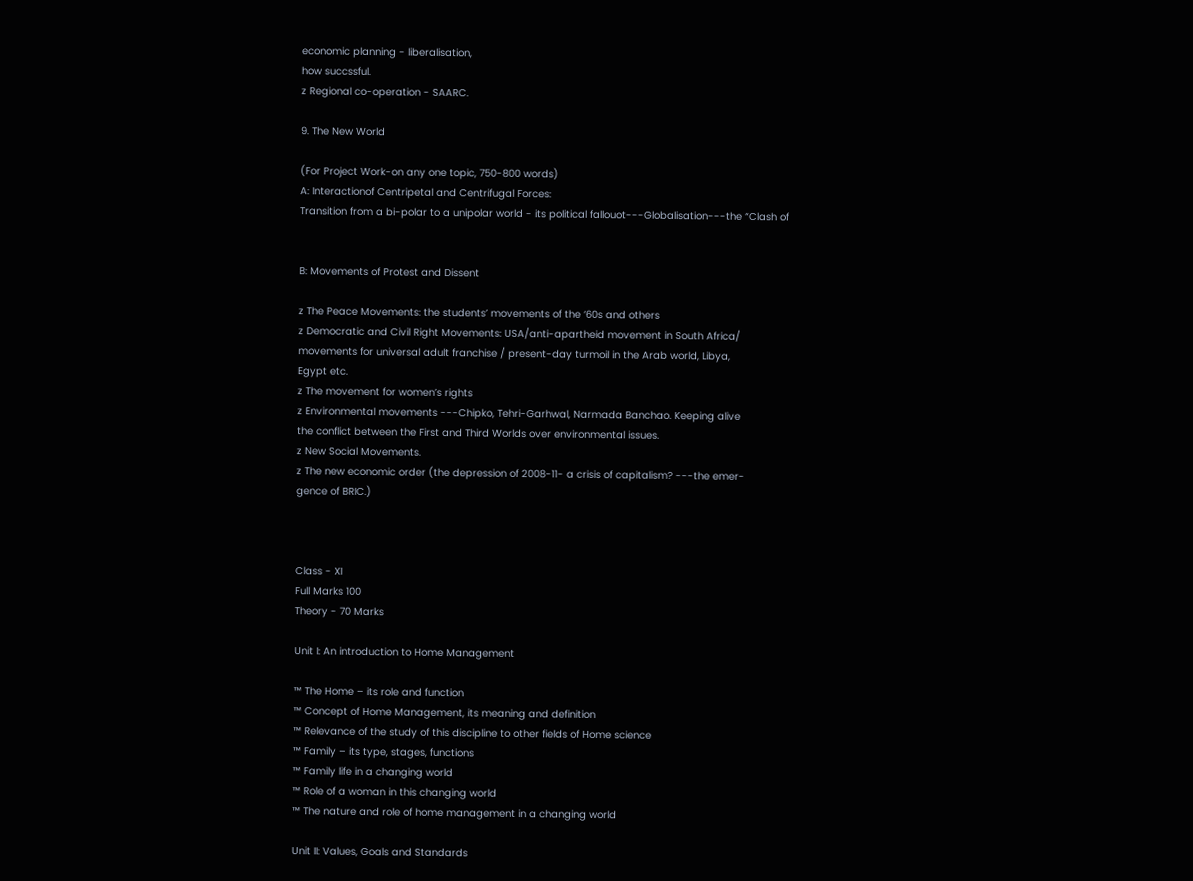economic planning - liberalisation,
how succssful.
z Regional co-operation - SAARC.

9. The New World

(For Project Work-on any one topic, 750-800 words)
A: Interactionof Centripetal and Centrifugal Forces:
Transition from a bi-polar to a unipolar world - its political fallouot---Globalisation---the “Clash of


B: Movements of Protest and Dissent

z The Peace Movements: the students’ movements of the ‘60s and others
z Democratic and Civil Right Movements: USA/anti-apartheid movement in South Africa/
movements for universal adult franchise / present-day turmoil in the Arab world, Libya,
Egypt etc.
z The movement for women’s rights
z Environmental movements ---Chipko, Tehri-Garhwal, Narmada Banchao. Keeping alive
the conflict between the First and Third Worlds over environmental issues.
z New Social Movements.
z The new economic order (the depression of 2008-11- a crisis of capitalism? ---the emer-
gence of BRIC.)



Class - XI
Full Marks 100
Theory - 70 Marks

Unit I: An introduction to Home Management

™ The Home – its role and function
™ Concept of Home Management, its meaning and definition
™ Relevance of the study of this discipline to other fields of Home science
™ Family – its type, stages, functions
™ Family life in a changing world
™ Role of a woman in this changing world
™ The nature and role of home management in a changing world

Unit II: Values, Goals and Standards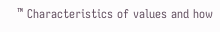™ Characteristics of values and how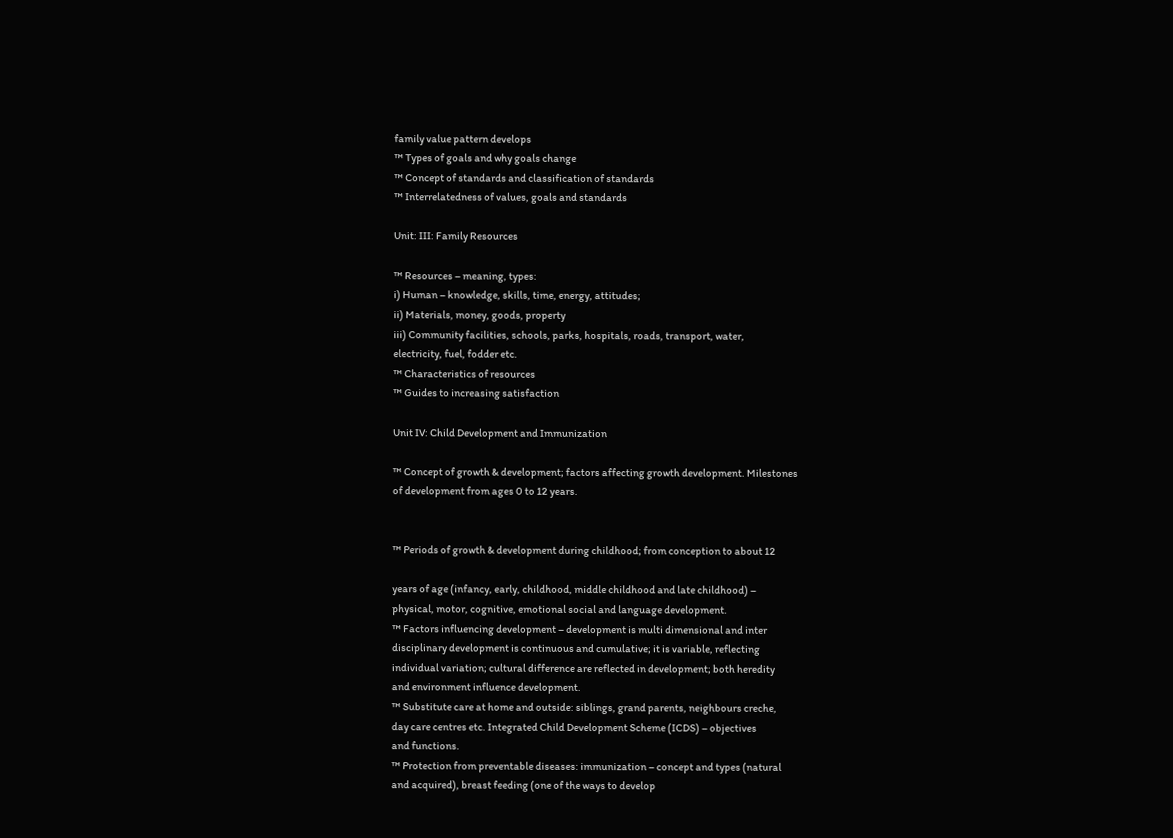family value pattern develops
™ Types of goals and why goals change
™ Concept of standards and classification of standards
™ Interrelatedness of values, goals and standards

Unit: III: Family Resources

™ Resources – meaning, types:
i) Human – knowledge, skills, time, energy, attitudes;
ii) Materials, money, goods, property
iii) Community facilities, schools, parks, hospitals, roads, transport, water,
electricity, fuel, fodder etc.
™ Characteristics of resources
™ Guides to increasing satisfaction

Unit IV: Child Development and Immunization

™ Concept of growth & development; factors affecting growth development. Milestones
of development from ages 0 to 12 years.


™ Periods of growth & development during childhood; from conception to about 12

years of age (infancy, early, childhood, middle childhood and late childhood) –
physical, motor, cognitive, emotional social and language development.
™ Factors influencing development – development is multi dimensional and inter
disciplinary development is continuous and cumulative; it is variable, reflecting
individual variation; cultural difference are reflected in development; both heredity
and environment influence development.
™ Substitute care at home and outside: siblings, grand parents, neighbours creche,
day care centres etc. Integrated Child Development Scheme (ICDS) – objectives
and functions.
™ Protection from preventable diseases: immunization – concept and types (natural
and acquired), breast feeding (one of the ways to develop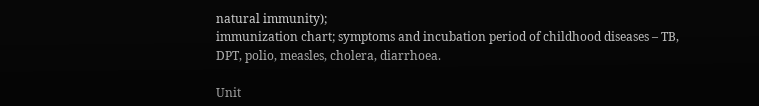natural immunity);
immunization chart; symptoms and incubation period of childhood diseases – TB,
DPT, polio, measles, cholera, diarrhoea.

Unit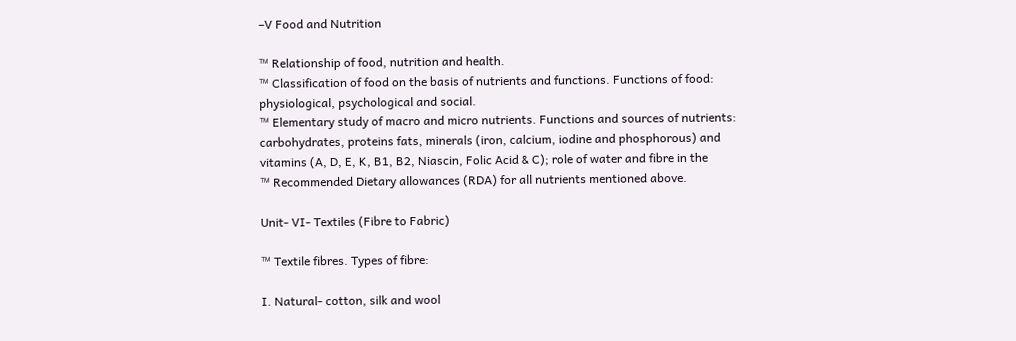–V Food and Nutrition

™ Relationship of food, nutrition and health.
™ Classification of food on the basis of nutrients and functions. Functions of food:
physiological, psychological and social.
™ Elementary study of macro and micro nutrients. Functions and sources of nutrients:
carbohydrates, proteins fats, minerals (iron, calcium, iodine and phosphorous) and
vitamins (A, D, E, K, B1, B2, Niascin, Folic Acid & C); role of water and fibre in the
™ Recommended Dietary allowances (RDA) for all nutrients mentioned above.

Unit- VI- Textiles (Fibre to Fabric)

™ Textile fibres. Types of fibre:

I. Natural- cotton, silk and wool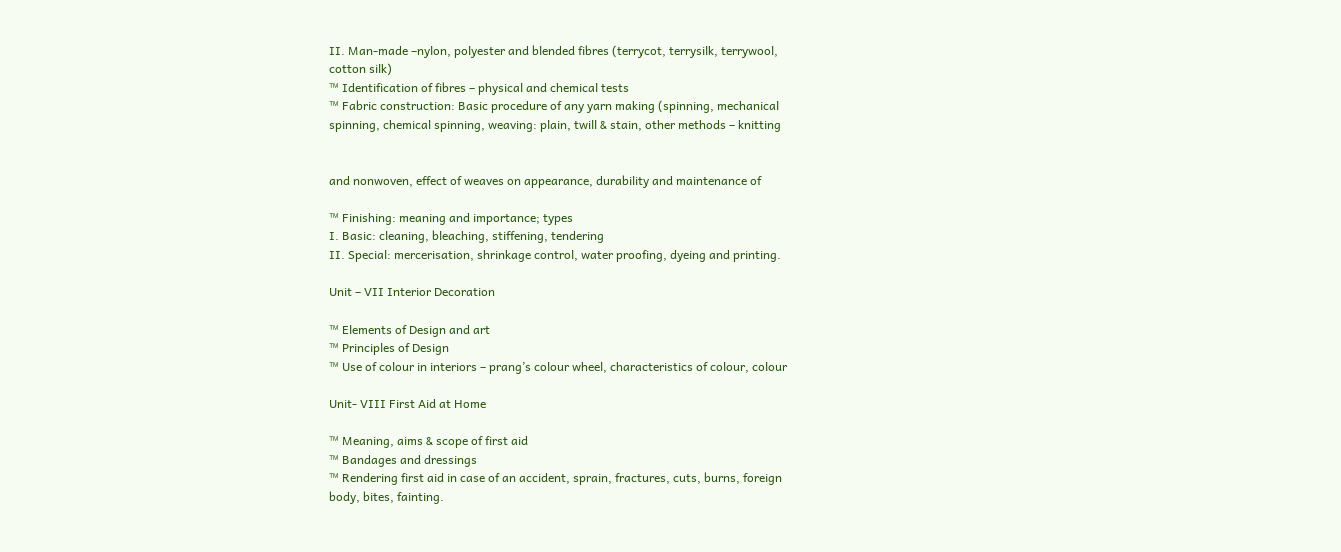II. Man-made –nylon, polyester and blended fibres (terrycot, terrysilk, terrywool,
cotton silk)
™ Identification of fibres – physical and chemical tests
™ Fabric construction: Basic procedure of any yarn making (spinning, mechanical
spinning, chemical spinning, weaving: plain, twill & stain, other methods – knitting


and nonwoven, effect of weaves on appearance, durability and maintenance of

™ Finishing: meaning and importance; types
I. Basic: cleaning, bleaching, stiffening, tendering
II. Special: mercerisation, shrinkage control, water proofing, dyeing and printing.

Unit – VII Interior Decoration

™ Elements of Design and art
™ Principles of Design
™ Use of colour in interiors – prang’s colour wheel, characteristics of colour, colour

Unit- VIII First Aid at Home

™ Meaning, aims & scope of first aid
™ Bandages and dressings
™ Rendering first aid in case of an accident, sprain, fractures, cuts, burns, foreign
body, bites, fainting.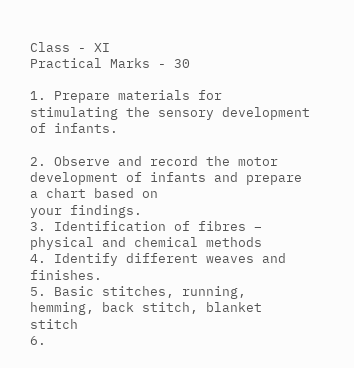Class - XI
Practical Marks - 30

1. Prepare materials for stimulating the sensory development of infants.

2. Observe and record the motor development of infants and prepare a chart based on
your findings.
3. Identification of fibres – physical and chemical methods
4. Identify different weaves and finishes.
5. Basic stitches, running, hemming, back stitch, blanket stitch
6.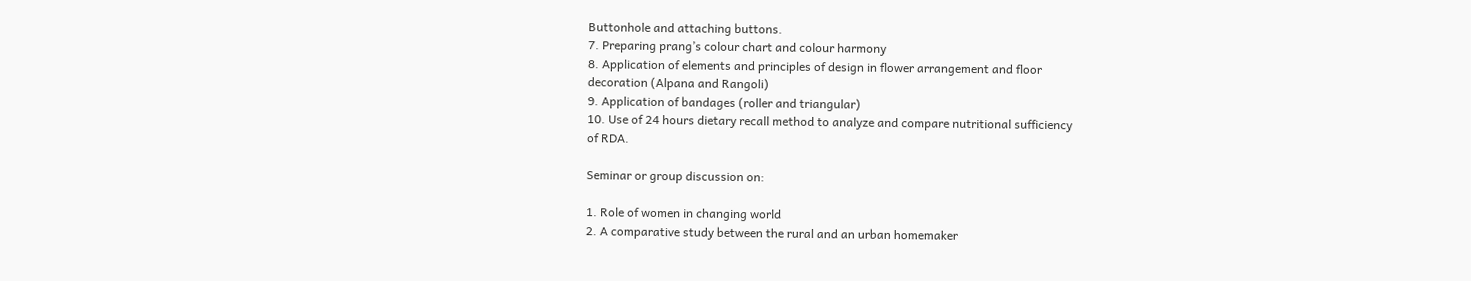Buttonhole and attaching buttons.
7. Preparing prang’s colour chart and colour harmony
8. Application of elements and principles of design in flower arrangement and floor
decoration (Alpana and Rangoli)
9. Application of bandages (roller and triangular)
10. Use of 24 hours dietary recall method to analyze and compare nutritional sufficiency
of RDA.

Seminar or group discussion on:

1. Role of women in changing world
2. A comparative study between the rural and an urban homemaker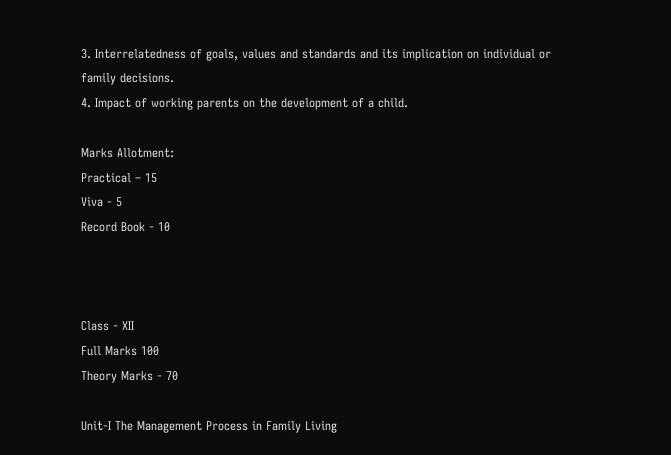3. Interrelatedness of goals, values and standards and its implication on individual or
family decisions.
4. Impact of working parents on the development of a child.

Marks Allotment:
Practical – 15
Viva - 5
Record Book - 10



Class - XII
Full Marks 100
Theory Marks - 70

Unit-I The Management Process in Family Living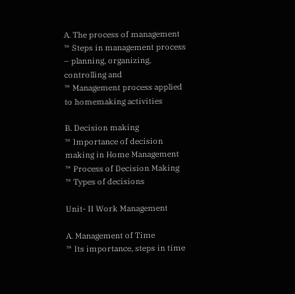A. The process of management
™ Steps in management process – planning, organizing, controlling and
™ Management process applied to homemaking activities

B. Decision making
™ Importance of decision making in Home Management
™ Process of Decision Making
™ Types of decisions

Unit- II Work Management

A. Management of Time
™ Its importance, steps in time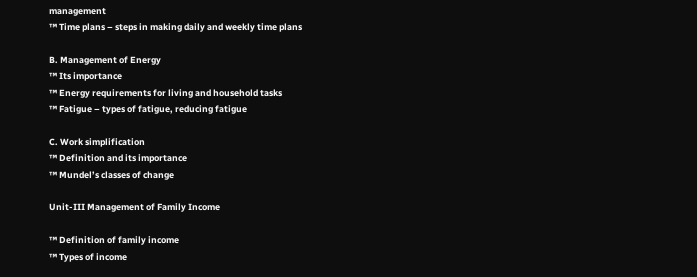management
™ Time plans – steps in making daily and weekly time plans

B. Management of Energy
™ Its importance
™ Energy requirements for living and household tasks
™ Fatigue – types of fatigue, reducing fatigue

C. Work simplification
™ Definition and its importance
™ Mundel’s classes of change

Unit-III Management of Family Income

™ Definition of family income
™ Types of income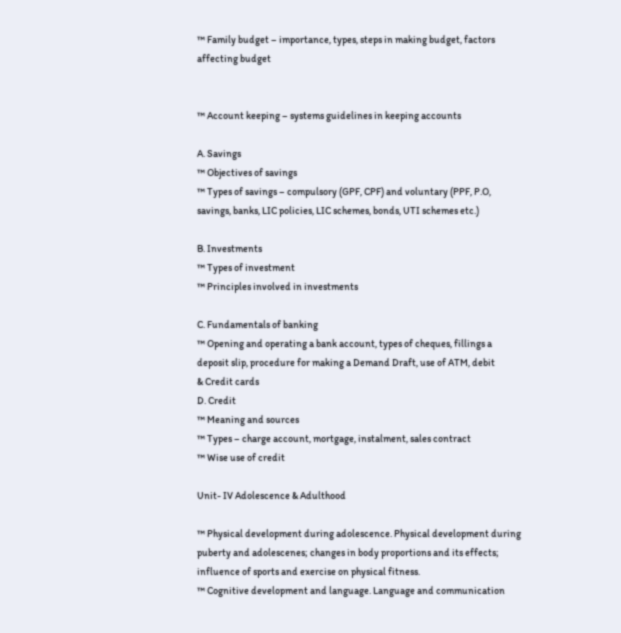™ Family budget – importance, types, steps in making budget, factors
affecting budget


™ Account keeping – systems guidelines in keeping accounts

A. Savings
™ Objectives of savings
™ Types of savings – compulsory (GPF, CPF) and voluntary (PPF, P.O,
savings, banks, LIC policies, LIC schemes, bonds, UTI schemes etc.)

B. Investments
™ Types of investment
™ Principles involved in investments

C. Fundamentals of banking
™ Opening and operating a bank account, types of cheques, fillings a
deposit slip, procedure for making a Demand Draft, use of ATM, debit
& Credit cards
D. Credit
™ Meaning and sources
™ Types – charge account, mortgage, instalment, sales contract
™ Wise use of credit

Unit- IV Adolescence & Adulthood

™ Physical development during adolescence. Physical development during
puberty and adolescenes; changes in body proportions and its effects;
influence of sports and exercise on physical fitness.
™ Cognitive development and language. Language and communication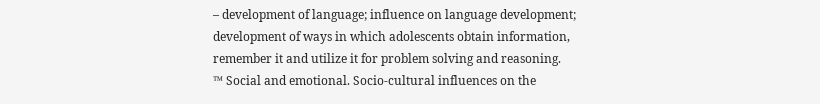– development of language; influence on language development;
development of ways in which adolescents obtain information,
remember it and utilize it for problem solving and reasoning.
™ Social and emotional. Socio-cultural influences on the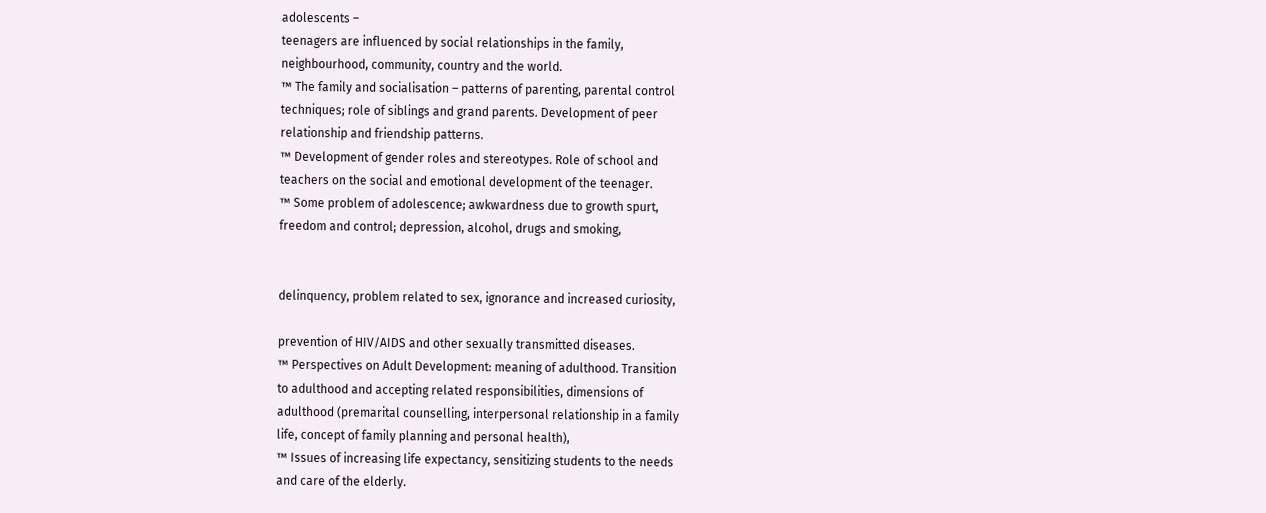adolescents –
teenagers are influenced by social relationships in the family,
neighbourhood, community, country and the world.
™ The family and socialisation – patterns of parenting, parental control
techniques; role of siblings and grand parents. Development of peer
relationship and friendship patterns.
™ Development of gender roles and stereotypes. Role of school and
teachers on the social and emotional development of the teenager.
™ Some problem of adolescence; awkwardness due to growth spurt,
freedom and control; depression, alcohol, drugs and smoking,


delinquency, problem related to sex, ignorance and increased curiosity,

prevention of HIV/AIDS and other sexually transmitted diseases.
™ Perspectives on Adult Development: meaning of adulthood. Transition
to adulthood and accepting related responsibilities, dimensions of
adulthood (premarital counselling, interpersonal relationship in a family
life, concept of family planning and personal health),
™ Issues of increasing life expectancy, sensitizing students to the needs
and care of the elderly.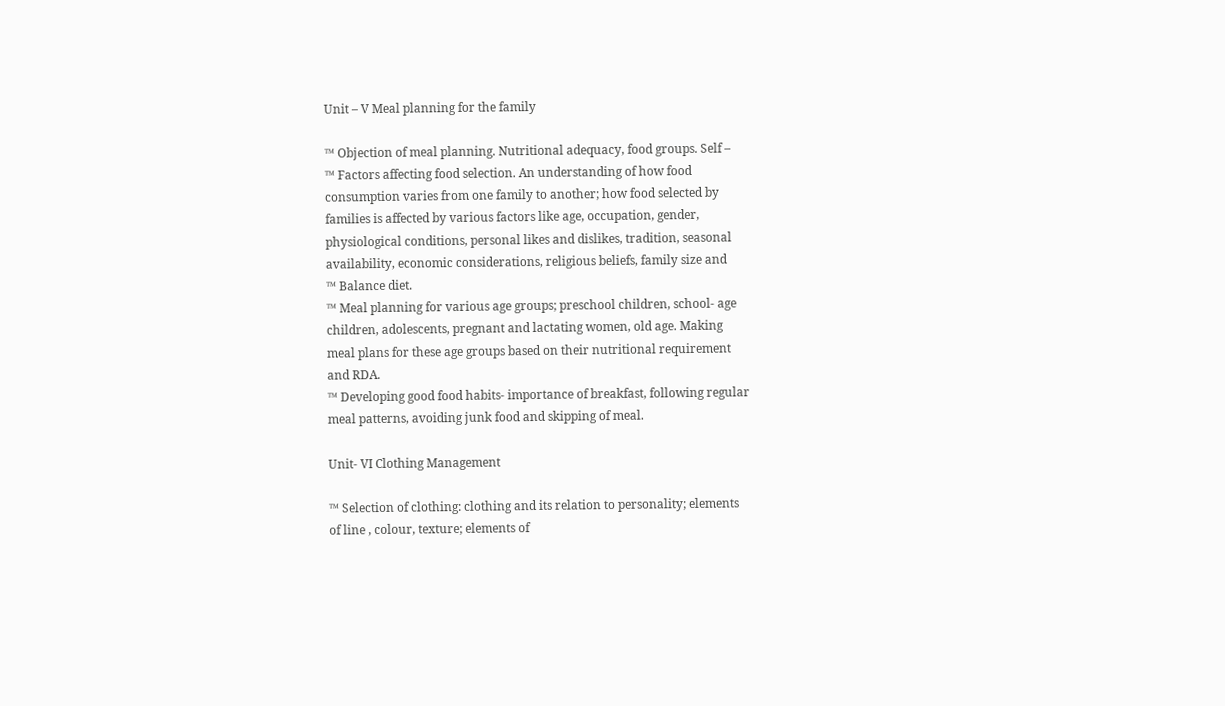Unit – V Meal planning for the family

™ Objection of meal planning. Nutritional adequacy, food groups. Self –
™ Factors affecting food selection. An understanding of how food
consumption varies from one family to another; how food selected by
families is affected by various factors like age, occupation, gender,
physiological conditions, personal likes and dislikes, tradition, seasonal
availability, economic considerations, religious beliefs, family size and
™ Balance diet.
™ Meal planning for various age groups; preschool children, school- age
children, adolescents, pregnant and lactating women, old age. Making
meal plans for these age groups based on their nutritional requirement
and RDA.
™ Developing good food habits- importance of breakfast, following regular
meal patterns, avoiding junk food and skipping of meal.

Unit- VI Clothing Management

™ Selection of clothing: clothing and its relation to personality; elements
of line , colour, texture; elements of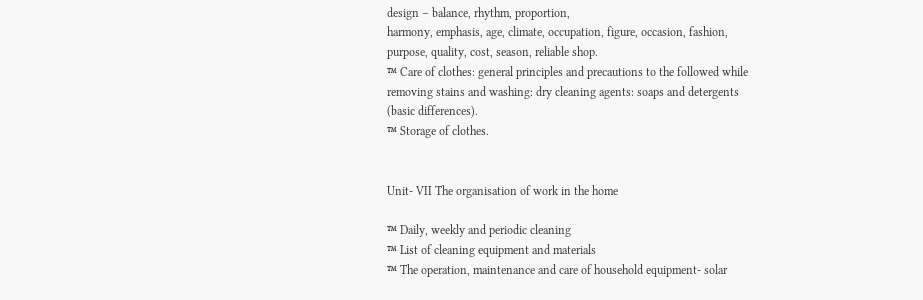design – balance, rhythm, proportion,
harmony, emphasis, age, climate, occupation, figure, occasion, fashion,
purpose, quality, cost, season, reliable shop.
™ Care of clothes: general principles and precautions to the followed while
removing stains and washing: dry cleaning agents: soaps and detergents
(basic differences).
™ Storage of clothes.


Unit- VII The organisation of work in the home

™ Daily, weekly and periodic cleaning
™ List of cleaning equipment and materials
™ The operation, maintenance and care of household equipment- solar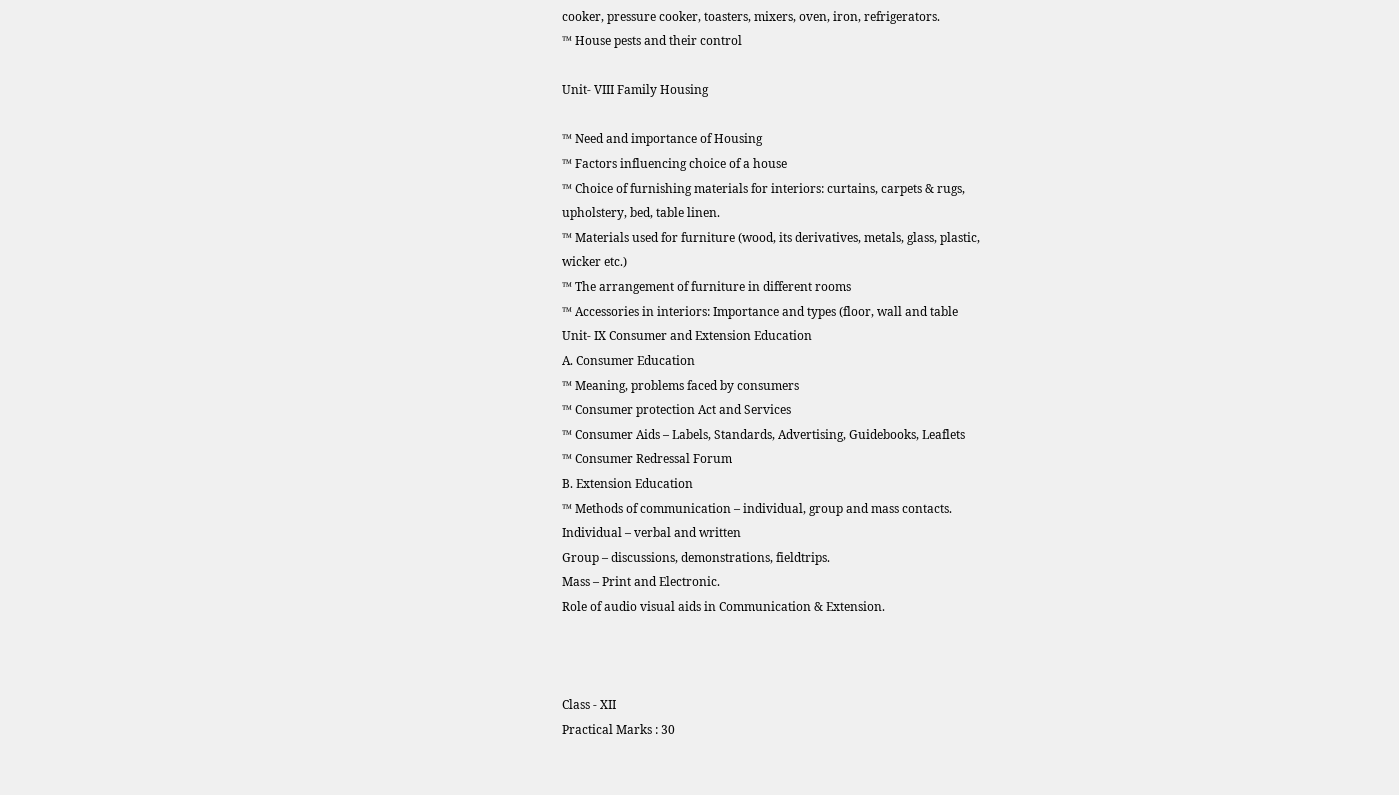cooker, pressure cooker, toasters, mixers, oven, iron, refrigerators.
™ House pests and their control

Unit- VIII Family Housing

™ Need and importance of Housing
™ Factors influencing choice of a house
™ Choice of furnishing materials for interiors: curtains, carpets & rugs,
upholstery, bed, table linen.
™ Materials used for furniture (wood, its derivatives, metals, glass, plastic,
wicker etc.)
™ The arrangement of furniture in different rooms
™ Accessories in interiors: Importance and types (floor, wall and table
Unit- IX Consumer and Extension Education
A. Consumer Education
™ Meaning, problems faced by consumers
™ Consumer protection Act and Services
™ Consumer Aids – Labels, Standards, Advertising, Guidebooks, Leaflets
™ Consumer Redressal Forum
B. Extension Education
™ Methods of communication – individual, group and mass contacts.
Individual – verbal and written
Group – discussions, demonstrations, fieldtrips.
Mass – Print and Electronic.
Role of audio visual aids in Communication & Extension.



Class - XII
Practical Marks : 30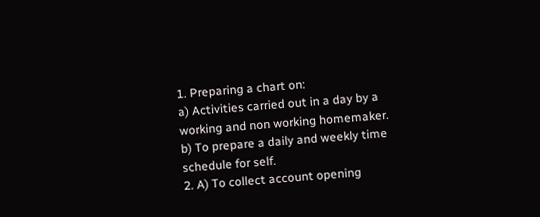1. Preparing a chart on:
a) Activities carried out in a day by a working and non working homemaker.
b) To prepare a daily and weekly time schedule for self.
2. A) To collect account opening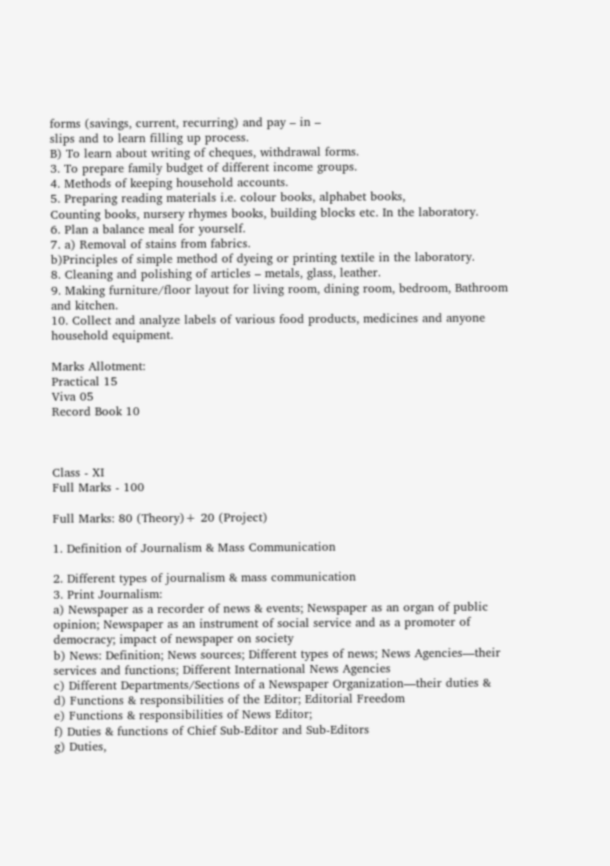forms (savings, current, recurring) and pay – in –
slips and to learn filling up process.
B) To learn about writing of cheques, withdrawal forms.
3. To prepare family budget of different income groups.
4. Methods of keeping household accounts.
5. Preparing reading materials i.e. colour books, alphabet books,
Counting books, nursery rhymes books, building blocks etc. In the laboratory.
6. Plan a balance meal for yourself.
7. a) Removal of stains from fabrics.
b)Principles of simple method of dyeing or printing textile in the laboratory.
8. Cleaning and polishing of articles – metals, glass, leather.
9. Making furniture/floor layout for living room, dining room, bedroom, Bathroom
and kitchen.
10. Collect and analyze labels of various food products, medicines and anyone
household equipment.

Marks Allotment:
Practical 15
Viva 05
Record Book 10



Class - XI
Full Marks - 100

Full Marks: 80 (Theory)+ 20 (Project)

1. Definition of Journalism & Mass Communication

2. Different types of journalism & mass communication
3. Print Journalism:
a) Newspaper as a recorder of news & events; Newspaper as an organ of public
opinion; Newspaper as an instrument of social service and as a promoter of
democracy; impact of newspaper on society
b) News: Definition; News sources; Different types of news; News Agencies—their
services and functions; Different International News Agencies
c) Different Departments/Sections of a Newspaper Organization—their duties &
d) Functions & responsibilities of the Editor; Editorial Freedom
e) Functions & responsibilities of News Editor;
f) Duties & functions of Chief Sub-Editor and Sub-Editors
g) Duties,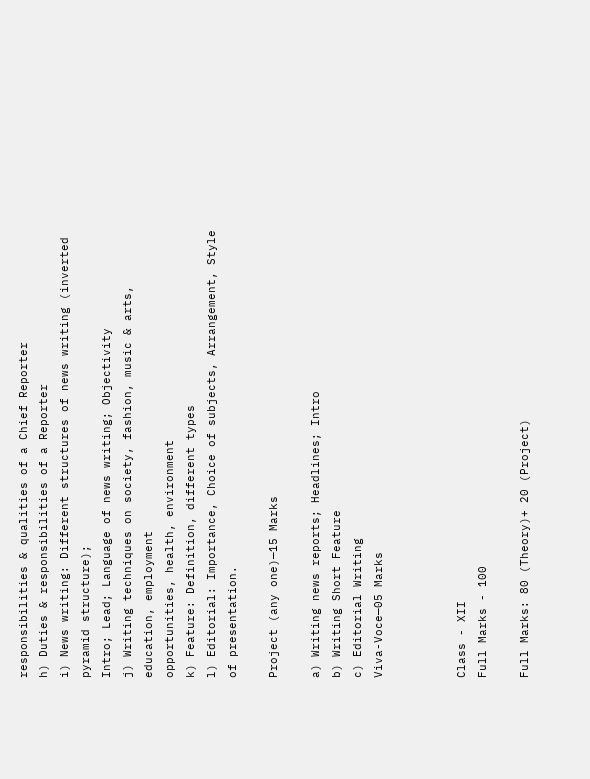responsibilities & qualities of a Chief Reporter
h) Duties & responsibilities of a Reporter
i) News writing: Different structures of news writing (inverted pyramid structure);
Intro; Lead; Language of news writing; Objectivity
j) Writing techniques on society, fashion, music & arts, education, employment
opportunities, health, environment
k) Feature: Definition, different types
l) Editorial: Importance, Choice of subjects, Arrangement, Style of presentation.

Project (any one)—15 Marks

a) Writing news reports; Headlines; Intro
b) Writing Short Feature
c) Editorial Writing
Viva-Voce—05 Marks



Class - XII
Full Marks - 100

Full Marks: 80 (Theory)+ 20 (Project)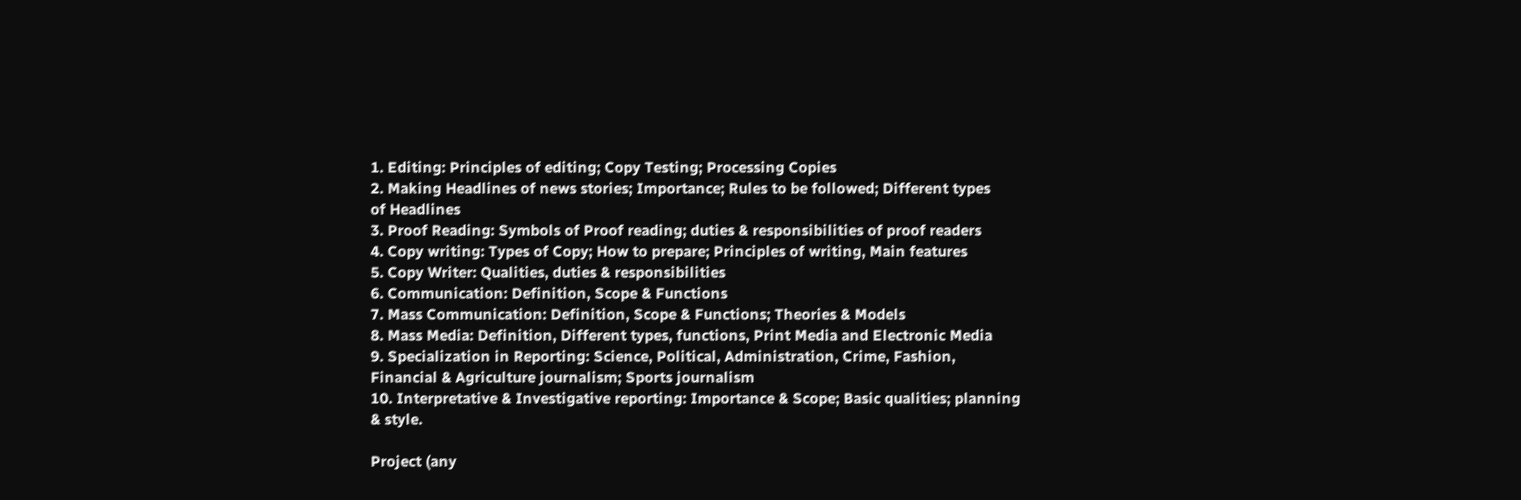1. Editing: Principles of editing; Copy Testing; Processing Copies
2. Making Headlines of news stories; Importance; Rules to be followed; Different types
of Headlines
3. Proof Reading: Symbols of Proof reading; duties & responsibilities of proof readers
4. Copy writing: Types of Copy; How to prepare; Principles of writing, Main features
5. Copy Writer: Qualities, duties & responsibilities
6. Communication: Definition, Scope & Functions
7. Mass Communication: Definition, Scope & Functions; Theories & Models
8. Mass Media: Definition, Different types, functions, Print Media and Electronic Media
9. Specialization in Reporting: Science, Political, Administration, Crime, Fashion,
Financial & Agriculture journalism; Sports journalism
10. Interpretative & Investigative reporting: Importance & Scope; Basic qualities; planning
& style.

Project (any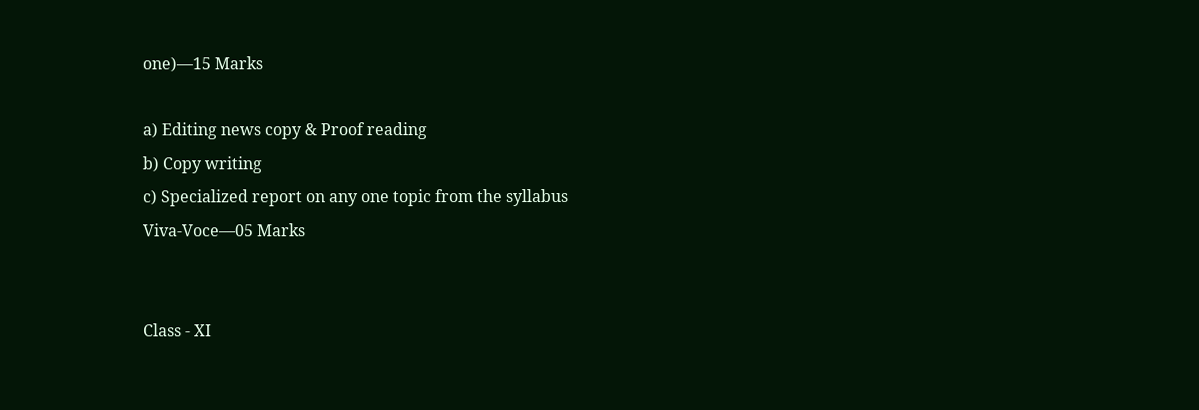one)—15 Marks

a) Editing news copy & Proof reading
b) Copy writing
c) Specialized report on any one topic from the syllabus
Viva-Voce—05 Marks


Class - XI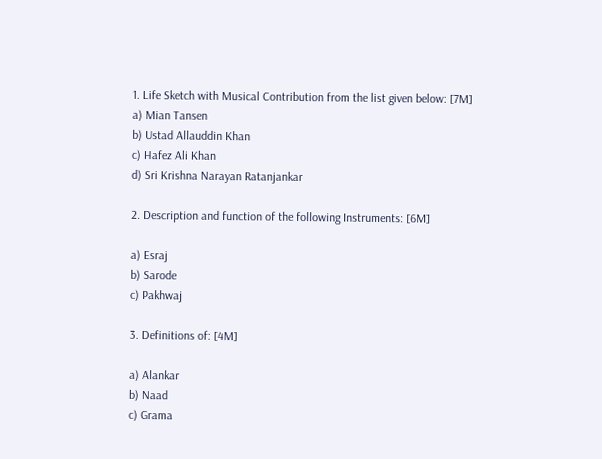1. Life Sketch with Musical Contribution from the list given below: [7M]
a) Mian Tansen
b) Ustad Allauddin Khan
c) Hafez Ali Khan
d) Sri Krishna Narayan Ratanjankar

2. Description and function of the following Instruments: [6M]

a) Esraj
b) Sarode
c) Pakhwaj

3. Definitions of: [4M]

a) Alankar
b) Naad
c) Grama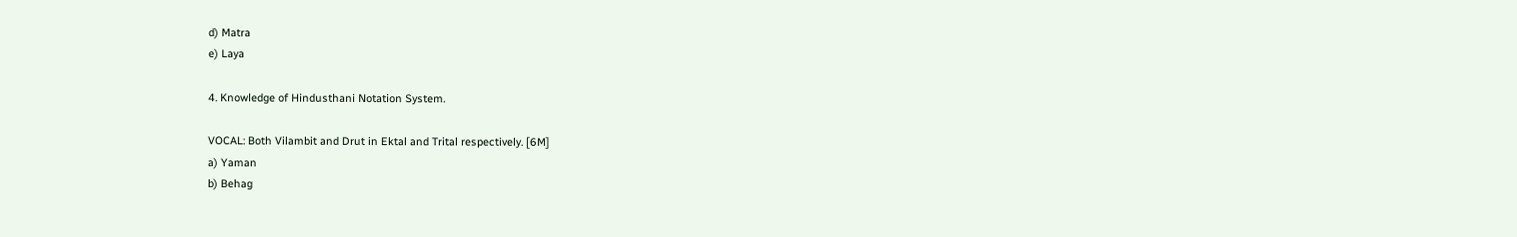d) Matra
e) Laya

4. Knowledge of Hindusthani Notation System.

VOCAL: Both Vilambit and Drut in Ektal and Trital respectively. [6M]
a) Yaman
b) Behag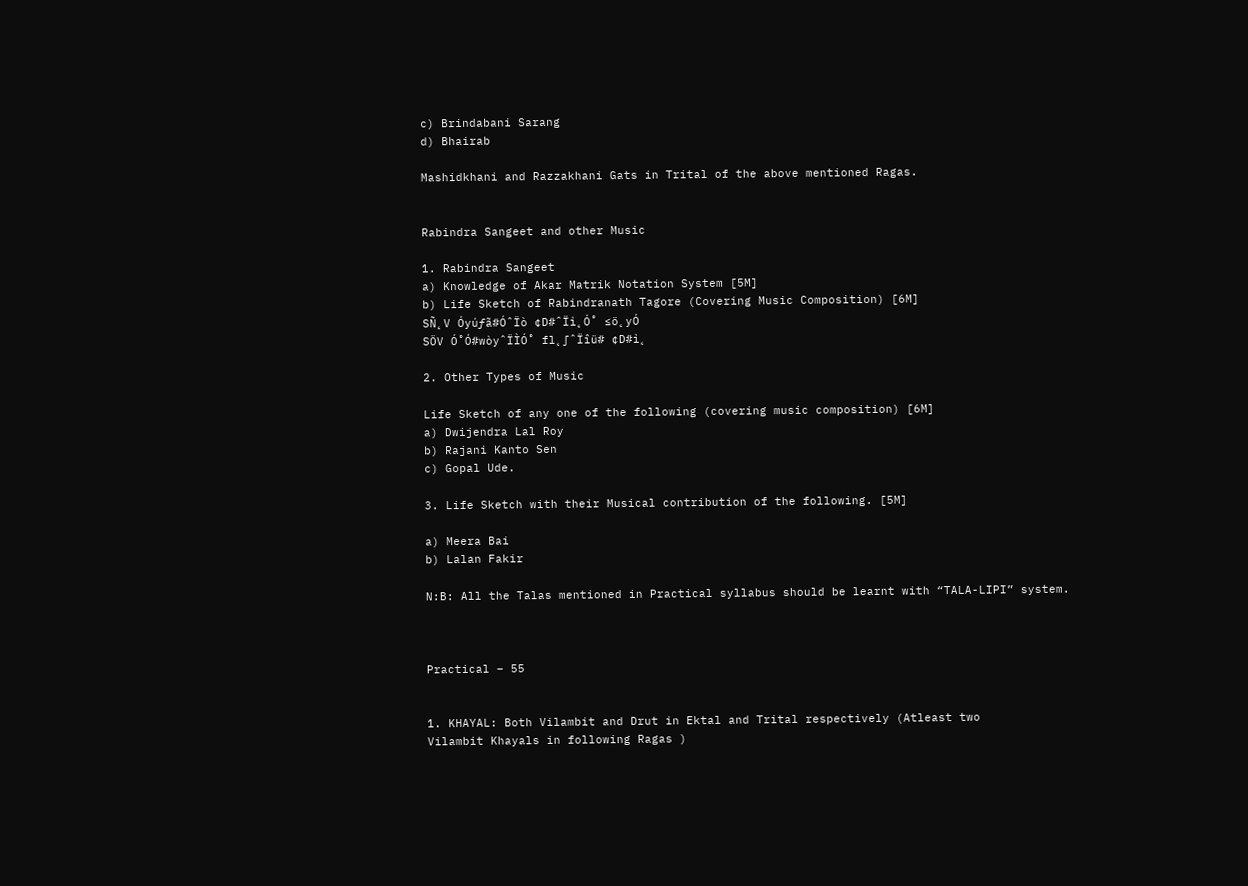c) Brindabani Sarang
d) Bhairab

Mashidkhani and Razzakhani Gats in Trital of the above mentioned Ragas.


Rabindra Sangeet and other Music

1. Rabindra Sangeet
a) Knowledge of Akar Matrik Notation System [5M]
b) Life Sketch of Rabindranath Tagore (Covering Music Composition) [6M]
SÑ˛V Óyúƒã#ÓˆÏò ¢D#ˆÏì˛Ó˚ ≤ö˛yÓ
SÖV Ó˚Ó#wòyˆÏÌÓ˚ fl˛∫ˆÏîü# ¢D#ì˛

2. Other Types of Music

Life Sketch of any one of the following (covering music composition) [6M]
a) Dwijendra Lal Roy
b) Rajani Kanto Sen
c) Gopal Ude.

3. Life Sketch with their Musical contribution of the following. [5M]

a) Meera Bai
b) Lalan Fakir

N:B: All the Talas mentioned in Practical syllabus should be learnt with “TALA-LIPI” system.



Practical – 55


1. KHAYAL: Both Vilambit and Drut in Ektal and Trital respectively (Atleast two
Vilambit Khayals in following Ragas )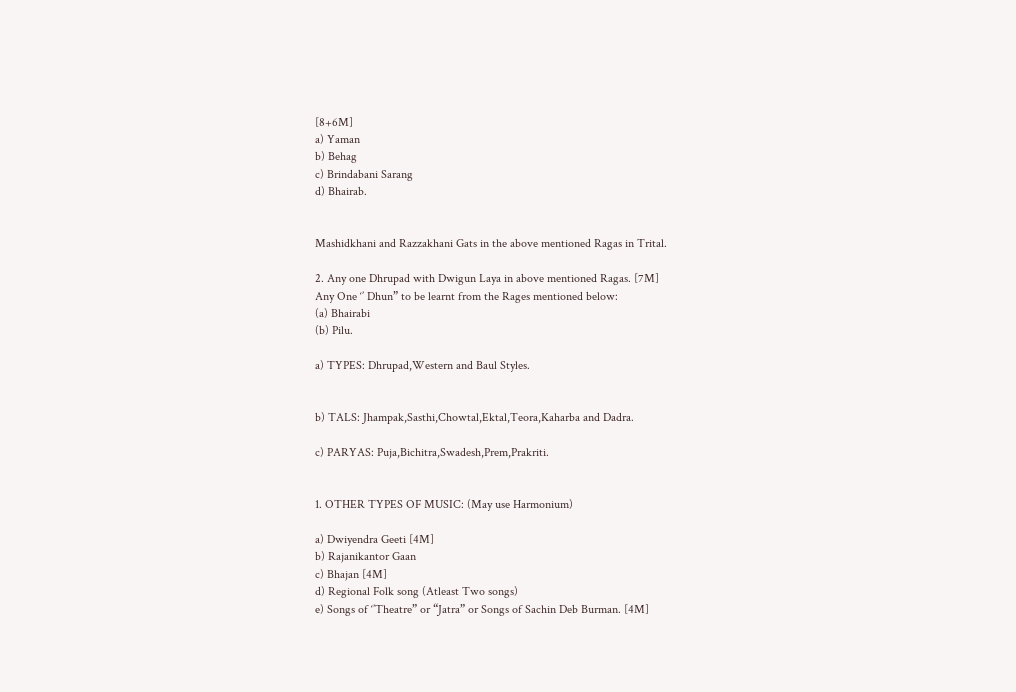[8+6M]
a) Yaman
b) Behag
c) Brindabani Sarang
d) Bhairab.


Mashidkhani and Razzakhani Gats in the above mentioned Ragas in Trital.

2. Any one Dhrupad with Dwigun Laya in above mentioned Ragas. [7M]
Any One ‘’ Dhun” to be learnt from the Rages mentioned below:
(a) Bhairabi
(b) Pilu.

a) TYPES: Dhrupad,Western and Baul Styles.


b) TALS: Jhampak,Sasthi,Chowtal,Ektal,Teora,Kaharba and Dadra.

c) PARYAS: Puja,Bichitra,Swadesh,Prem,Prakriti.


1. OTHER TYPES OF MUSIC: (May use Harmonium)

a) Dwiyendra Geeti [4M]
b) Rajanikantor Gaan
c) Bhajan [4M]
d) Regional Folk song (Atleast Two songs)
e) Songs of ‘’Theatre” or “Jatra” or Songs of Sachin Deb Burman. [4M]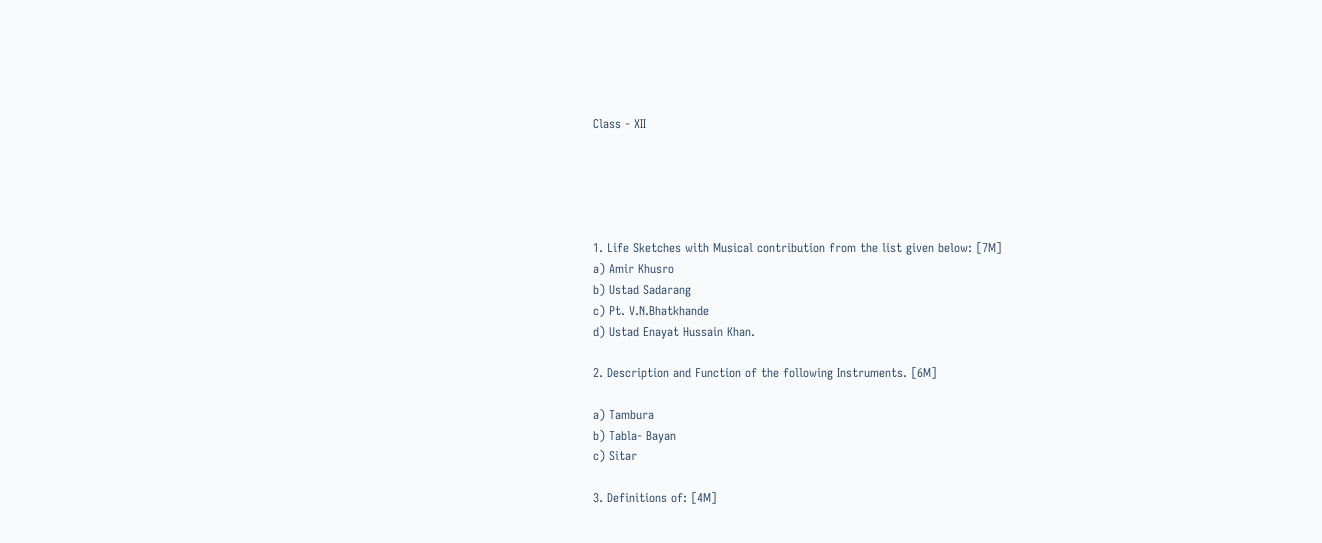Class - XII





1. Life Sketches with Musical contribution from the list given below: [7M]
a) Amir Khusro
b) Ustad Sadarang
c) Pt. V.N.Bhatkhande
d) Ustad Enayat Hussain Khan.

2. Description and Function of the following Instruments. [6M]

a) Tambura
b) Tabla- Bayan
c) Sitar

3. Definitions of: [4M]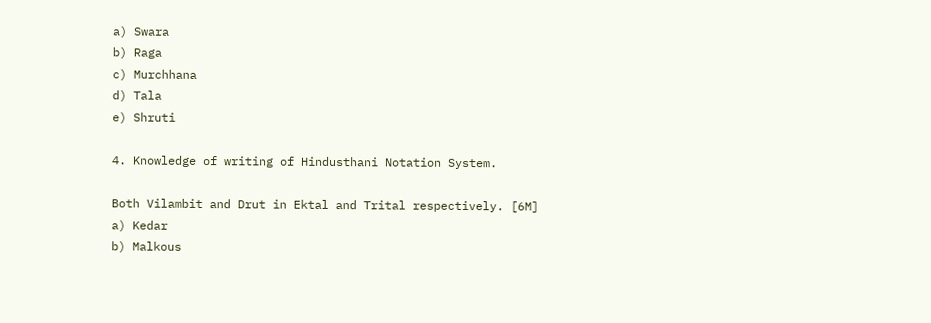a) Swara
b) Raga
c) Murchhana
d) Tala
e) Shruti

4. Knowledge of writing of Hindusthani Notation System.

Both Vilambit and Drut in Ektal and Trital respectively. [6M]
a) Kedar
b) Malkous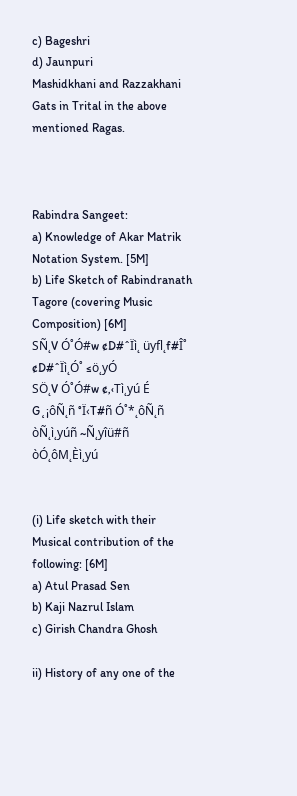c) Bageshri
d) Jaunpuri
Mashidkhani and Razzakhani Gats in Trital in the above mentioned Ragas.



Rabindra Sangeet:
a) Knowledge of Akar Matrik Notation System. [5M]
b) Life Sketch of Rabindranath Tagore (covering Music Composition) [6M]
SÑ˛V Ó˚Ó#w ¢D#ˆÏì˛ üyfl˛f#Î˚ ¢D#ˆÏì˛Ó˚ ≤ö˛yÓ
SÖ˛V Ó˚Ó#w ¢,‹Tì˛yú É G˛¡ôÑ˛ñ °Ï‹T#ñ Ó˚*˛ôÑ˛ñ òÑ˛ì˛yúñ ~Ñ˛yîü#ñ òÓ˛ôM˛Èì˛yú


(i) Life sketch with their Musical contribution of the following: [6M]
a) Atul Prasad Sen
b) Kaji Nazrul Islam
c) Girish Chandra Ghosh

ii) History of any one of the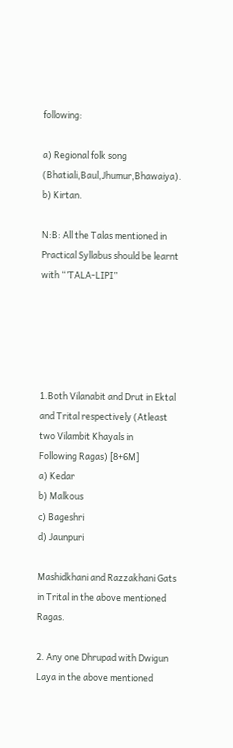following:

a) Regional folk song (Bhatiali,Baul,Jhumur,Bhawaiya).
b) Kirtan.

N:B: All the Talas mentioned in Practical Syllabus should be learnt with “’TALA-LIPI”





1.Both Vilanabit and Drut in Ektal and Trital respectively (Atleast two Vilambit Khayals in
Following Ragas) [8+6M]
a) Kedar
b) Malkous
c) Bageshri
d) Jaunpuri

Mashidkhani and Razzakhani Gats in Trital in the above mentioned Ragas.

2. Any one Dhrupad with Dwigun Laya in the above mentioned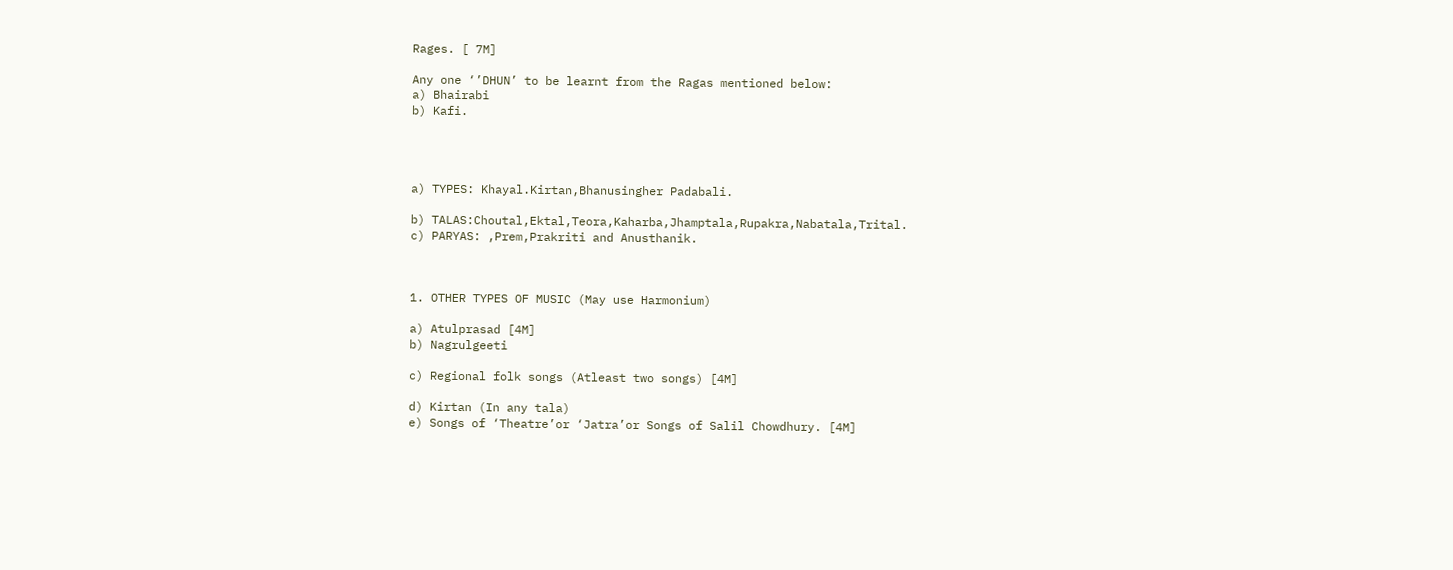Rages. [ 7M]

Any one ‘’DHUN’ to be learnt from the Ragas mentioned below:
a) Bhairabi
b) Kafi.




a) TYPES: Khayal.Kirtan,Bhanusingher Padabali.

b) TALAS:Choutal,Ektal,Teora,Kaharba,Jhamptala,Rupakra,Nabatala,Trital.
c) PARYAS: ,Prem,Prakriti and Anusthanik.



1. OTHER TYPES OF MUSIC (May use Harmonium)

a) Atulprasad [4M]
b) Nagrulgeeti

c) Regional folk songs (Atleast two songs) [4M]

d) Kirtan (In any tala)
e) Songs of ‘Theatre’or ‘Jatra’or Songs of Salil Chowdhury. [4M]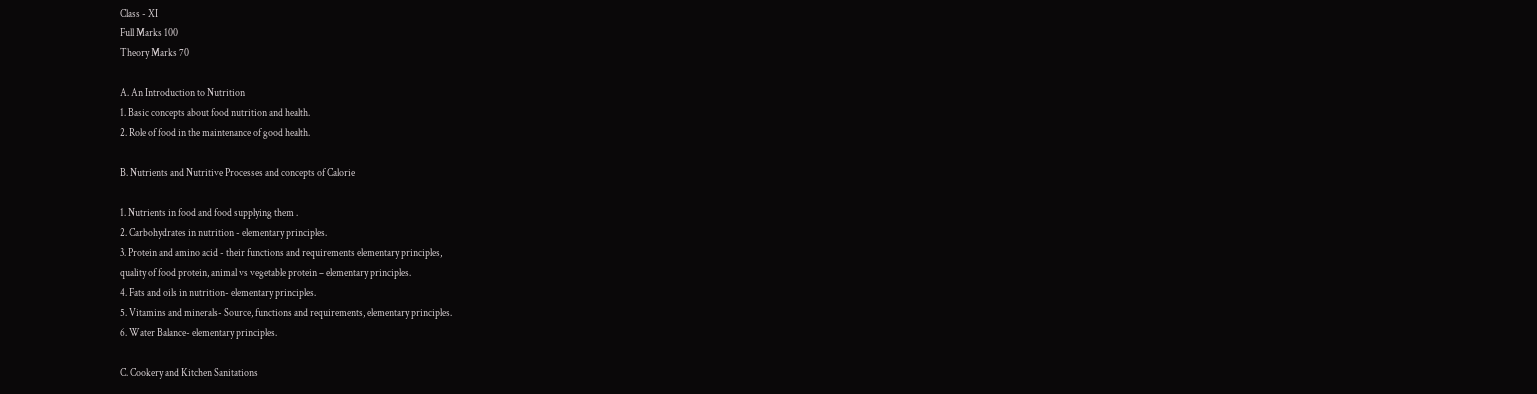Class - XI
Full Marks 100
Theory Marks 70

A. An Introduction to Nutrition
1. Basic concepts about food nutrition and health.
2. Role of food in the maintenance of good health.

B. Nutrients and Nutritive Processes and concepts of Calorie

1. Nutrients in food and food supplying them .
2. Carbohydrates in nutrition - elementary principles.
3. Protein and amino acid - their functions and requirements elementary principles,
quality of food protein, animal vs vegetable protein – elementary principles.
4. Fats and oils in nutrition- elementary principles.
5. Vitamins and minerals- Source, functions and requirements, elementary principles.
6. Water Balance- elementary principles.

C. Cookery and Kitchen Sanitations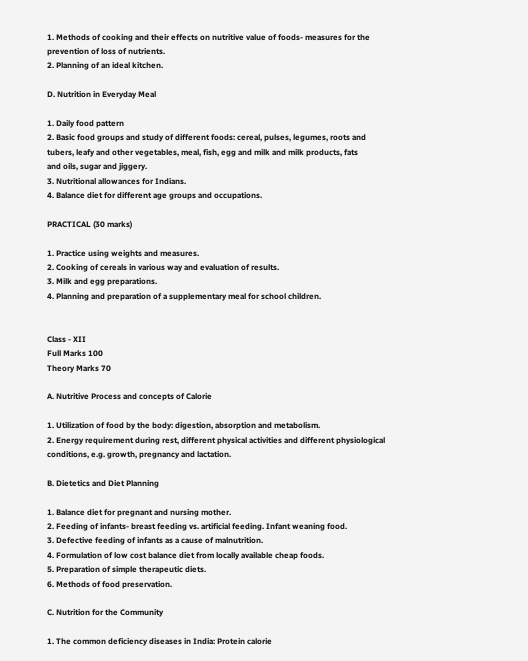1. Methods of cooking and their effects on nutritive value of foods- measures for the
prevention of loss of nutrients.
2. Planning of an ideal kitchen.

D. Nutrition in Everyday Meal

1. Daily food pattern
2. Basic food groups and study of different foods: cereal, pulses, legumes, roots and
tubers, leafy and other vegetables, meal, fish, egg and milk and milk products, fats
and oils, sugar and jiggery.
3. Nutritional allowances for Indians.
4. Balance diet for different age groups and occupations.

PRACTICAL (30 marks)

1. Practice using weights and measures.
2. Cooking of cereals in various way and evaluation of results.
3. Milk and egg preparations.
4. Planning and preparation of a supplementary meal for school children.


Class - XII
Full Marks 100
Theory Marks 70

A. Nutritive Process and concepts of Calorie

1. Utilization of food by the body: digestion, absorption and metabolism.
2. Energy requirement during rest, different physical activities and different physiological
conditions, e.g. growth, pregnancy and lactation.

B. Dietetics and Diet Planning

1. Balance diet for pregnant and nursing mother.
2. Feeding of infants- breast feeding vs. artificial feeding. Infant weaning food.
3. Defective feeding of infants as a cause of malnutrition.
4. Formulation of low cost balance diet from locally available cheap foods.
5. Preparation of simple therapeutic diets.
6. Methods of food preservation.

C. Nutrition for the Community

1. The common deficiency diseases in India: Protein calorie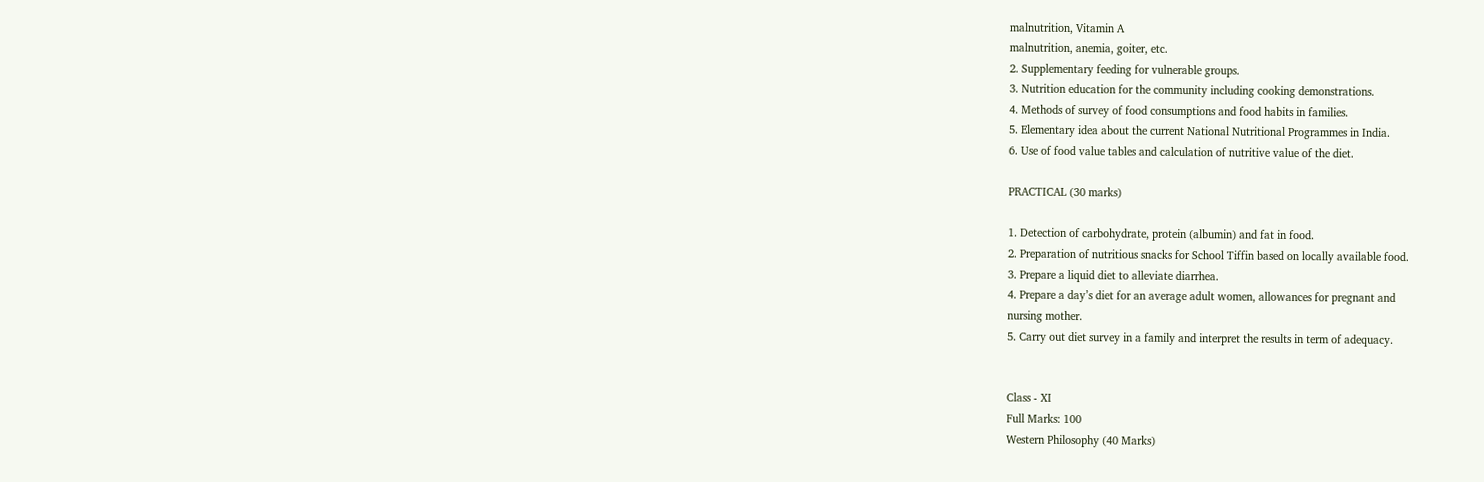malnutrition, Vitamin A
malnutrition, anemia, goiter, etc.
2. Supplementary feeding for vulnerable groups.
3. Nutrition education for the community including cooking demonstrations.
4. Methods of survey of food consumptions and food habits in families.
5. Elementary idea about the current National Nutritional Programmes in India.
6. Use of food value tables and calculation of nutritive value of the diet.

PRACTICAL (30 marks)

1. Detection of carbohydrate, protein (albumin) and fat in food.
2. Preparation of nutritious snacks for School Tiffin based on locally available food.
3. Prepare a liquid diet to alleviate diarrhea.
4. Prepare a day’s diet for an average adult women, allowances for pregnant and
nursing mother.
5. Carry out diet survey in a family and interpret the results in term of adequacy.


Class - XI
Full Marks: 100
Western Philosophy (40 Marks)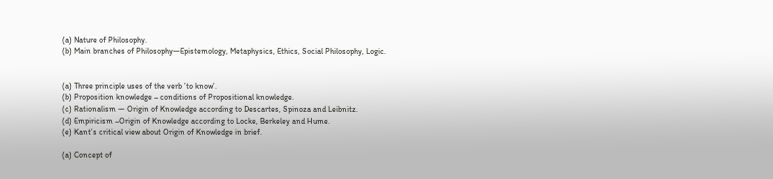(a) Nature of Philosophy.
(b) Main branches of Philosophy—Epistemology, Metaphysics, Ethics, Social Philosophy, Logic.


(a) Three principle uses of the verb ’to know’.
(b) Proposition knowledge – conditions of Propositional knowledge.
(c) Rationalism — Origin of Knowledge according to Descartes, Spinoza and Leibnitz.
(d) Empiricism –Origin of Knowledge according to Locke, Berkeley and Hume.
(e) Kant’s critical view about Origin of Knowledge in brief.

(a) Concept of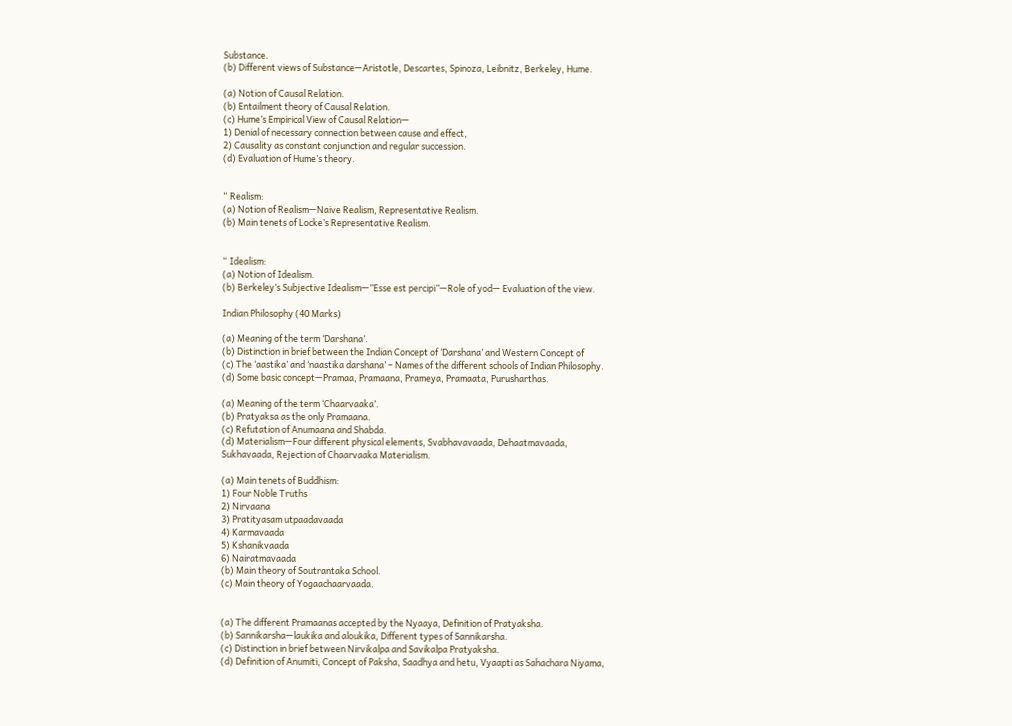Substance.
(b) Different views of Substance—Aristotle, Descartes, Spinoza, Leibnitz, Berkeley, Hume.

(a) Notion of Causal Relation.
(b) Entailment theory of Causal Relation.
(c) Hume’s Empirical View of Causal Relation—
1) Denial of necessary connection between cause and effect,
2) Causality as constant conjunction and regular succession.
(d) Evaluation of Hume’s theory.


“ Realism:
(a) Notion of Realism—Naive Realism, Representative Realism.
(b) Main tenets of Locke’s Representative Realism.


“ Idealism:
(a) Notion of Idealism.
(b) Berkeley’s Subjective Idealism—”Esse est percipi”—Role of yod— Evaluation of the view.

Indian Philosophy (40 Marks)

(a) Meaning of the term ‘Darshana’.
(b) Distinction in brief between the Indian Concept of ‘Darshana’ and Western Concept of
(c) The ‘aastika’ and ‘naastika darshana’ – Names of the different schools of Indian Philosophy.
(d) Some basic concept—Pramaa, Pramaana, Prameya, Pramaata, Purusharthas.

(a) Meaning of the term ‘Chaarvaaka’.
(b) Pratyaksa as the only Pramaana.
(c) Refutation of Anumaana and Shabda.
(d) Materialism—Four different physical elements, Svabhavavaada, Dehaatmavaada,
Sukhavaada, Rejection of Chaarvaaka Materialism.

(a) Main tenets of Buddhism:
1) Four Noble Truths
2) Nirvaana
3) Pratityasam utpaadavaada
4) Karmavaada
5) Kshanikvaada
6) Nairatmavaada
(b) Main theory of Soutrantaka School.
(c) Main theory of Yogaachaarvaada.


(a) The different Pramaanas accepted by the Nyaaya, Definition of Pratyaksha.
(b) Sannikarsha—laukika and aloukika, Different types of Sannikarsha.
(c) Distinction in brief between Nirvikalpa and Savikalpa Pratyaksha.
(d) Definition of Anumiti, Concept of Paksha, Saadhya and hetu, Vyaapti as Sahachara Niyama,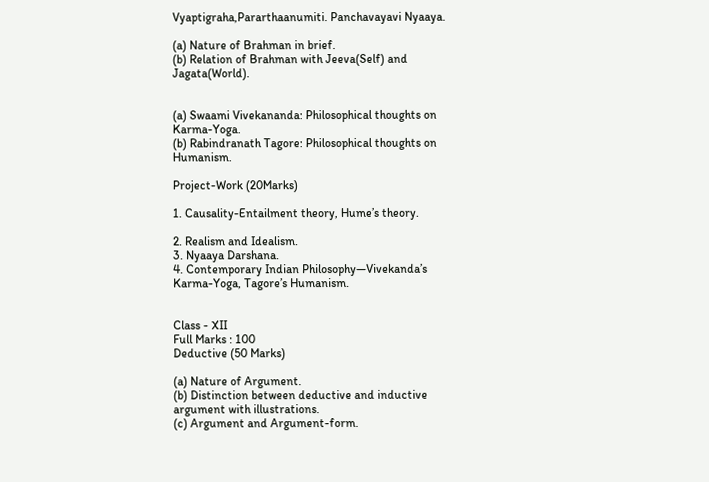Vyaptigraha,Pararthaanumiti. Panchavayavi Nyaaya.

(a) Nature of Brahman in brief.
(b) Relation of Brahman with Jeeva(Self) and Jagata(World).


(a) Swaami Vivekananda: Philosophical thoughts on Karma-Yoga.
(b) Rabindranath Tagore: Philosophical thoughts on Humanism.

Project-Work (20Marks)

1. Causality-Entailment theory, Hume’s theory.

2. Realism and Idealism.
3. Nyaaya Darshana.
4. Contemporary Indian Philosophy—Vivekanda’s Karma-Yoga, Tagore’s Humanism.


Class - XII
Full Marks : 100
Deductive (50 Marks)

(a) Nature of Argument.
(b) Distinction between deductive and inductive argument with illustrations.
(c) Argument and Argument-form.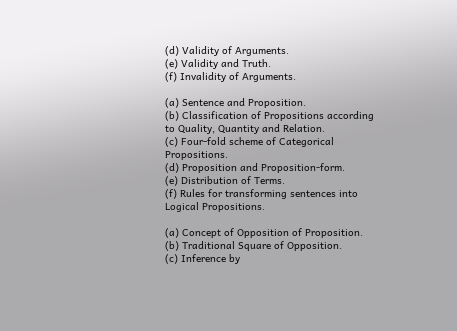(d) Validity of Arguments.
(e) Validity and Truth.
(f) Invalidity of Arguments.

(a) Sentence and Proposition.
(b) Classification of Propositions according to Quality, Quantity and Relation.
(c) Four-fold scheme of Categorical Propositions.
(d) Proposition and Proposition-form.
(e) Distribution of Terms.
(f) Rules for transforming sentences into Logical Propositions.

(a) Concept of Opposition of Proposition.
(b) Traditional Square of Opposition.
(c) Inference by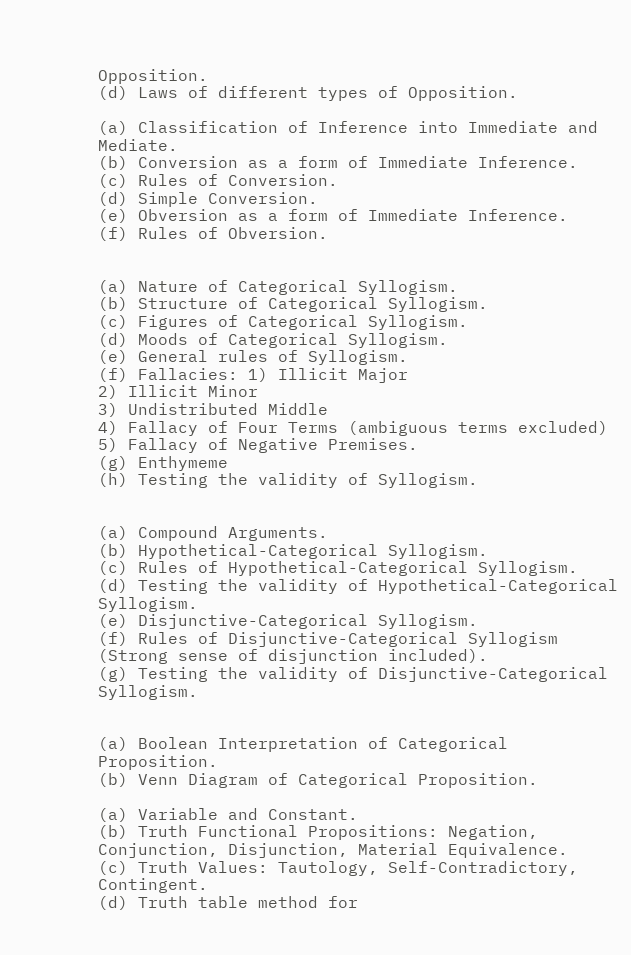Opposition.
(d) Laws of different types of Opposition.

(a) Classification of Inference into Immediate and Mediate.
(b) Conversion as a form of Immediate Inference.
(c) Rules of Conversion.
(d) Simple Conversion.
(e) Obversion as a form of Immediate Inference.
(f) Rules of Obversion.


(a) Nature of Categorical Syllogism.
(b) Structure of Categorical Syllogism.
(c) Figures of Categorical Syllogism.
(d) Moods of Categorical Syllogism.
(e) General rules of Syllogism.
(f) Fallacies: 1) Illicit Major
2) Illicit Minor
3) Undistributed Middle
4) Fallacy of Four Terms (ambiguous terms excluded)
5) Fallacy of Negative Premises.
(g) Enthymeme
(h) Testing the validity of Syllogism.


(a) Compound Arguments.
(b) Hypothetical-Categorical Syllogism.
(c) Rules of Hypothetical-Categorical Syllogism.
(d) Testing the validity of Hypothetical-Categorical Syllogism.
(e) Disjunctive-Categorical Syllogism.
(f) Rules of Disjunctive-Categorical Syllogism (Strong sense of disjunction included).
(g) Testing the validity of Disjunctive-Categorical Syllogism.


(a) Boolean Interpretation of Categorical Proposition.
(b) Venn Diagram of Categorical Proposition.

(a) Variable and Constant.
(b) Truth Functional Propositions: Negation, Conjunction, Disjunction, Material Equivalence.
(c) Truth Values: Tautology, Self-Contradictory, Contingent.
(d) Truth table method for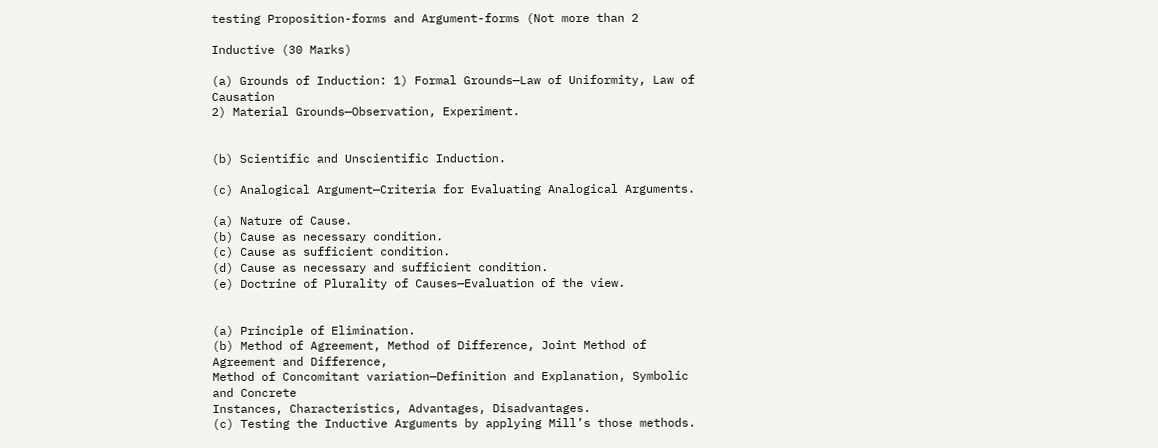testing Proposition-forms and Argument-forms (Not more than 2

Inductive (30 Marks)

(a) Grounds of Induction: 1) Formal Grounds—Law of Uniformity, Law of Causation
2) Material Grounds—Observation, Experiment.


(b) Scientific and Unscientific Induction.

(c) Analogical Argument—Criteria for Evaluating Analogical Arguments.

(a) Nature of Cause.
(b) Cause as necessary condition.
(c) Cause as sufficient condition.
(d) Cause as necessary and sufficient condition.
(e) Doctrine of Plurality of Causes—Evaluation of the view.


(a) Principle of Elimination.
(b) Method of Agreement, Method of Difference, Joint Method of Agreement and Difference,
Method of Concomitant variation—Definition and Explanation, Symbolic and Concrete
Instances, Characteristics, Advantages, Disadvantages.
(c) Testing the Inductive Arguments by applying Mill’s those methods.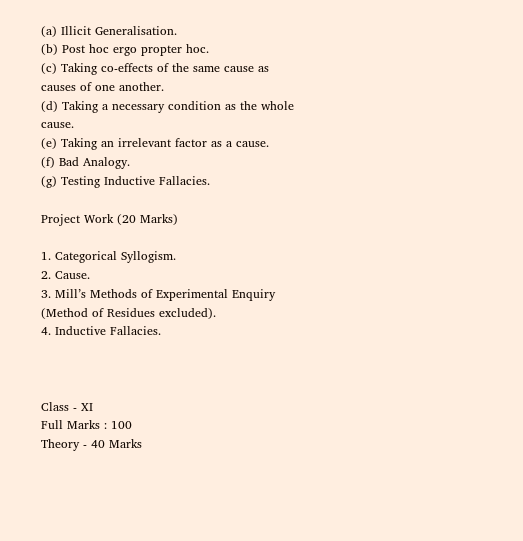(a) Illicit Generalisation.
(b) Post hoc ergo propter hoc.
(c) Taking co-effects of the same cause as causes of one another.
(d) Taking a necessary condition as the whole cause.
(e) Taking an irrelevant factor as a cause.
(f) Bad Analogy.
(g) Testing Inductive Fallacies.

Project Work (20 Marks)

1. Categorical Syllogism.
2. Cause.
3. Mill’s Methods of Experimental Enquiry (Method of Residues excluded).
4. Inductive Fallacies.



Class - XI
Full Marks : 100
Theory - 40 Marks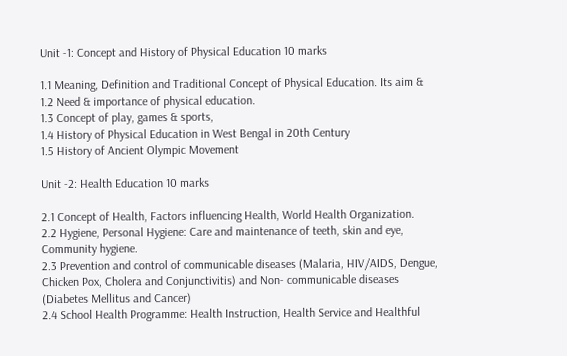Unit -1: Concept and History of Physical Education 10 marks

1.1 Meaning, Definition and Traditional Concept of Physical Education. Its aim &
1.2 Need & importance of physical education.
1.3 Concept of play, games & sports,
1.4 History of Physical Education in West Bengal in 20th Century
1.5 History of Ancient Olympic Movement

Unit -2: Health Education 10 marks

2.1 Concept of Health, Factors influencing Health, World Health Organization.
2.2 Hygiene, Personal Hygiene: Care and maintenance of teeth, skin and eye,
Community hygiene.
2.3 Prevention and control of communicable diseases (Malaria, HIV/AIDS, Dengue,
Chicken Pox, Cholera and Conjunctivitis) and Non- communicable diseases
(Diabetes Mellitus and Cancer)
2.4 School Health Programme: Health Instruction, Health Service and Healthful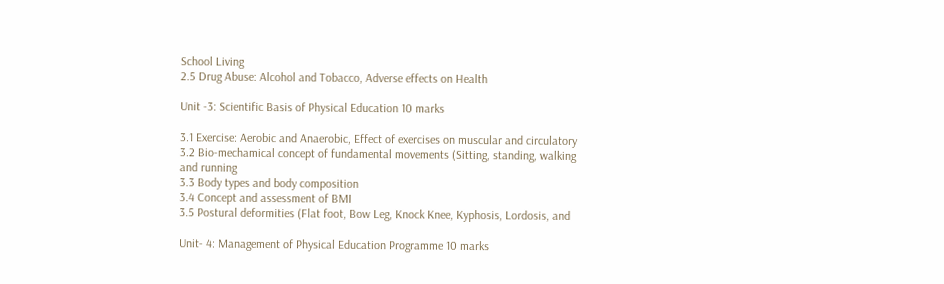School Living
2.5 Drug Abuse: Alcohol and Tobacco, Adverse effects on Health

Unit -3: Scientific Basis of Physical Education 10 marks

3.1 Exercise: Aerobic and Anaerobic, Effect of exercises on muscular and circulatory
3.2 Bio-mechamical concept of fundamental movements (Sitting, standing, walking
and running
3.3 Body types and body composition
3.4 Concept and assessment of BMI
3.5 Postural deformities (Flat foot, Bow Leg, Knock Knee, Kyphosis, Lordosis, and

Unit- 4: Management of Physical Education Programme 10 marks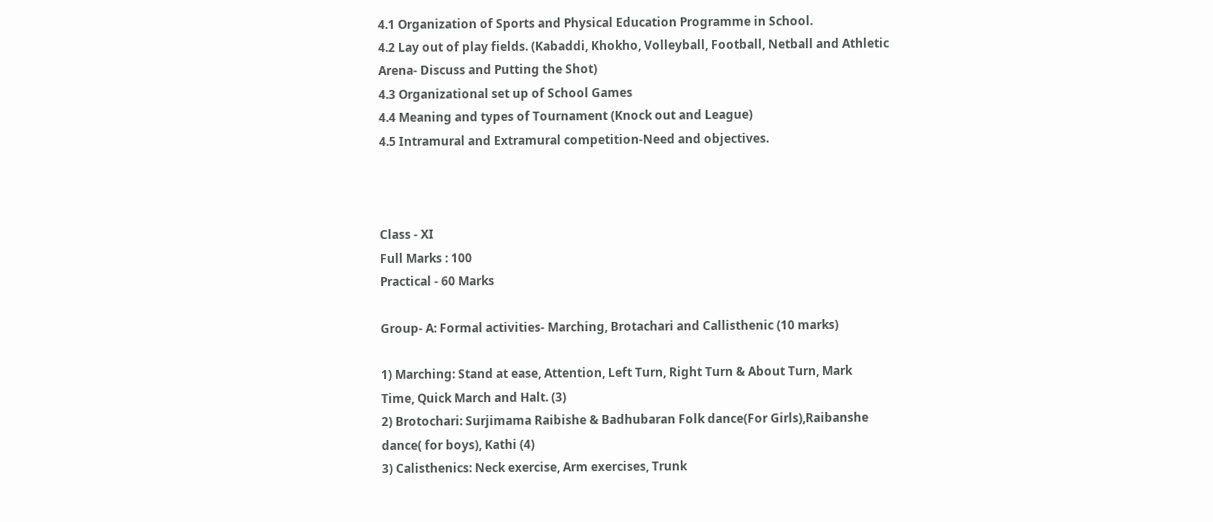4.1 Organization of Sports and Physical Education Programme in School.
4.2 Lay out of play fields. (Kabaddi, Khokho, Volleyball, Football, Netball and Athletic
Arena- Discuss and Putting the Shot)
4.3 Organizational set up of School Games
4.4 Meaning and types of Tournament (Knock out and League)
4.5 Intramural and Extramural competition-Need and objectives.



Class - XI
Full Marks : 100
Practical - 60 Marks

Group- A: Formal activities- Marching, Brotachari and Callisthenic (10 marks)

1) Marching: Stand at ease, Attention, Left Turn, Right Turn & About Turn, Mark
Time, Quick March and Halt. (3)
2) Brotochari: Surjimama Raibishe & Badhubaran Folk dance(For Girls),Raibanshe
dance( for boys), Kathi (4)
3) Calisthenics: Neck exercise, Arm exercises, Trunk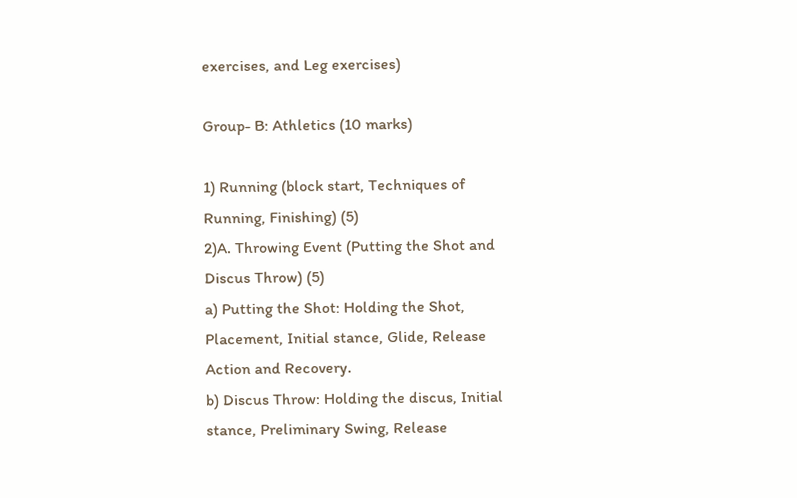exercises, and Leg exercises)

Group- B: Athletics (10 marks)

1) Running (block start, Techniques of Running, Finishing) (5)
2)A. Throwing Event (Putting the Shot and Discus Throw) (5)
a) Putting the Shot: Holding the Shot, Placement, Initial stance, Glide, Release
Action and Recovery.
b) Discus Throw: Holding the discus, Initial stance, Preliminary Swing, Release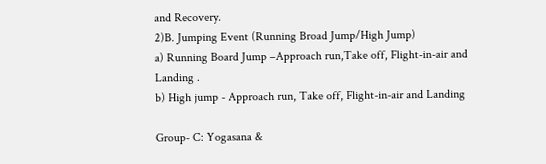and Recovery.
2)B. Jumping Event (Running Broad Jump/High Jump)
a) Running Board Jump –Approach run,Take off, Flight-in-air and Landing .
b) High jump - Approach run, Take off, Flight-in-air and Landing

Group- C: Yogasana &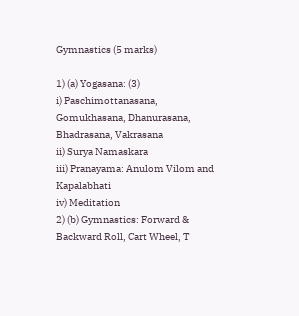Gymnastics (5 marks)

1) (a) Yogasana: (3)
i) Paschimottanasana, Gomukhasana, Dhanurasana, Bhadrasana, Vakrasana
ii) Surya Namaskara
iii) Pranayama: Anulom Vilom and Kapalabhati
iv) Meditation
2) (b) Gymnastics: Forward & Backward Roll, Cart Wheel, T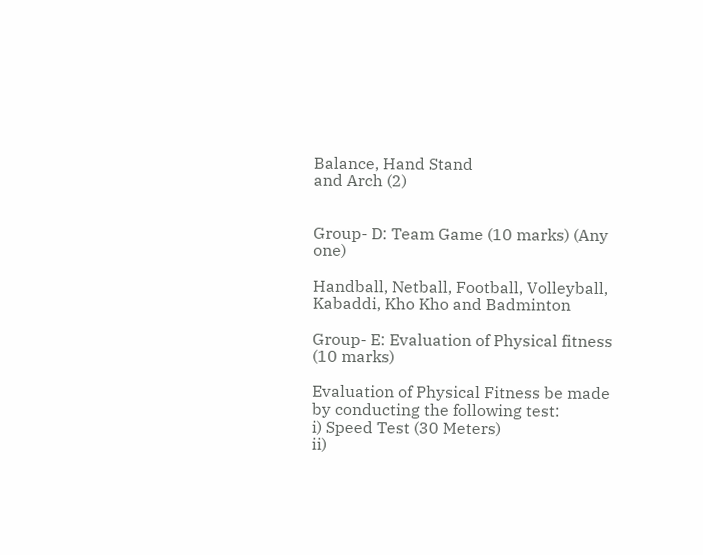Balance, Hand Stand
and Arch (2)


Group- D: Team Game (10 marks) (Any one)

Handball, Netball, Football, Volleyball, Kabaddi, Kho Kho and Badminton

Group- E: Evaluation of Physical fitness (10 marks)

Evaluation of Physical Fitness be made by conducting the following test:
i) Speed Test (30 Meters)
ii)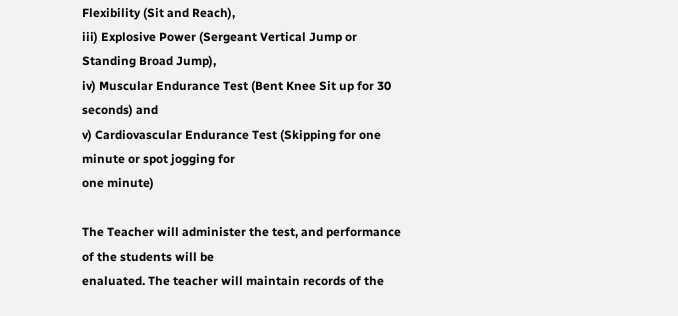Flexibility (Sit and Reach),
iii) Explosive Power (Sergeant Vertical Jump or Standing Broad Jump),
iv) Muscular Endurance Test (Bent Knee Sit up for 30 seconds) and
v) Cardiovascular Endurance Test (Skipping for one minute or spot jogging for
one minute)

The Teacher will administer the test, and performance of the students will be
enaluated. The teacher will maintain records of the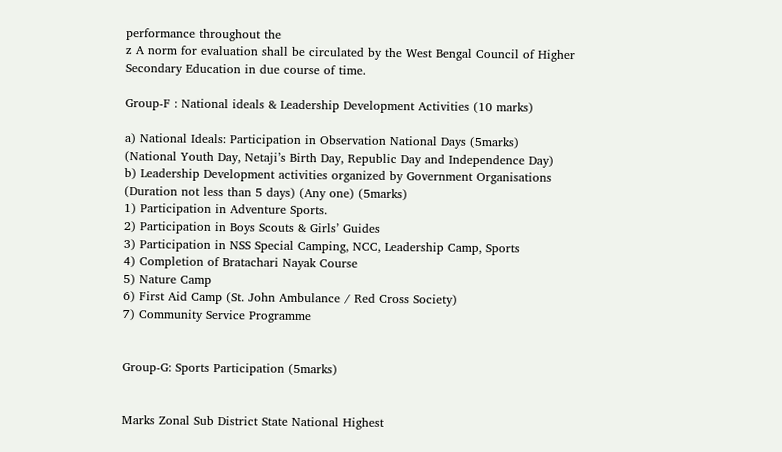performance throughout the
z A norm for evaluation shall be circulated by the West Bengal Council of Higher
Secondary Education in due course of time.

Group-F : National ideals & Leadership Development Activities (10 marks)

a) National Ideals: Participation in Observation National Days (5marks)
(National Youth Day, Netaji’s Birth Day, Republic Day and Independence Day)
b) Leadership Development activities organized by Government Organisations
(Duration not less than 5 days) (Any one) (5marks)
1) Participation in Adventure Sports.
2) Participation in Boys Scouts & Girls’ Guides
3) Participation in NSS Special Camping, NCC, Leadership Camp, Sports
4) Completion of Bratachari Nayak Course
5) Nature Camp
6) First Aid Camp (St. John Ambulance / Red Cross Society)
7) Community Service Programme


Group-G: Sports Participation (5marks)


Marks Zonal Sub District State National Highest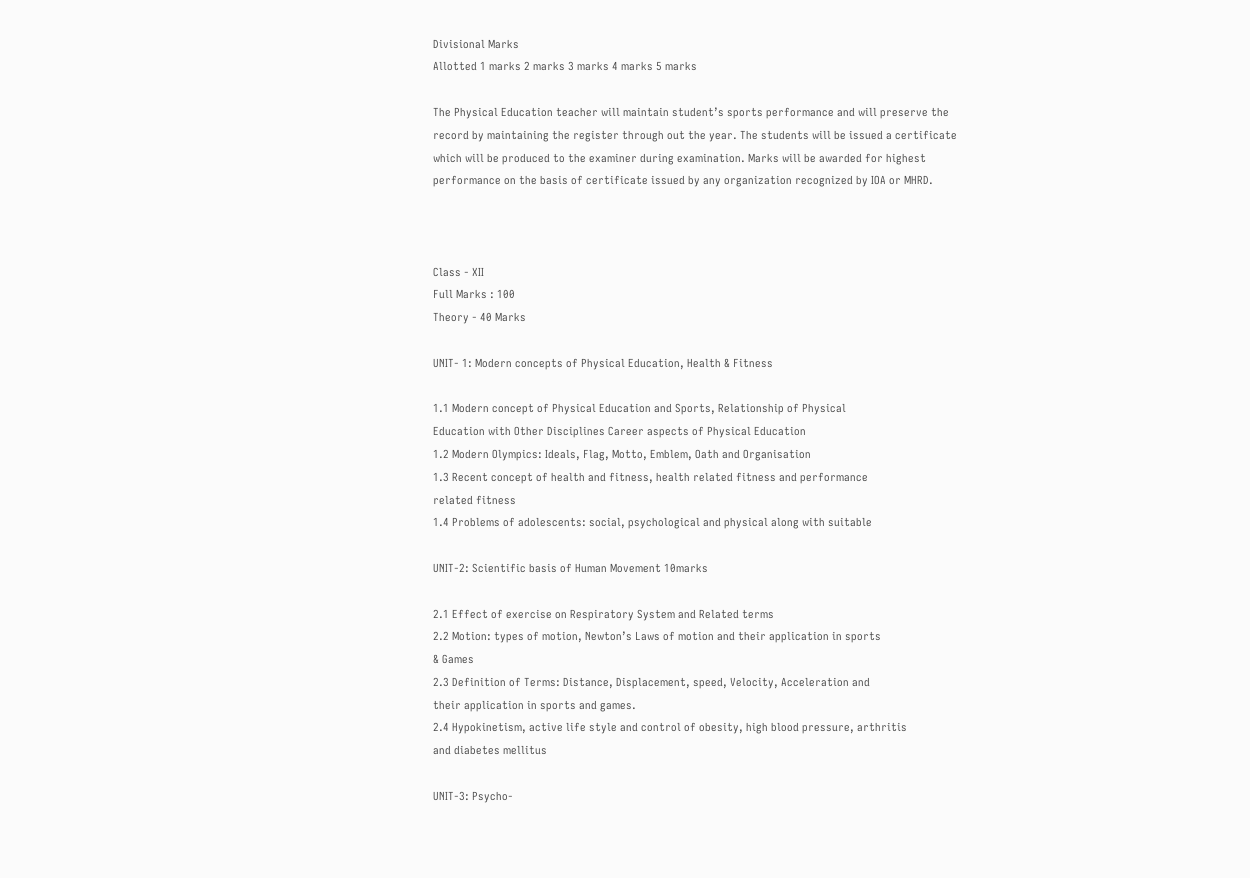Divisional Marks
Allotted 1 marks 2 marks 3 marks 4 marks 5 marks

The Physical Education teacher will maintain student’s sports performance and will preserve the
record by maintaining the register through out the year. The students will be issued a certificate
which will be produced to the examiner during examination. Marks will be awarded for highest
performance on the basis of certificate issued by any organization recognized by IOA or MHRD.



Class - XII
Full Marks : 100
Theory - 40 Marks

UNIT- 1: Modern concepts of Physical Education, Health & Fitness

1.1 Modern concept of Physical Education and Sports, Relationship of Physical
Education with Other Disciplines Career aspects of Physical Education
1.2 Modern Olympics: Ideals, Flag, Motto, Emblem, Oath and Organisation
1.3 Recent concept of health and fitness, health related fitness and performance
related fitness
1.4 Problems of adolescents: social, psychological and physical along with suitable

UNIT-2: Scientific basis of Human Movement 10marks

2.1 Effect of exercise on Respiratory System and Related terms
2.2 Motion: types of motion, Newton’s Laws of motion and their application in sports
& Games
2.3 Definition of Terms: Distance, Displacement, speed, Velocity, Acceleration and
their application in sports and games.
2.4 Hypokinetism, active life style and control of obesity, high blood pressure, arthritis
and diabetes mellitus

UNIT-3: Psycho-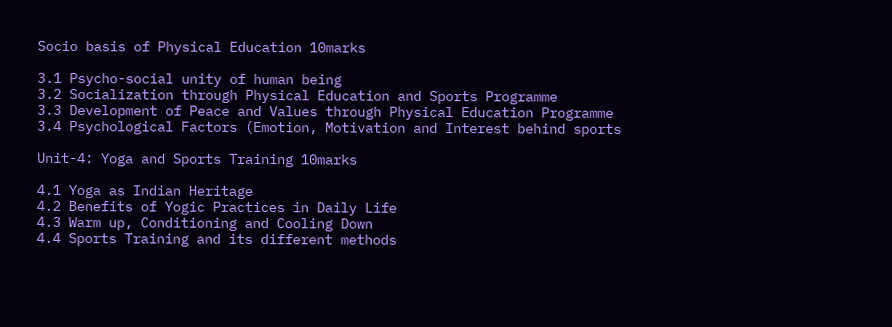Socio basis of Physical Education 10marks

3.1 Psycho-social unity of human being
3.2 Socialization through Physical Education and Sports Programme
3.3 Development of Peace and Values through Physical Education Programme
3.4 Psychological Factors (Emotion, Motivation and Interest behind sports

Unit-4: Yoga and Sports Training 10marks

4.1 Yoga as Indian Heritage
4.2 Benefits of Yogic Practices in Daily Life
4.3 Warm up, Conditioning and Cooling Down
4.4 Sports Training and its different methods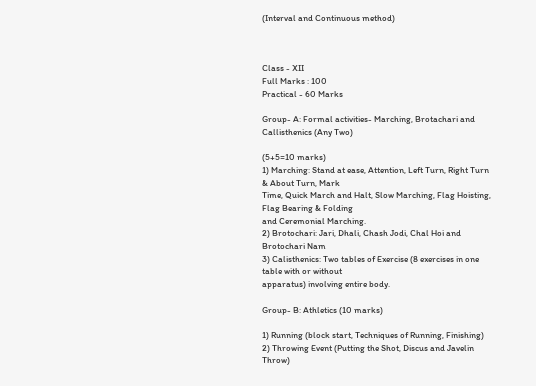(Interval and Continuous method)



Class - XII
Full Marks : 100
Practical - 60 Marks

Group- A: Formal activities- Marching, Brotachari and Callisthenics (Any Two)

(5+5=10 marks)
1) Marching: Stand at ease, Attention, Left Turn, Right Turn & About Turn, Mark
Time, Quick March and Halt, Slow Marching, Flag Hoisting, Flag Bearing & Folding
and Ceremonial Marching.
2) Brotochari: Jari, Dhali, Chash Jodi, Chal Hoi and Brotochari Nam
3) Calisthenics: Two tables of Exercise (8 exercises in one table with or without
apparatus) involving entire body.

Group- B: Athletics (10 marks)

1) Running (block start, Techniques of Running, Finishing)
2) Throwing Event (Putting the Shot, Discus and Javelin Throw)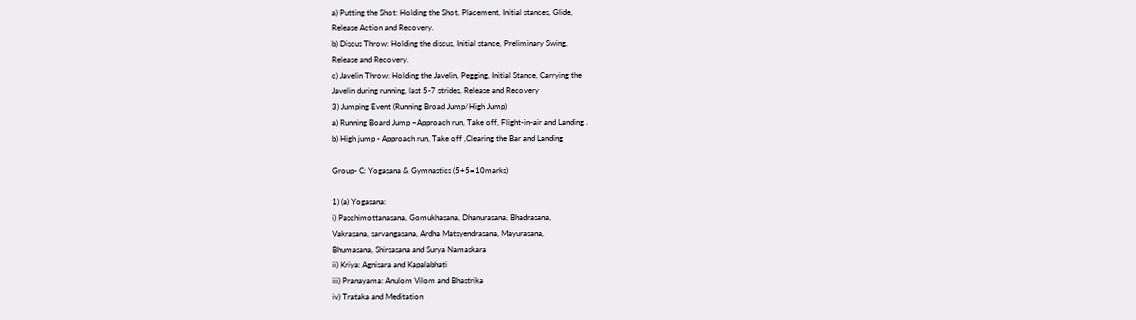a) Putting the Shot: Holding the Shot, Placement, Initial stances, Glide,
Release Action and Recovery.
b) Discus Throw: Holding the discus, Initial stance, Preliminary Swing,
Release and Recovery.
c) Javelin Throw: Holding the Javelin, Pegging, Initial Stance, Carrying the
Javelin during running, last 5-7 strides, Release and Recovery
3) Jumping Event (Running Broad Jump/High Jump)
a) Running Board Jump –Approach run, Take off, Flight-in-air and Landing .
b) High jump - Approach run, Take off ,Clearing the Bar and Landing

Group- C: Yogasana & Gymnastics (5+5=10marks)

1) (a) Yogasana:
i) Paschimottanasana, Gomukhasana, Dhanurasana, Bhadrasana,
Vakrasana, sarvangasana, Ardha Matsyendrasana, Mayurasana,
Bhumasana, Shirsasana and Surya Namaskara
ii) Kriya: Agnisara and Kapalabhati
iii) Pranayama: Anulom Vilom and Bhastrika
iv) Trataka and Meditation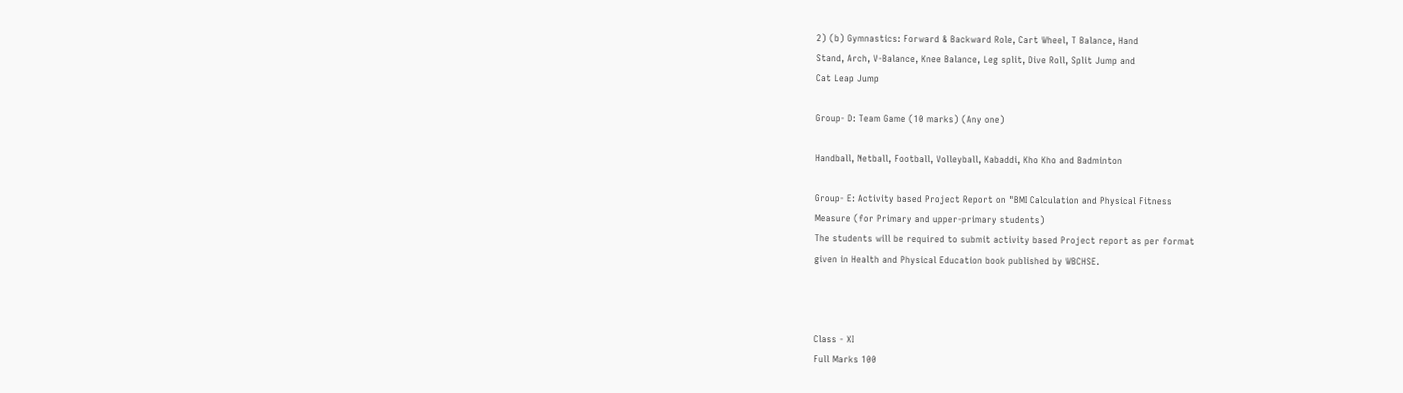2) (b) Gymnastics: Forward & Backward Role, Cart Wheel, T Balance, Hand
Stand, Arch, V-Balance, Knee Balance, Leg split, Dive Roll, Split Jump and
Cat Leap Jump

Group- D: Team Game (10 marks) (Any one)

Handball, Netball, Football, Volleyball, Kabaddi, Kho Kho and Badminton

Group- E: Activity based Project Report on "BMI Calculation and Physical Fitness
Measure (for Primary and upper-primary students)
The students will be required to submit activity based Project report as per format
given in Health and Physical Education book published by WBCHSE.



Class - XI
Full Marks 100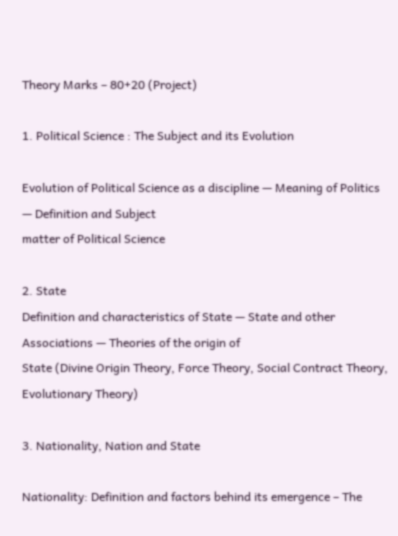Theory Marks – 80+20 (Project)

1. Political Science : The Subject and its Evolution

Evolution of Political Science as a discipline — Meaning of Politics — Definition and Subject
matter of Political Science

2. State
Definition and characteristics of State — State and other Associations — Theories of the origin of
State (Divine Origin Theory, Force Theory, Social Contract Theory, Evolutionary Theory)

3. Nationality, Nation and State

Nationality: Definition and factors behind its emergence – The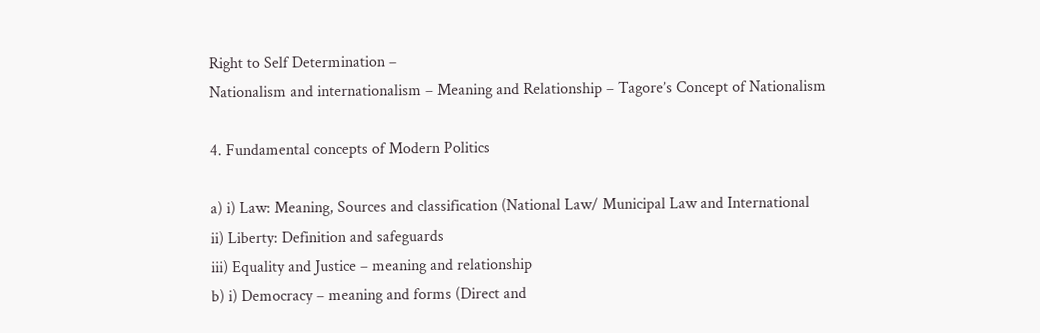Right to Self Determination –
Nationalism and internationalism – Meaning and Relationship – Tagore’s Concept of Nationalism

4. Fundamental concepts of Modern Politics

a) i) Law: Meaning, Sources and classification (National Law/ Municipal Law and International
ii) Liberty: Definition and safeguards
iii) Equality and Justice – meaning and relationship
b) i) Democracy – meaning and forms (Direct and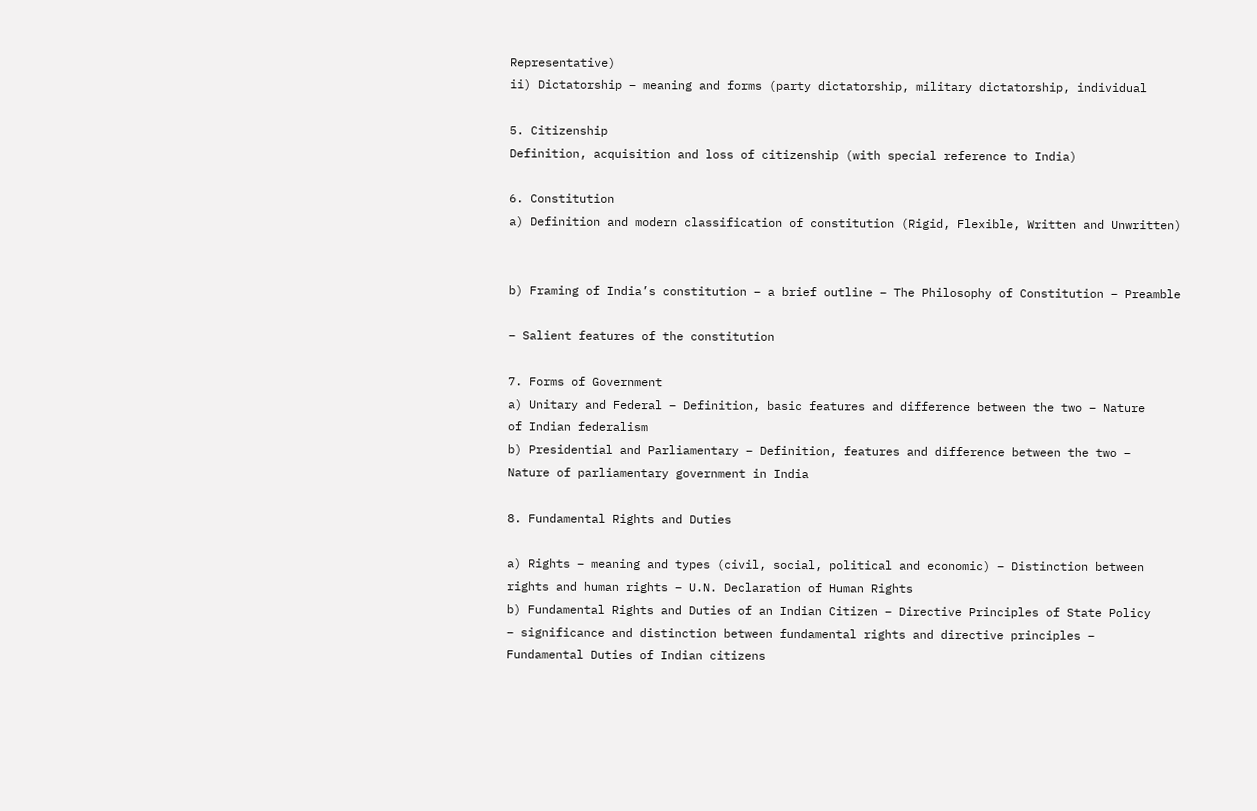Representative)
ii) Dictatorship – meaning and forms (party dictatorship, military dictatorship, individual

5. Citizenship
Definition, acquisition and loss of citizenship (with special reference to India)

6. Constitution
a) Definition and modern classification of constitution (Rigid, Flexible, Written and Unwritten)


b) Framing of India’s constitution – a brief outline – The Philosophy of Constitution – Preamble

– Salient features of the constitution

7. Forms of Government
a) Unitary and Federal – Definition, basic features and difference between the two – Nature
of Indian federalism
b) Presidential and Parliamentary – Definition, features and difference between the two –
Nature of parliamentary government in India

8. Fundamental Rights and Duties

a) Rights – meaning and types (civil, social, political and economic) – Distinction between
rights and human rights – U.N. Declaration of Human Rights
b) Fundamental Rights and Duties of an Indian Citizen – Directive Principles of State Policy
– significance and distinction between fundamental rights and directive principles –
Fundamental Duties of Indian citizens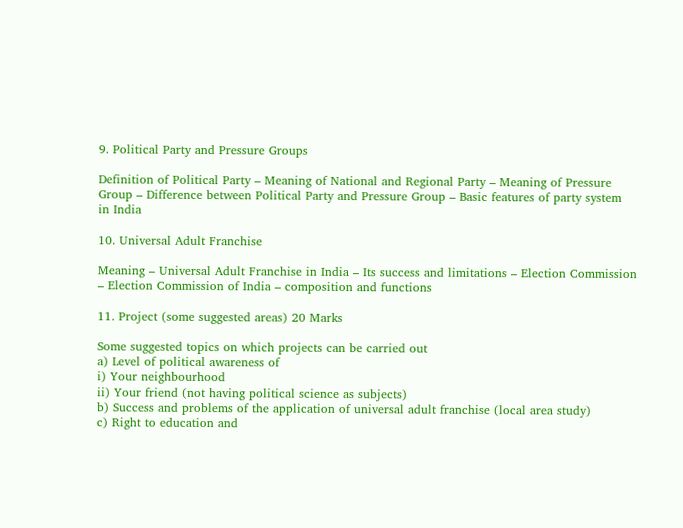9. Political Party and Pressure Groups

Definition of Political Party – Meaning of National and Regional Party – Meaning of Pressure
Group – Difference between Political Party and Pressure Group – Basic features of party system
in India

10. Universal Adult Franchise

Meaning – Universal Adult Franchise in India – Its success and limitations – Election Commission
– Election Commission of India – composition and functions

11. Project (some suggested areas) 20 Marks

Some suggested topics on which projects can be carried out
a) Level of political awareness of
i) Your neighbourhood
ii) Your friend (not having political science as subjects)
b) Success and problems of the application of universal adult franchise (local area study)
c) Right to education and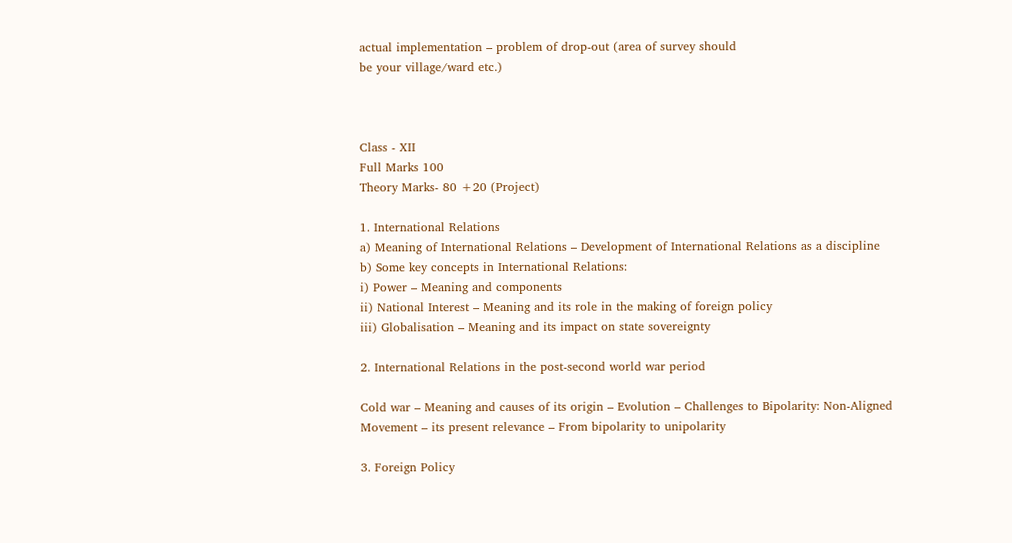actual implementation – problem of drop-out (area of survey should
be your village/ward etc.)



Class - XII
Full Marks 100
Theory Marks- 80 +20 (Project)

1. International Relations
a) Meaning of International Relations – Development of International Relations as a discipline
b) Some key concepts in International Relations:
i) Power – Meaning and components
ii) National Interest – Meaning and its role in the making of foreign policy
iii) Globalisation – Meaning and its impact on state sovereignty

2. International Relations in the post-second world war period

Cold war – Meaning and causes of its origin – Evolution – Challenges to Bipolarity: Non-Aligned
Movement – its present relevance – From bipolarity to unipolarity

3. Foreign Policy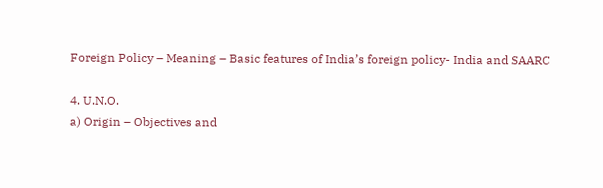Foreign Policy – Meaning – Basic features of India’s foreign policy- India and SAARC

4. U.N.O.
a) Origin – Objectives and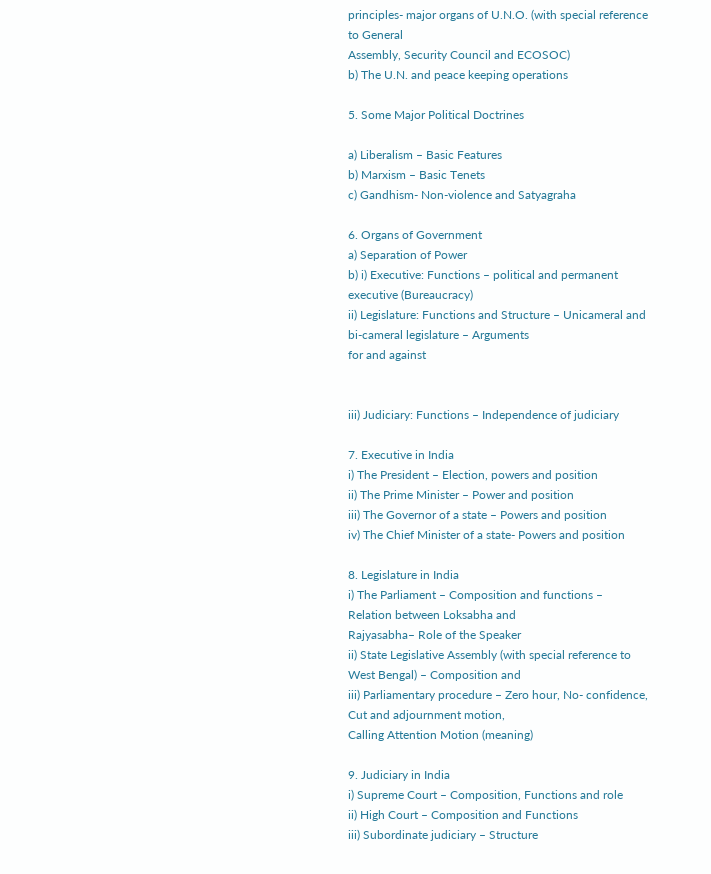principles- major organs of U.N.O. (with special reference to General
Assembly, Security Council and ECOSOC)
b) The U.N. and peace keeping operations

5. Some Major Political Doctrines

a) Liberalism – Basic Features
b) Marxism – Basic Tenets
c) Gandhism- Non-violence and Satyagraha

6. Organs of Government
a) Separation of Power
b) i) Executive: Functions – political and permanent executive (Bureaucracy)
ii) Legislature: Functions and Structure – Unicameral and bi-cameral legislature – Arguments
for and against


iii) Judiciary: Functions – Independence of judiciary

7. Executive in India
i) The President – Election, powers and position
ii) The Prime Minister – Power and position
iii) The Governor of a state – Powers and position
iv) The Chief Minister of a state- Powers and position

8. Legislature in India
i) The Parliament – Composition and functions – Relation between Loksabha and
Rajyasabha– Role of the Speaker
ii) State Legislative Assembly (with special reference to West Bengal) – Composition and
iii) Parliamentary procedure – Zero hour, No- confidence, Cut and adjournment motion,
Calling Attention Motion (meaning)

9. Judiciary in India
i) Supreme Court – Composition, Functions and role
ii) High Court – Composition and Functions
iii) Subordinate judiciary – Structure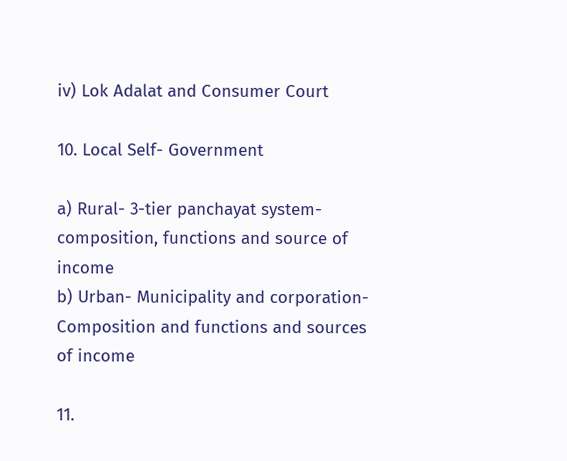iv) Lok Adalat and Consumer Court

10. Local Self- Government

a) Rural- 3-tier panchayat system-composition, functions and source of income
b) Urban- Municipality and corporation- Composition and functions and sources of income

11.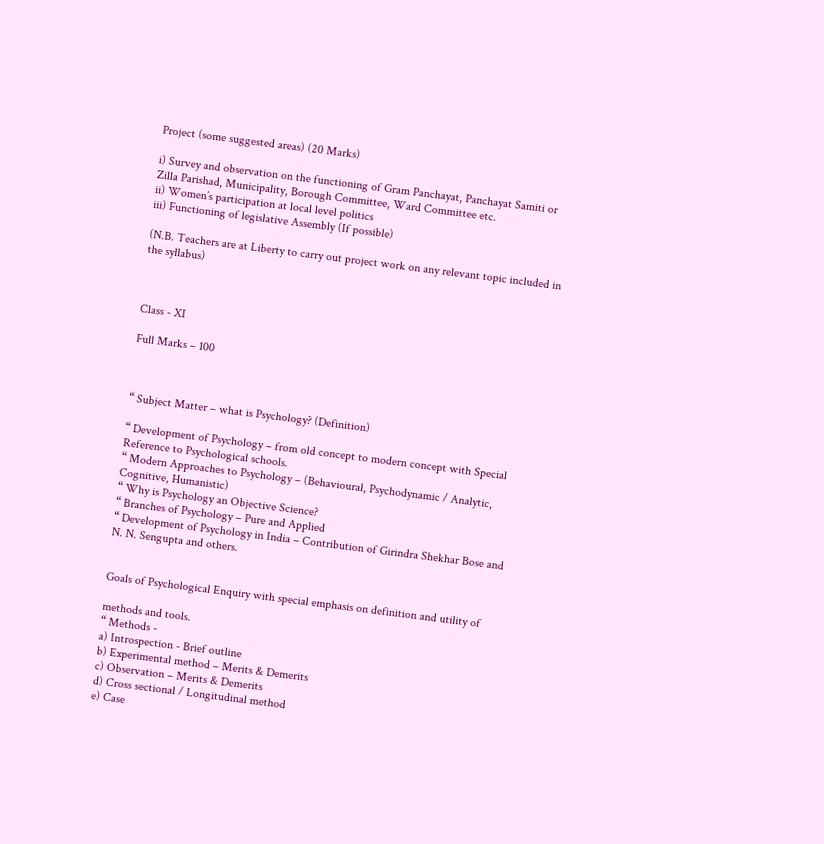Project (some suggested areas) (20 Marks)

i) Survey and observation on the functioning of Gram Panchayat, Panchayat Samiti or
Zilla Parishad, Municipality, Borough Committee, Ward Committee etc.
ii) Women’s participation at local level politics
iii) Functioning of legislative Assembly (If possible)

(N.B. Teachers are at Liberty to carry out project work on any relevant topic included in
the syllabus)



Class - XI

Full Marks – 100



“ Subject Matter – what is Psychology? (Definition)

“ Development of Psychology – from old concept to modern concept with Special
Reference to Psychological schools.
“ Modern Approaches to Psychology – (Behavioural, Psychodynamic / Analytic,
Cognitive, Humanistic)
“ Why is Psychology an Objective Science?
“ Branches of Psychology – Pure and Applied
“ Development of Psychology in India – Contribution of Girindra Shekhar Bose and
N. N. Sengupta and others.


Goals of Psychological Enquiry with special emphasis on definition and utility of

methods and tools.
“ Methods -
a) Introspection - Brief outline
b) Experimental method – Merits & Demerits
c) Observation – Merits & Demerits
d) Cross sectional / Longitudinal method
e) Case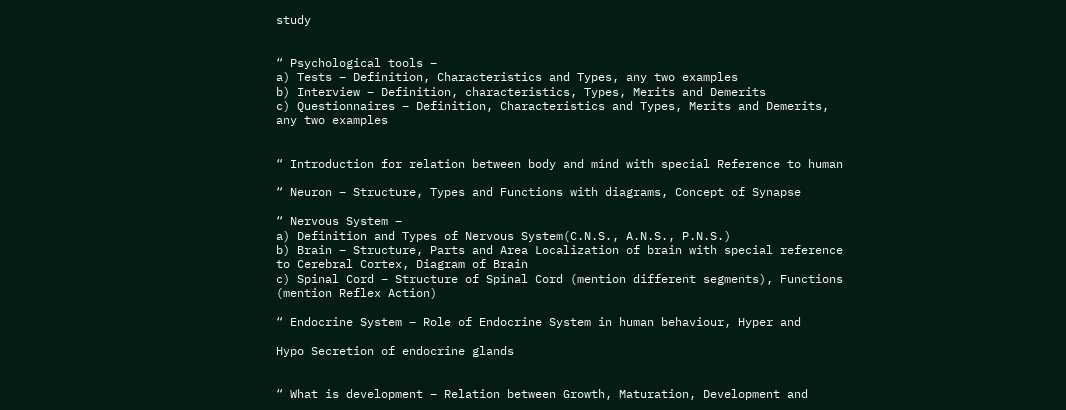study


“ Psychological tools –
a) Tests – Definition, Characteristics and Types, any two examples
b) Interview – Definition, characteristics, Types, Merits and Demerits
c) Questionnaires – Definition, Characteristics and Types, Merits and Demerits,
any two examples


“ Introduction for relation between body and mind with special Reference to human

“ Neuron – Structure, Types and Functions with diagrams, Concept of Synapse

“ Nervous System –
a) Definition and Types of Nervous System(C.N.S., A.N.S., P.N.S.)
b) Brain – Structure, Parts and Area Localization of brain with special reference
to Cerebral Cortex, Diagram of Brain
c) Spinal Cord – Structure of Spinal Cord (mention different segments), Functions
(mention Reflex Action)

“ Endocrine System – Role of Endocrine System in human behaviour, Hyper and

Hypo Secretion of endocrine glands


“ What is development – Relation between Growth, Maturation, Development and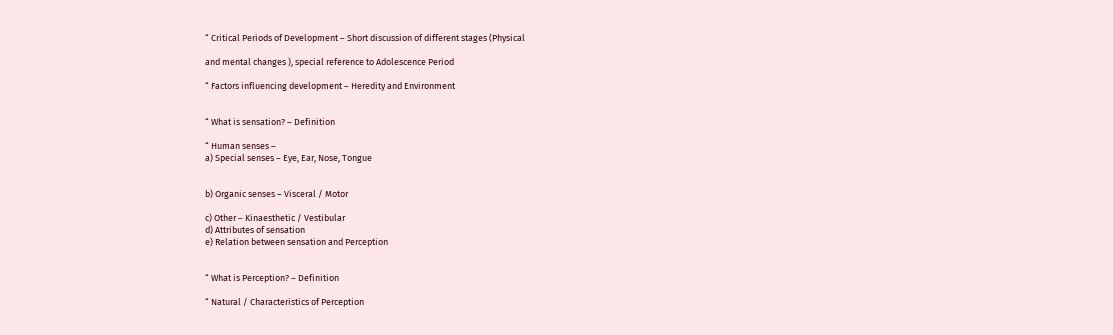“ Critical Periods of Development – Short discussion of different stages (Physical

and mental changes ), special reference to Adolescence Period

“ Factors influencing development – Heredity and Environment


“ What is sensation? – Definition

“ Human senses –
a) Special senses – Eye, Ear, Nose, Tongue


b) Organic senses – Visceral / Motor

c) Other – Kinaesthetic / Vestibular
d) Attributes of sensation
e) Relation between sensation and Perception


“ What is Perception? – Definition

“ Natural / Characteristics of Perception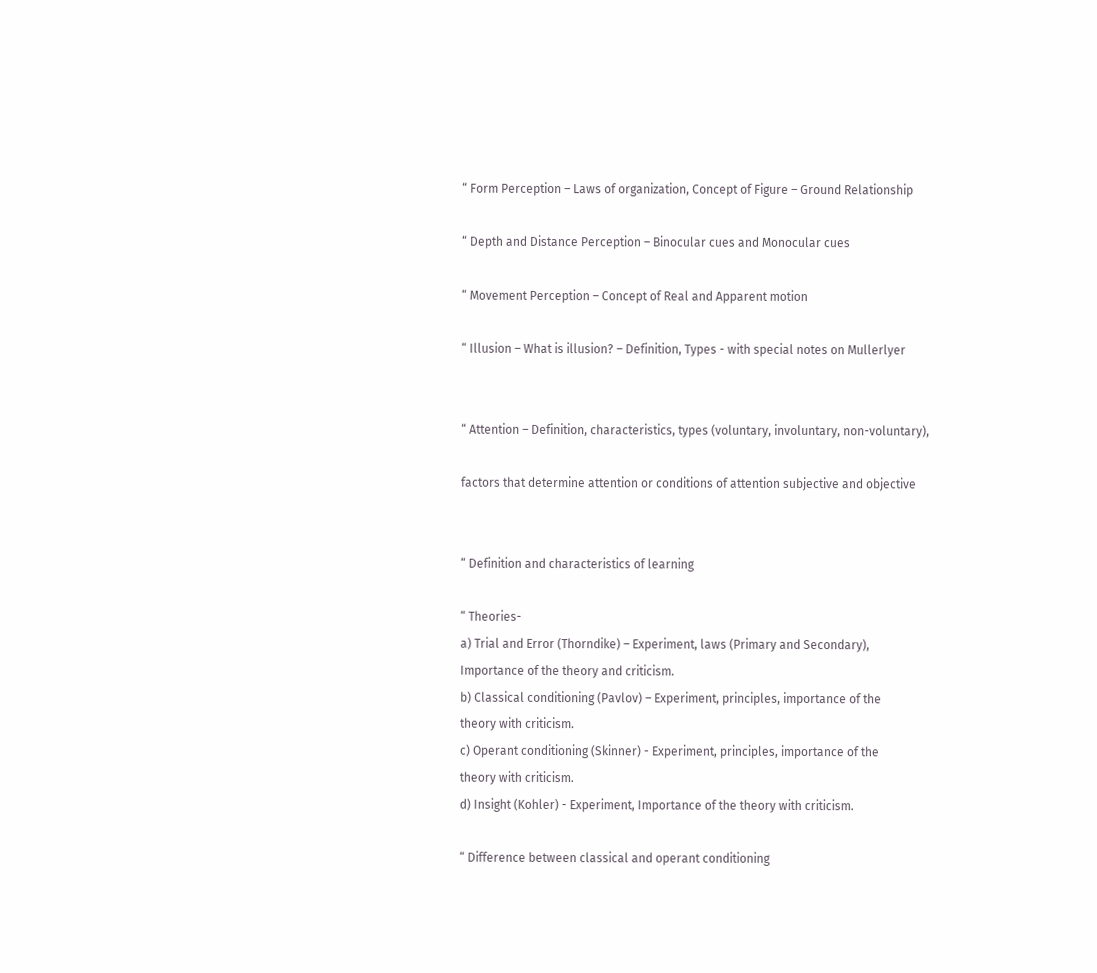“ Form Perception – Laws of organization, Concept of Figure – Ground Relationship

“ Depth and Distance Perception – Binocular cues and Monocular cues

“ Movement Perception – Concept of Real and Apparent motion

“ Illusion – What is illusion? – Definition, Types - with special notes on Mullerlyer


“ Attention – Definition, characteristics, types (voluntary, involuntary, non-voluntary),

factors that determine attention or conditions of attention subjective and objective


“ Definition and characteristics of learning

“ Theories-
a) Trial and Error (Thorndike) – Experiment, laws (Primary and Secondary),
Importance of the theory and criticism.
b) Classical conditioning (Pavlov) – Experiment, principles, importance of the
theory with criticism.
c) Operant conditioning (Skinner) - Experiment, principles, importance of the
theory with criticism.
d) Insight (Kohler) - Experiment, Importance of the theory with criticism.

“ Difference between classical and operant conditioning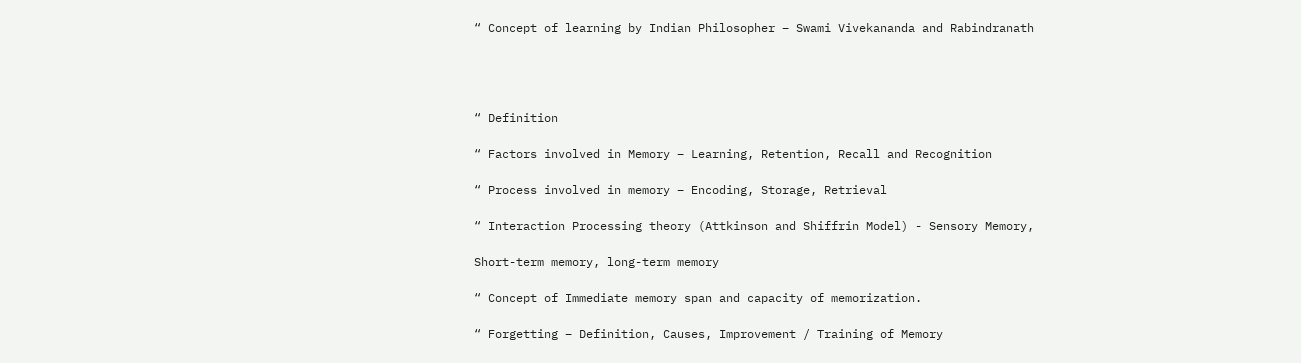“ Concept of learning by Indian Philosopher – Swami Vivekananda and Rabindranath




“ Definition

“ Factors involved in Memory – Learning, Retention, Recall and Recognition

“ Process involved in memory – Encoding, Storage, Retrieval

“ Interaction Processing theory (Attkinson and Shiffrin Model) - Sensory Memory,

Short-term memory, long-term memory

“ Concept of Immediate memory span and capacity of memorization.

“ Forgetting – Definition, Causes, Improvement / Training of Memory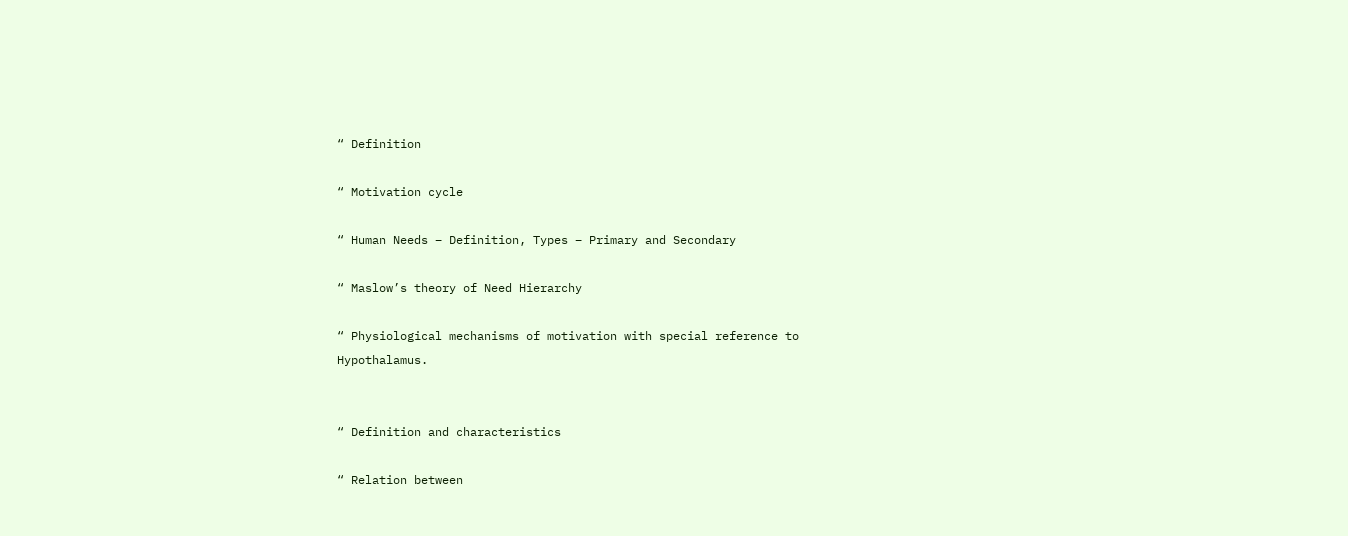“ Definition

“ Motivation cycle

“ Human Needs – Definition, Types – Primary and Secondary

“ Maslow’s theory of Need Hierarchy

“ Physiological mechanisms of motivation with special reference to Hypothalamus.


“ Definition and characteristics

“ Relation between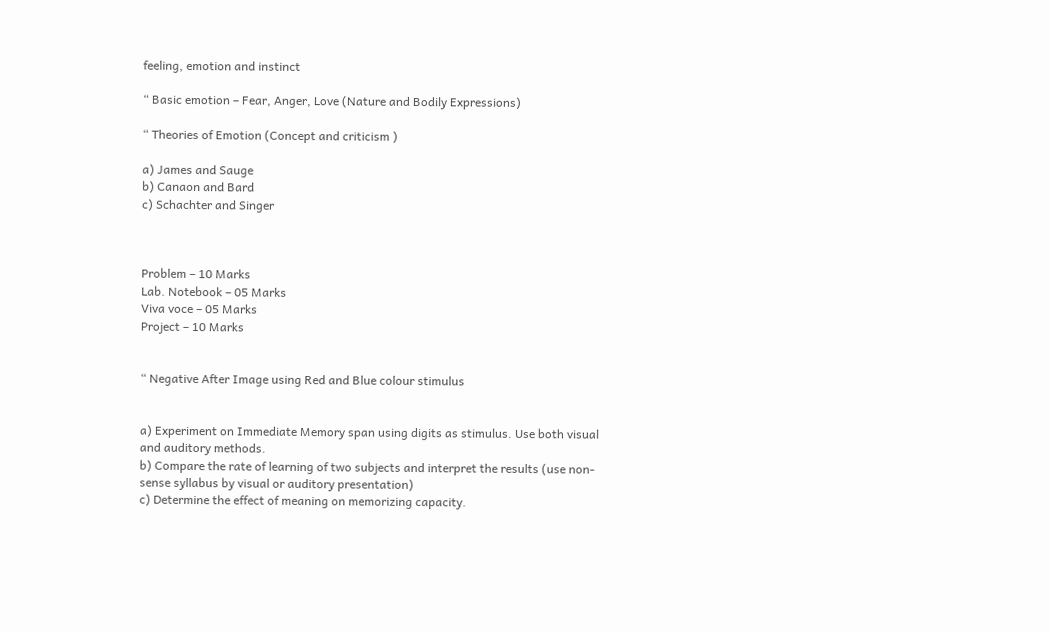feeling, emotion and instinct

“ Basic emotion – Fear, Anger, Love (Nature and Bodily Expressions)

“ Theories of Emotion (Concept and criticism )

a) James and Sauge
b) Canaon and Bard
c) Schachter and Singer



Problem – 10 Marks
Lab. Notebook – 05 Marks
Viva voce – 05 Marks
Project – 10 Marks


“ Negative After Image using Red and Blue colour stimulus


a) Experiment on Immediate Memory span using digits as stimulus. Use both visual
and auditory methods.
b) Compare the rate of learning of two subjects and interpret the results (use non-
sense syllabus by visual or auditory presentation)
c) Determine the effect of meaning on memorizing capacity.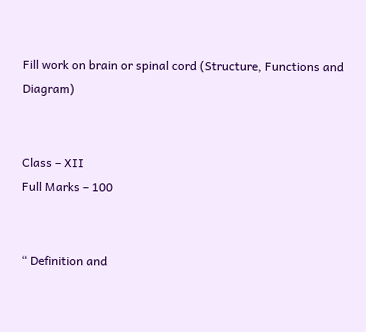Fill work on brain or spinal cord (Structure, Functions and Diagram)


Class – XII
Full Marks – 100


“ Definition and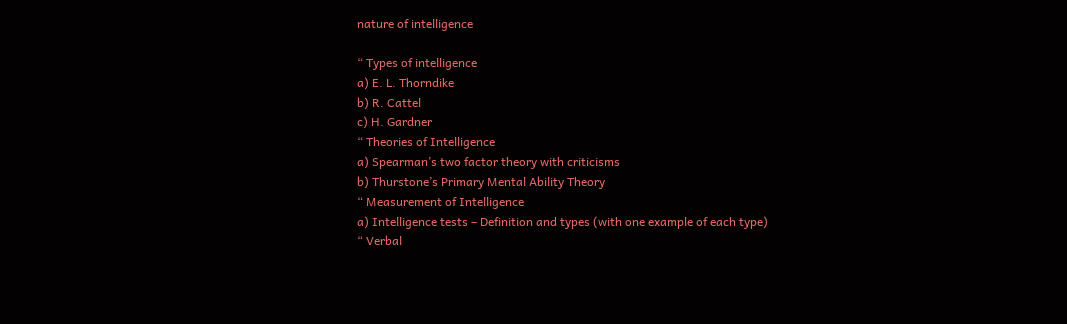nature of intelligence

“ Types of intelligence
a) E. L. Thorndike
b) R. Cattel
c) H. Gardner
“ Theories of Intelligence
a) Spearman’s two factor theory with criticisms
b) Thurstone’s Primary Mental Ability Theory
“ Measurement of Intelligence
a) Intelligence tests – Definition and types (with one example of each type)
“ Verbal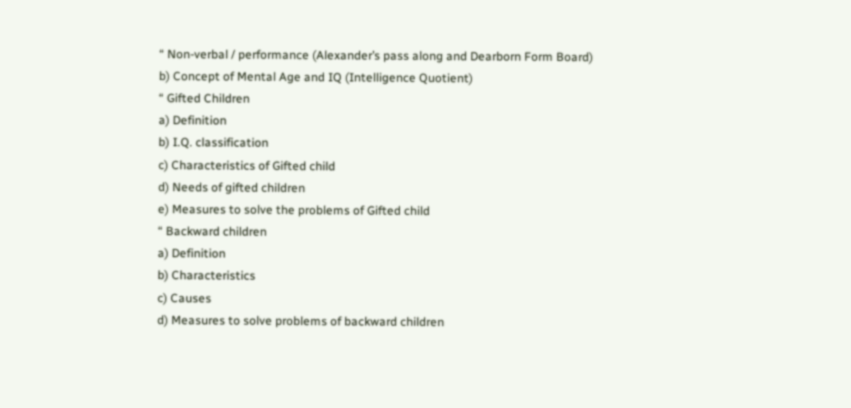“ Non-verbal / performance (Alexander’s pass along and Dearborn Form Board)
b) Concept of Mental Age and IQ (Intelligence Quotient)
“ Gifted Children
a) Definition
b) I.Q. classification
c) Characteristics of Gifted child
d) Needs of gifted children
e) Measures to solve the problems of Gifted child
“ Backward children
a) Definition
b) Characteristics
c) Causes
d) Measures to solve problems of backward children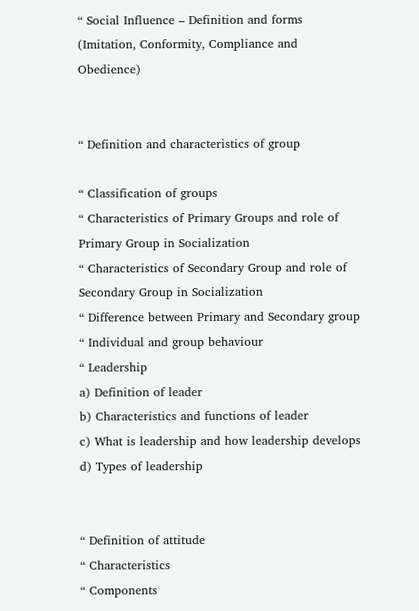“ Social Influence – Definition and forms (Imitation, Conformity, Compliance and Obedience)


“ Definition and characteristics of group

“ Classification of groups
“ Characteristics of Primary Groups and role of Primary Group in Socialization
“ Characteristics of Secondary Group and role of Secondary Group in Socialization
“ Difference between Primary and Secondary group
“ Individual and group behaviour
“ Leadership
a) Definition of leader
b) Characteristics and functions of leader
c) What is leadership and how leadership develops
d) Types of leadership


“ Definition of attitude
“ Characteristics
“ Components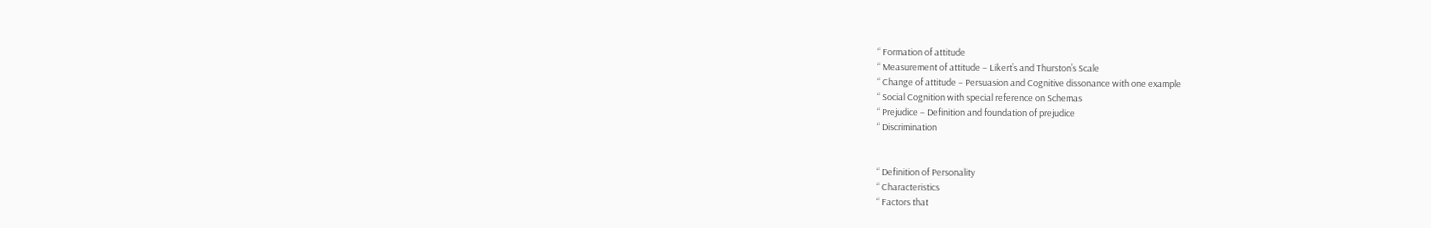“ Formation of attitude
“ Measurement of attitude – Likert’s and Thurston’s Scale
“ Change of attitude – Persuasion and Cognitive dissonance with one example
“ Social Cognition with special reference on Schemas
“ Prejudice – Definition and foundation of prejudice
“ Discrimination


“ Definition of Personality
“ Characteristics
“ Factors that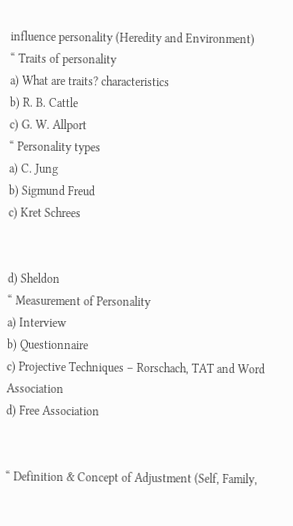influence personality (Heredity and Environment)
“ Traits of personality
a) What are traits? characteristics
b) R. B. Cattle
c) G. W. Allport
“ Personality types
a) C. Jung
b) Sigmund Freud
c) Kret Schrees


d) Sheldon
“ Measurement of Personality
a) Interview
b) Questionnaire
c) Projective Techniques – Rorschach, TAT and Word Association
d) Free Association


“ Definition & Concept of Adjustment (Self, Family,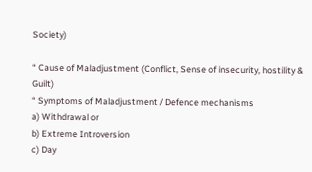Society)

“ Cause of Maladjustment (Conflict, Sense of insecurity, hostility & Guilt)
“ Symptoms of Maladjustment / Defence mechanisms
a) Withdrawal or
b) Extreme Introversion
c) Day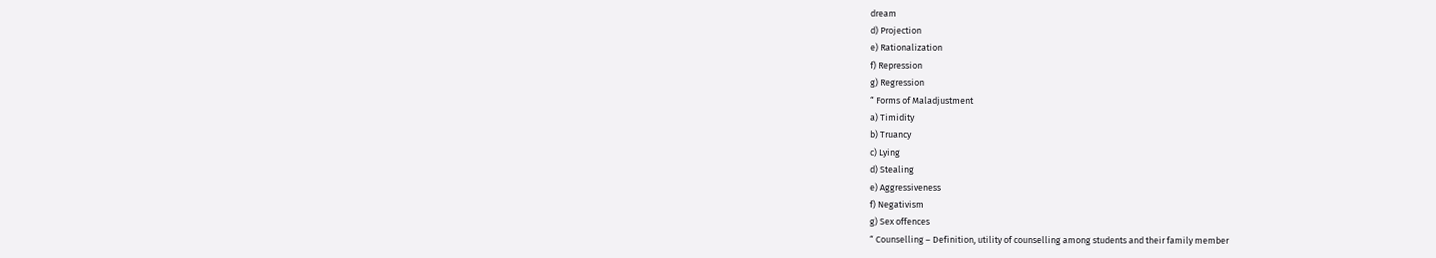dream
d) Projection
e) Rationalization
f) Repression
g) Regression
“ Forms of Maladjustment
a) Timidity
b) Truancy
c) Lying
d) Stealing
e) Aggressiveness
f) Negativism
g) Sex offences
“ Counselling – Definition, utility of counselling among students and their family member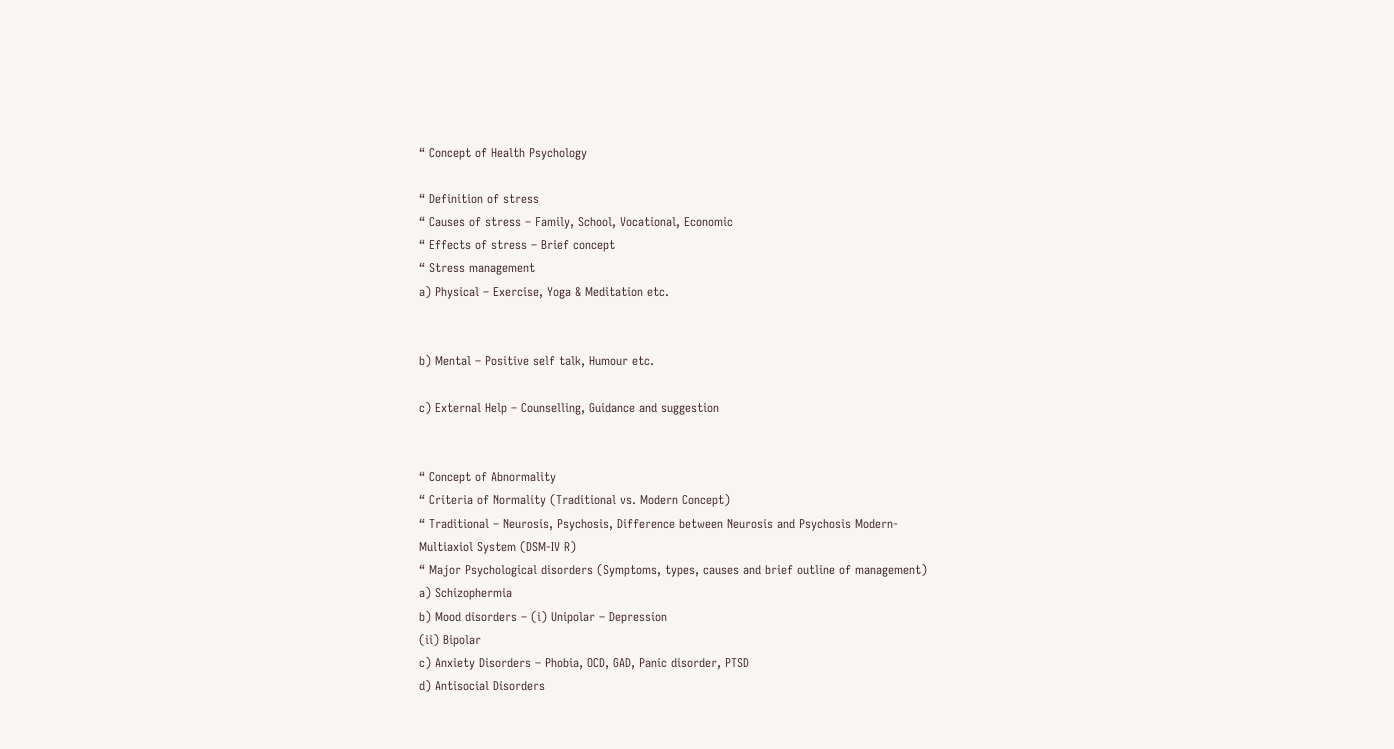“ Concept of Health Psychology

“ Definition of stress
“ Causes of stress – Family, School, Vocational, Economic
“ Effects of stress – Brief concept
“ Stress management
a) Physical – Exercise, Yoga & Meditation etc.


b) Mental – Positive self talk, Humour etc.

c) External Help – Counselling, Guidance and suggestion


“ Concept of Abnormality
“ Criteria of Normality (Traditional vs. Modern Concept)
“ Traditional – Neurosis, Psychosis, Difference between Neurosis and Psychosis Modern-
Multiaxiol System (DSM-IV R)
“ Major Psychological disorders (Symptoms, types, causes and brief outline of management)
a) Schizophermia
b) Mood disorders – (i) Unipolar – Depression
(ii) Bipolar
c) Anxiety Disorders – Phobia, OCD, GAD, Panic disorder, PTSD
d) Antisocial Disorders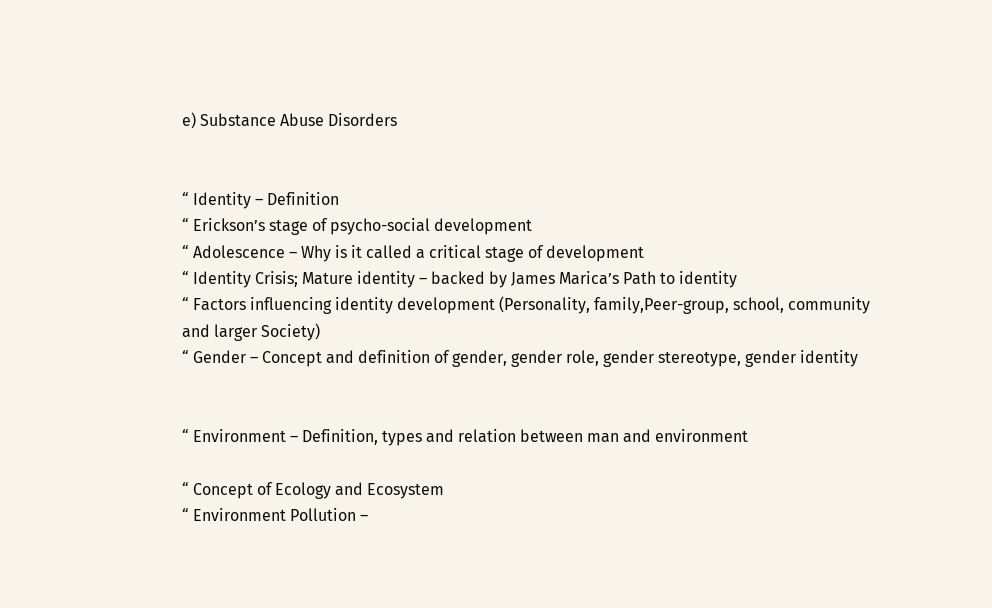e) Substance Abuse Disorders


“ Identity – Definition
“ Erickson’s stage of psycho-social development
“ Adolescence – Why is it called a critical stage of development
“ Identity Crisis; Mature identity – backed by James Marica’s Path to identity
“ Factors influencing identity development (Personality, family,Peer-group, school, community
and larger Society)
“ Gender – Concept and definition of gender, gender role, gender stereotype, gender identity


“ Environment – Definition, types and relation between man and environment

“ Concept of Ecology and Ecosystem
“ Environment Pollution –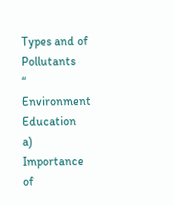Types and of Pollutants
“ Environment Education
a) Importance of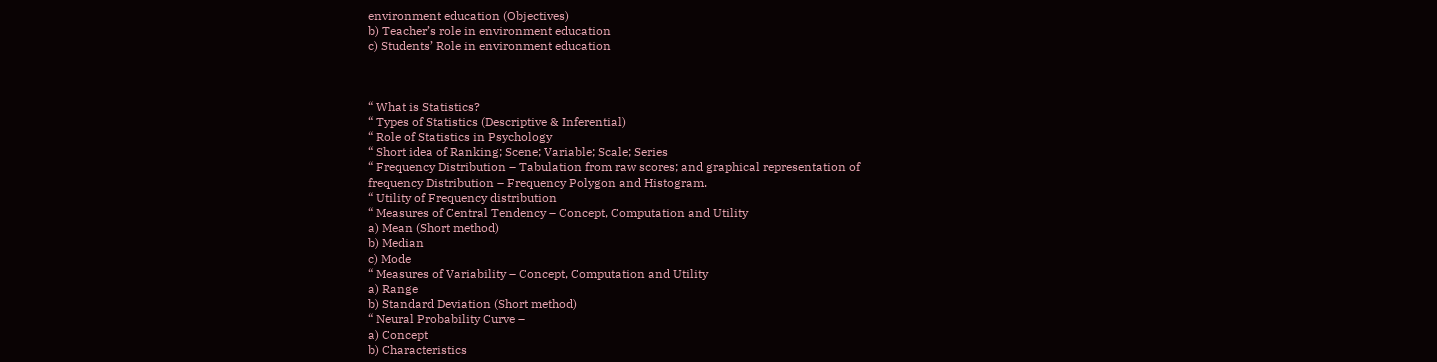environment education (Objectives)
b) Teacher’s role in environment education
c) Students’ Role in environment education



“ What is Statistics?
“ Types of Statistics (Descriptive & Inferential)
“ Role of Statistics in Psychology
“ Short idea of Ranking; Scene; Variable; Scale; Series
“ Frequency Distribution – Tabulation from raw scores; and graphical representation of
frequency Distribution – Frequency Polygon and Histogram.
“ Utility of Frequency distribution
“ Measures of Central Tendency – Concept, Computation and Utility
a) Mean (Short method)
b) Median
c) Mode
“ Measures of Variability – Concept, Computation and Utility
a) Range
b) Standard Deviation (Short method)
“ Neural Probability Curve –
a) Concept
b) Characteristics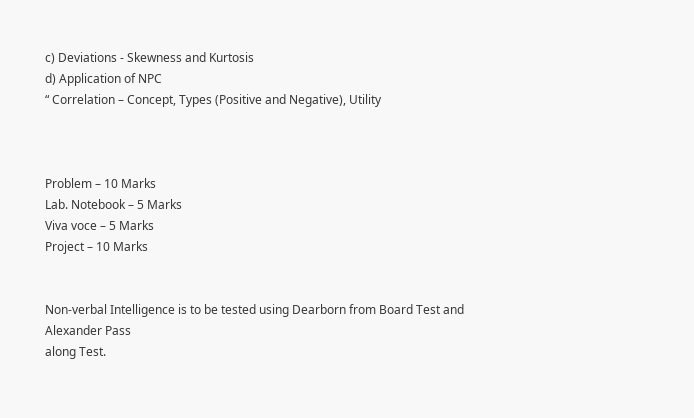c) Deviations - Skewness and Kurtosis
d) Application of NPC
“ Correlation – Concept, Types (Positive and Negative), Utility



Problem – 10 Marks
Lab. Notebook – 5 Marks
Viva voce – 5 Marks
Project – 10 Marks


Non-verbal Intelligence is to be tested using Dearborn from Board Test and Alexander Pass
along Test.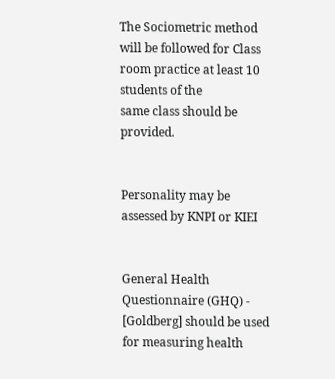The Sociometric method will be followed for Class room practice at least 10 students of the
same class should be provided.


Personality may be assessed by KNPI or KIEI


General Health Questionnaire (GHQ) - [Goldberg] should be used for measuring health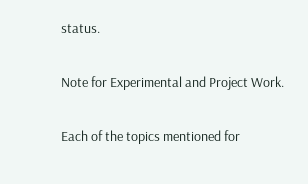status.

Note for Experimental and Project Work.

Each of the topics mentioned for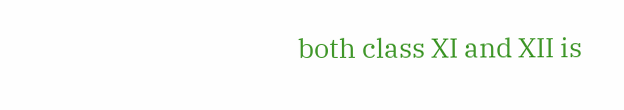both class XI and XII is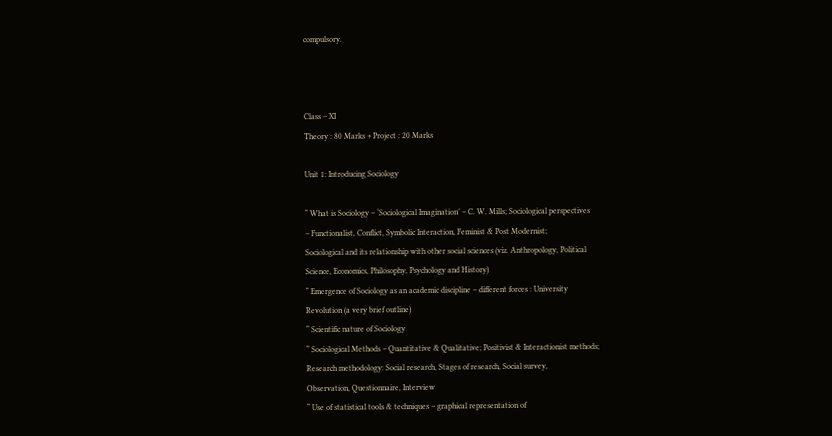compulsory.



Class – XI
Theory : 80 Marks + Project : 20 Marks

Unit 1: Introducing Sociology

“ What is Sociology – ‘Sociological Imagination’ – C. W. Mills; Sociological perspectives
– Functionalist, Conflict, Symbolic Interaction, Feminist & Post Modernist;
Sociological and its relationship with other social sciences (viz. Anthropology, Political
Science, Economics, Philosophy, Psychology and History)
“ Emergence of Sociology as an academic discipline – different forces : University
Revolution (a very brief outline)
“ Scientific nature of Sociology
“ Sociological Methods – Quantitative & Qualitative; Positivist & Interactionist methods;
Research methodology: Social research, Stages of research, Social survey,
Observation, Questionnaire, Interview
“ Use of statistical tools & techniques – graphical representation of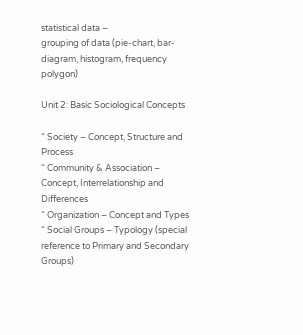statistical data –
grouping of data (pie-chart, bar-diagram, histogram, frequency polygon)

Unit 2: Basic Sociological Concepts

“ Society – Concept, Structure and Process
“ Community & Association – Concept, Interrelationship and Differences
“ Organization – Concept and Types
“ Social Groups – Typology (special reference to Primary and Secondary Groups)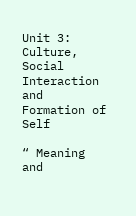Unit 3: Culture, Social Interaction and Formation of Self

“ Meaning and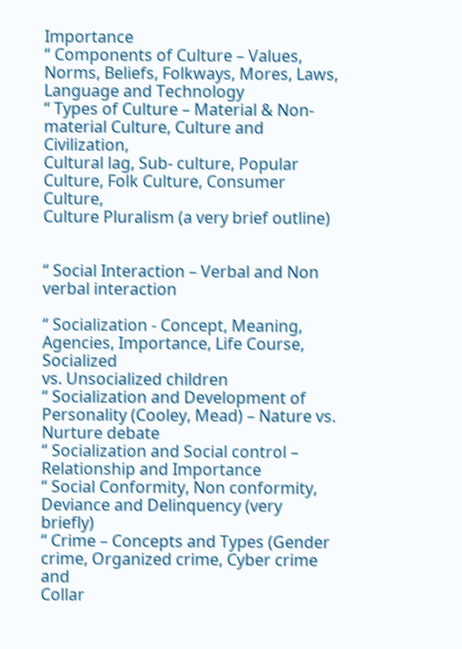Importance
“ Components of Culture – Values, Norms, Beliefs, Folkways, Mores, Laws,
Language and Technology
“ Types of Culture – Material & Non-material Culture, Culture and Civilization,
Cultural lag, Sub- culture, Popular Culture, Folk Culture, Consumer Culture,
Culture Pluralism (a very brief outline)


“ Social Interaction – Verbal and Non verbal interaction

“ Socialization - Concept, Meaning, Agencies, Importance, Life Course, Socialized
vs. Unsocialized children
“ Socialization and Development of Personality (Cooley, Mead) – Nature vs.
Nurture debate
“ Socialization and Social control – Relationship and Importance
“ Social Conformity, Non conformity, Deviance and Delinquency (very briefly)
“ Crime – Concepts and Types (Gender crime, Organized crime, Cyber crime and
Collar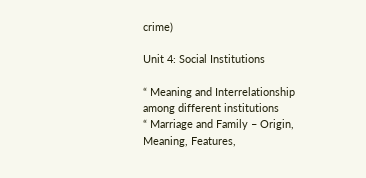crime)

Unit 4: Social Institutions

“ Meaning and Interrelationship among different institutions
“ Marriage and Family – Origin, Meaning, Features,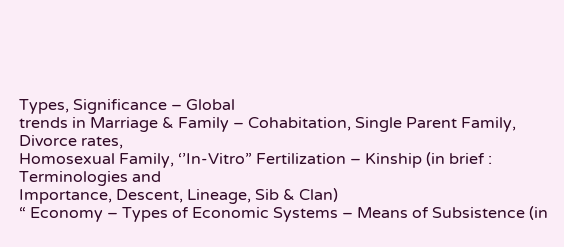Types, Significance – Global
trends in Marriage & Family – Cohabitation, Single Parent Family, Divorce rates,
Homosexual Family, ‘’In-Vitro” Fertilization – Kinship (in brief : Terminologies and
Importance, Descent, Lineage, Sib & Clan)
“ Economy – Types of Economic Systems – Means of Subsistence (in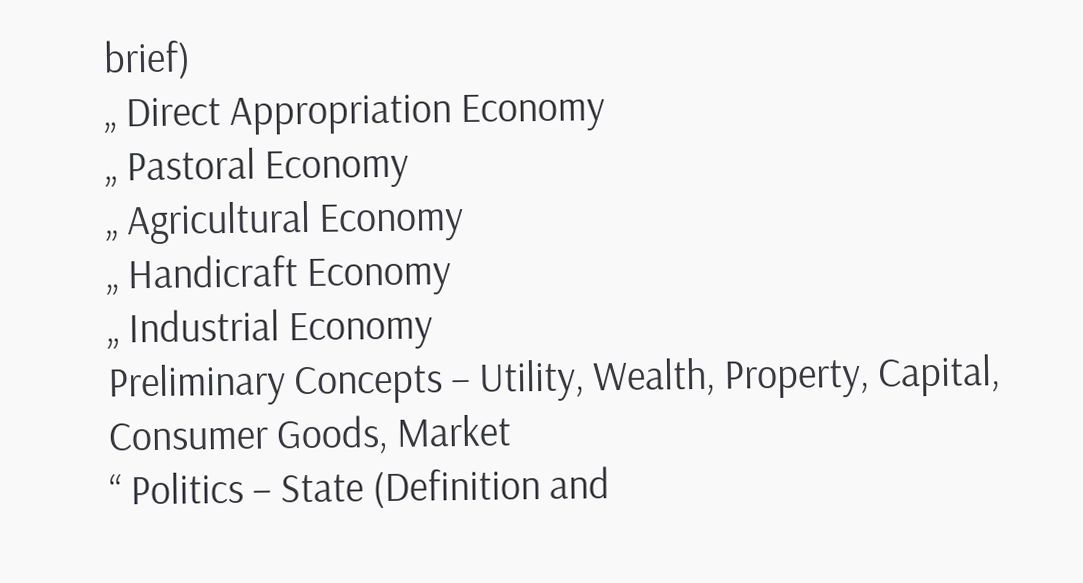brief)
„ Direct Appropriation Economy
„ Pastoral Economy
„ Agricultural Economy
„ Handicraft Economy
„ Industrial Economy
Preliminary Concepts – Utility, Wealth, Property, Capital, Consumer Goods, Market
“ Politics – State (Definition and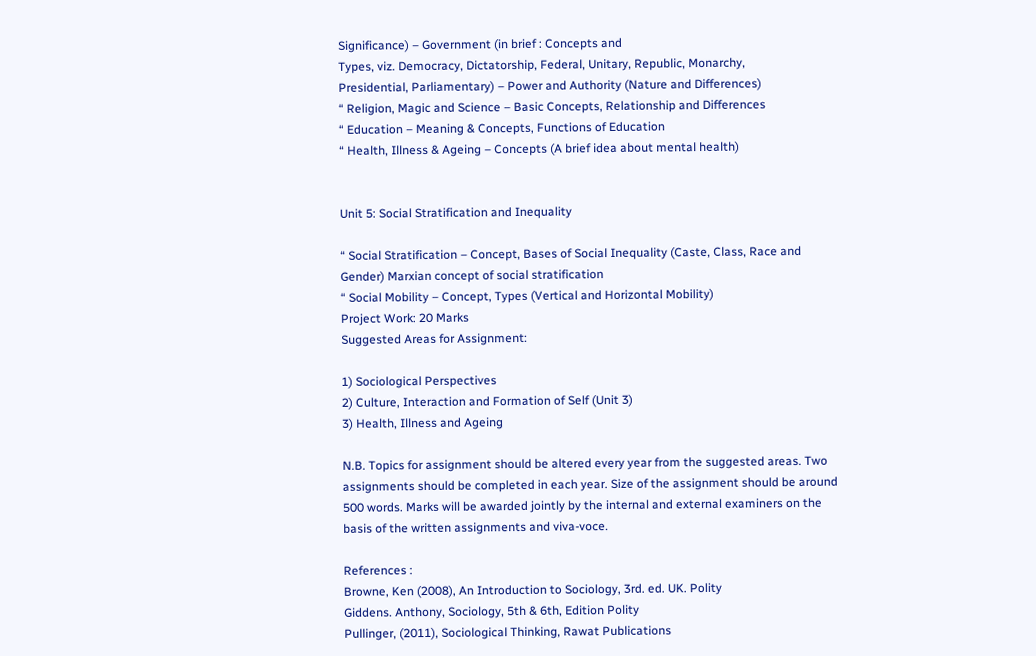Significance) – Government (in brief : Concepts and
Types, viz. Democracy, Dictatorship, Federal, Unitary, Republic, Monarchy,
Presidential, Parliamentary) – Power and Authority (Nature and Differences)
“ Religion, Magic and Science – Basic Concepts, Relationship and Differences
“ Education – Meaning & Concepts, Functions of Education
“ Health, Illness & Ageing – Concepts (A brief idea about mental health)


Unit 5: Social Stratification and Inequality

“ Social Stratification – Concept, Bases of Social Inequality (Caste, Class, Race and
Gender) Marxian concept of social stratification
“ Social Mobility – Concept, Types (Vertical and Horizontal Mobility)
Project Work: 20 Marks
Suggested Areas for Assignment:

1) Sociological Perspectives
2) Culture, Interaction and Formation of Self (Unit 3)
3) Health, Illness and Ageing

N.B. Topics for assignment should be altered every year from the suggested areas. Two
assignments should be completed in each year. Size of the assignment should be around
500 words. Marks will be awarded jointly by the internal and external examiners on the
basis of the written assignments and viva-voce.

References :
Browne, Ken (2008), An Introduction to Sociology, 3rd. ed. UK. Polity
Giddens. Anthony, Sociology, 5th & 6th, Edition Polity
Pullinger, (2011), Sociological Thinking, Rawat Publications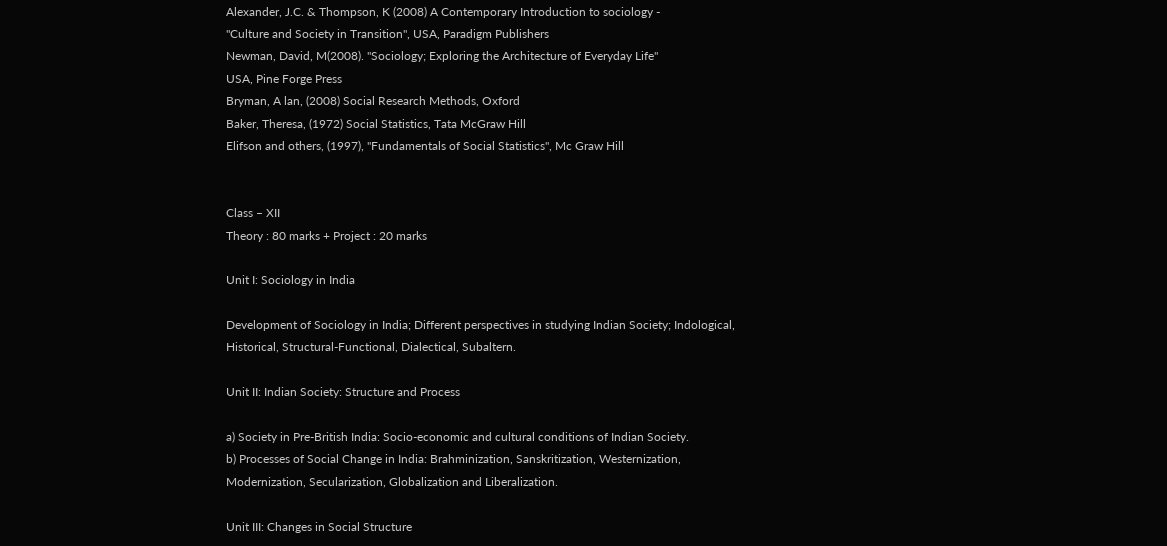Alexander, J.C. & Thompson, K (2008) A Contemporary Introduction to sociology -
"Culture and Society in Transition", USA, Paradigm Publishers
Newman, David, M(2008). "Sociology; Exploring the Architecture of Everyday Life"
USA, Pine Forge Press
Bryman, A lan, (2008) Social Research Methods, Oxford
Baker, Theresa, (1972) Social Statistics, Tata McGraw Hill
Elifson and others, (1997), "Fundamentals of Social Statistics", Mc Graw Hill


Class – XII
Theory : 80 marks + Project : 20 marks

Unit I: Sociology in India

Development of Sociology in India; Different perspectives in studying Indian Society; Indological,
Historical, Structural-Functional, Dialectical, Subaltern.

Unit II: Indian Society: Structure and Process

a) Society in Pre-British India: Socio-economic and cultural conditions of Indian Society.
b) Processes of Social Change in India: Brahminization, Sanskritization, Westernization,
Modernization, Secularization, Globalization and Liberalization.

Unit III: Changes in Social Structure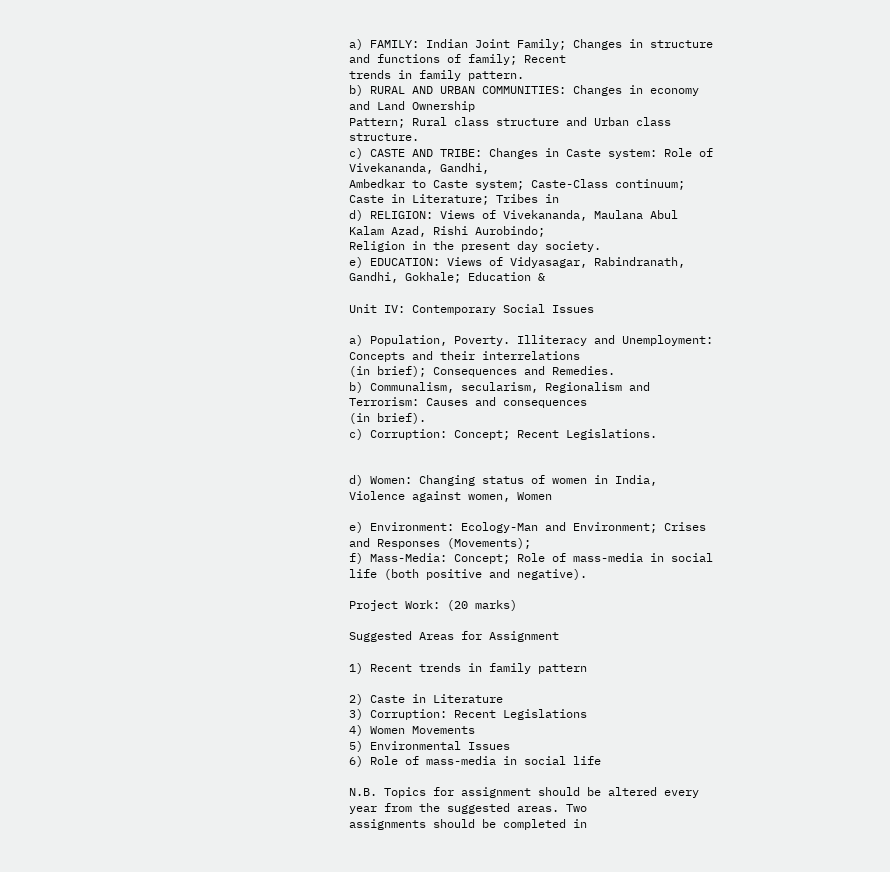a) FAMILY: Indian Joint Family; Changes in structure and functions of family; Recent
trends in family pattern.
b) RURAL AND URBAN COMMUNITIES: Changes in economy and Land Ownership
Pattern; Rural class structure and Urban class structure.
c) CASTE AND TRIBE: Changes in Caste system: Role of Vivekananda, Gandhi,
Ambedkar to Caste system; Caste-Class continuum; Caste in Literature; Tribes in
d) RELIGION: Views of Vivekananda, Maulana Abul Kalam Azad, Rishi Aurobindo;
Religion in the present day society.
e) EDUCATION: Views of Vidyasagar, Rabindranath, Gandhi, Gokhale; Education &

Unit IV: Contemporary Social Issues

a) Population, Poverty. Illiteracy and Unemployment: Concepts and their interrelations
(in brief); Consequences and Remedies.
b) Communalism, secularism, Regionalism and Terrorism: Causes and consequences
(in brief).
c) Corruption: Concept; Recent Legislations.


d) Women: Changing status of women in India, Violence against women, Women

e) Environment: Ecology-Man and Environment; Crises and Responses (Movements);
f) Mass-Media: Concept; Role of mass-media in social life (both positive and negative).

Project Work: (20 marks)

Suggested Areas for Assignment

1) Recent trends in family pattern

2) Caste in Literature
3) Corruption: Recent Legislations
4) Women Movements
5) Environmental Issues
6) Role of mass-media in social life

N.B. Topics for assignment should be altered every year from the suggested areas. Two
assignments should be completed in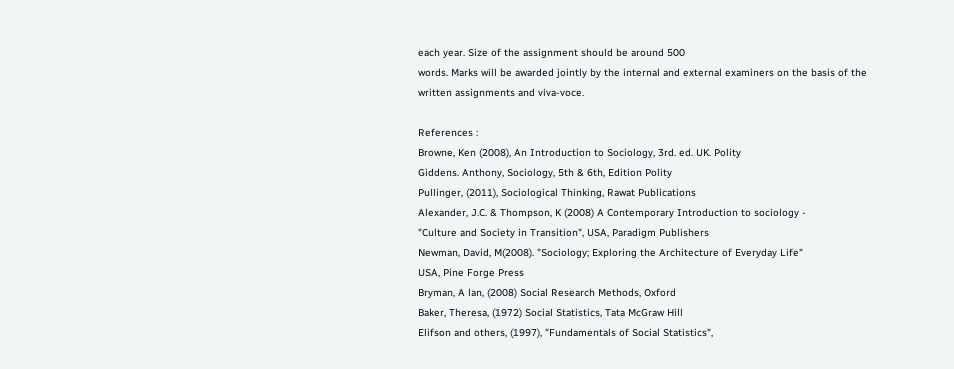each year. Size of the assignment should be around 500
words. Marks will be awarded jointly by the internal and external examiners on the basis of the
written assignments and viva-voce.

References :
Browne, Ken (2008), An Introduction to Sociology, 3rd. ed. UK. Polity
Giddens. Anthony, Sociology, 5th & 6th, Edition Polity
Pullinger, (2011), Sociological Thinking, Rawat Publications
Alexander, J.C. & Thompson, K (2008) A Contemporary Introduction to sociology -
"Culture and Society in Transition", USA, Paradigm Publishers
Newman, David, M(2008). "Sociology; Exploring the Architecture of Everyday Life"
USA, Pine Forge Press
Bryman, A lan, (2008) Social Research Methods, Oxford
Baker, Theresa, (1972) Social Statistics, Tata McGraw Hill
Elifson and others, (1997), "Fundamentals of Social Statistics",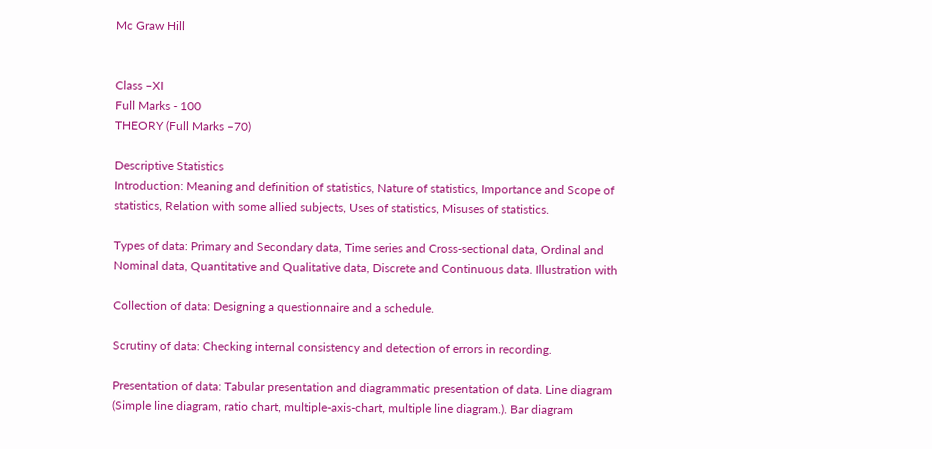Mc Graw Hill


Class –XI
Full Marks - 100
THEORY (Full Marks –70)

Descriptive Statistics
Introduction: Meaning and definition of statistics, Nature of statistics, Importance and Scope of
statistics, Relation with some allied subjects, Uses of statistics, Misuses of statistics.

Types of data: Primary and Secondary data, Time series and Cross-sectional data, Ordinal and
Nominal data, Quantitative and Qualitative data, Discrete and Continuous data. Illustration with

Collection of data: Designing a questionnaire and a schedule.

Scrutiny of data: Checking internal consistency and detection of errors in recording.

Presentation of data: Tabular presentation and diagrammatic presentation of data. Line diagram
(Simple line diagram, ratio chart, multiple-axis-chart, multiple line diagram.). Bar diagram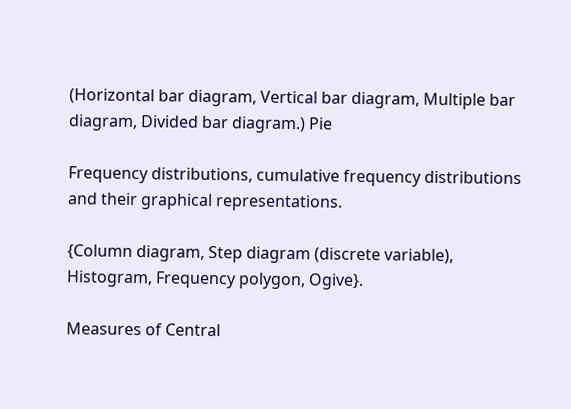(Horizontal bar diagram, Vertical bar diagram, Multiple bar diagram, Divided bar diagram.) Pie

Frequency distributions, cumulative frequency distributions and their graphical representations.

{Column diagram, Step diagram (discrete variable), Histogram, Frequency polygon, Ogive}.

Measures of Central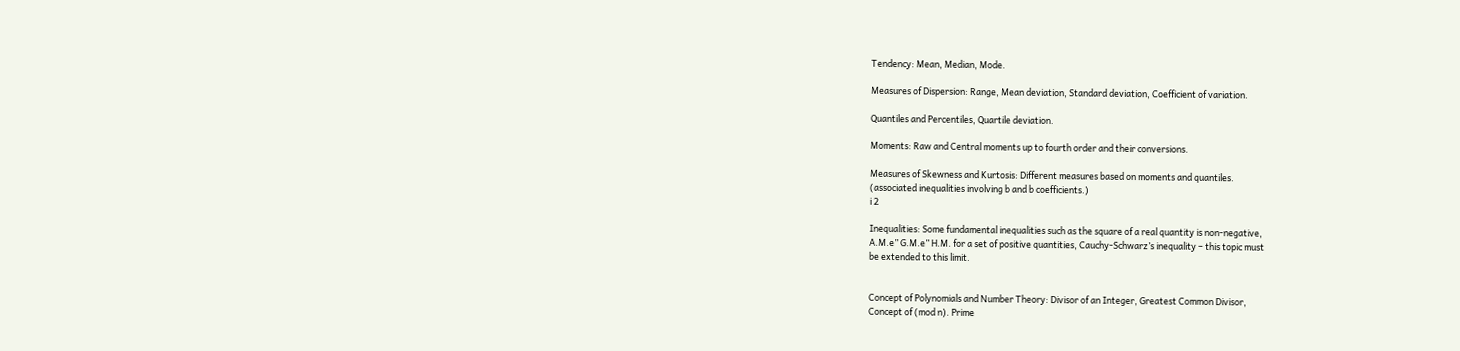Tendency: Mean, Median, Mode.

Measures of Dispersion: Range, Mean deviation, Standard deviation, Coefficient of variation.

Quantiles and Percentiles, Quartile deviation.

Moments: Raw and Central moments up to fourth order and their conversions.

Measures of Skewness and Kurtosis: Different measures based on moments and quantiles.
(associated inequalities involving b and b coefficients.)
i 2

Inequalities: Some fundamental inequalities such as the square of a real quantity is non-negative,
A.M.e” G.M.e” H.M. for a set of positive quantities, Cauchy-Schwarz’s inequality – this topic must
be extended to this limit.


Concept of Polynomials and Number Theory: Divisor of an Integer, Greatest Common Divisor,
Concept of (mod n). Prime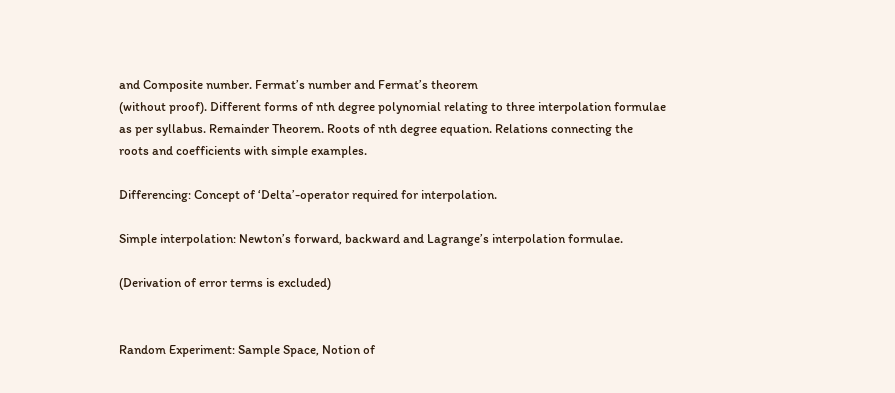and Composite number. Fermat’s number and Fermat’s theorem
(without proof). Different forms of nth degree polynomial relating to three interpolation formulae
as per syllabus. Remainder Theorem. Roots of nth degree equation. Relations connecting the
roots and coefficients with simple examples.

Differencing: Concept of ‘Delta’-operator required for interpolation.

Simple interpolation: Newton’s forward, backward and Lagrange’s interpolation formulae.

(Derivation of error terms is excluded)


Random Experiment: Sample Space, Notion of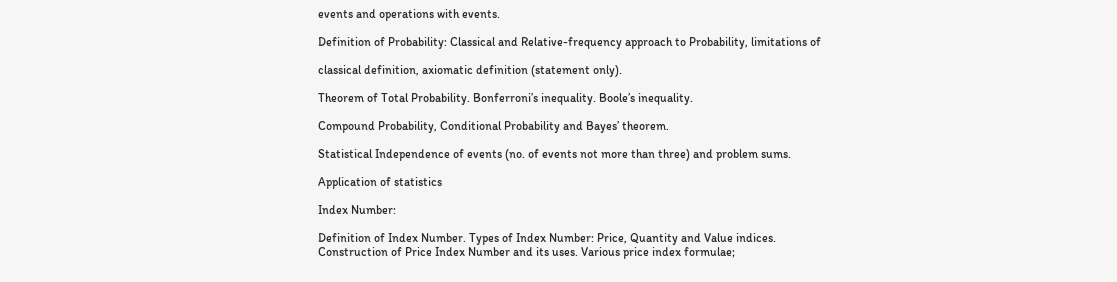events and operations with events.

Definition of Probability: Classical and Relative-frequency approach to Probability, limitations of

classical definition, axiomatic definition (statement only).

Theorem of Total Probability. Bonferroni’s inequality. Boole’s inequality.

Compound Probability, Conditional Probability and Bayes’ theorem.

Statistical Independence of events (no. of events not more than three) and problem sums.

Application of statistics

Index Number:

Definition of Index Number. Types of Index Number: Price, Quantity and Value indices.
Construction of Price Index Number and its uses. Various price index formulae;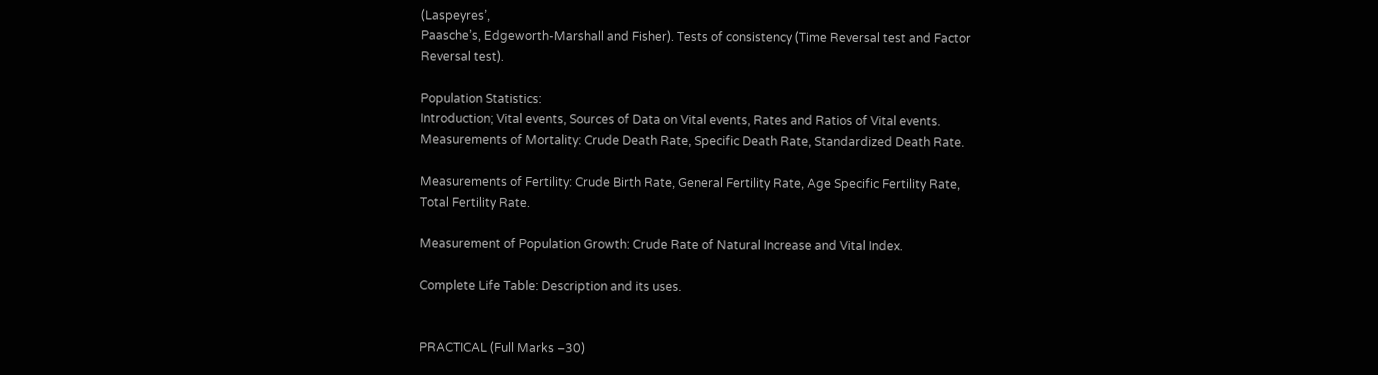(Laspeyres’,
Paasche’s, Edgeworth-Marshall and Fisher). Tests of consistency (Time Reversal test and Factor
Reversal test).

Population Statistics:
Introduction; Vital events, Sources of Data on Vital events, Rates and Ratios of Vital events.
Measurements of Mortality: Crude Death Rate, Specific Death Rate, Standardized Death Rate.

Measurements of Fertility: Crude Birth Rate, General Fertility Rate, Age Specific Fertility Rate,
Total Fertility Rate.

Measurement of Population Growth: Crude Rate of Natural Increase and Vital Index.

Complete Life Table: Description and its uses.


PRACTICAL (Full Marks –30)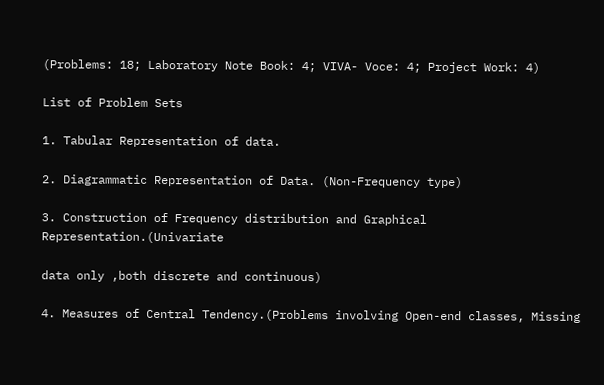(Problems: 18; Laboratory Note Book: 4; VIVA- Voce: 4; Project Work: 4)

List of Problem Sets

1. Tabular Representation of data.

2. Diagrammatic Representation of Data. (Non-Frequency type)

3. Construction of Frequency distribution and Graphical Representation.(Univariate

data only ,both discrete and continuous)

4. Measures of Central Tendency.(Problems involving Open-end classes, Missing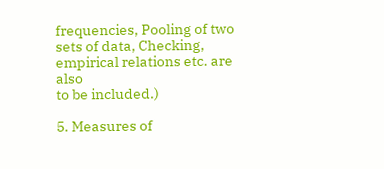frequencies, Pooling of two sets of data, Checking, empirical relations etc. are also
to be included.)

5. Measures of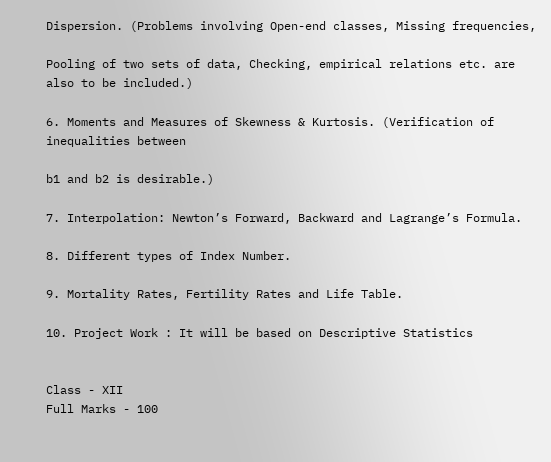Dispersion. (Problems involving Open-end classes, Missing frequencies,

Pooling of two sets of data, Checking, empirical relations etc. are also to be included.)

6. Moments and Measures of Skewness & Kurtosis. (Verification of inequalities between

b1 and b2 is desirable.)

7. Interpolation: Newton’s Forward, Backward and Lagrange’s Formula.

8. Different types of Index Number.

9. Mortality Rates, Fertility Rates and Life Table.

10. Project Work : It will be based on Descriptive Statistics


Class - XII
Full Marks - 100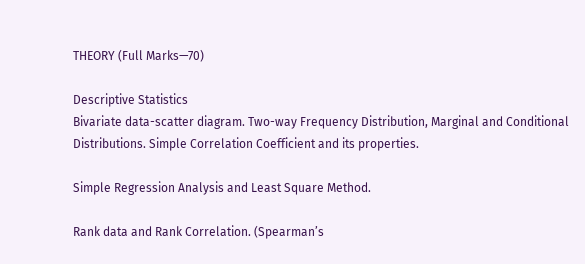THEORY (Full Marks—70)

Descriptive Statistics
Bivariate data-scatter diagram. Two-way Frequency Distribution, Marginal and Conditional
Distributions. Simple Correlation Coefficient and its properties.

Simple Regression Analysis and Least Square Method.

Rank data and Rank Correlation. (Spearman’s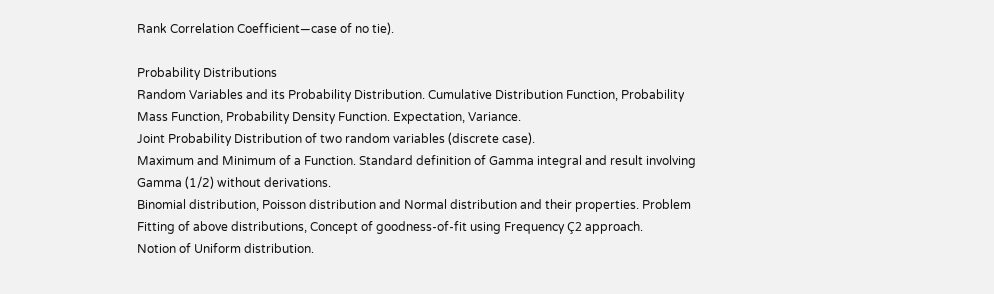Rank Correlation Coefficient—case of no tie).

Probability Distributions
Random Variables and its Probability Distribution. Cumulative Distribution Function, Probability
Mass Function, Probability Density Function. Expectation, Variance.
Joint Probability Distribution of two random variables (discrete case).
Maximum and Minimum of a Function. Standard definition of Gamma integral and result involving
Gamma (1/2) without derivations.
Binomial distribution, Poisson distribution and Normal distribution and their properties. Problem
Fitting of above distributions, Concept of goodness-of-fit using Frequency Ç2 approach.
Notion of Uniform distribution.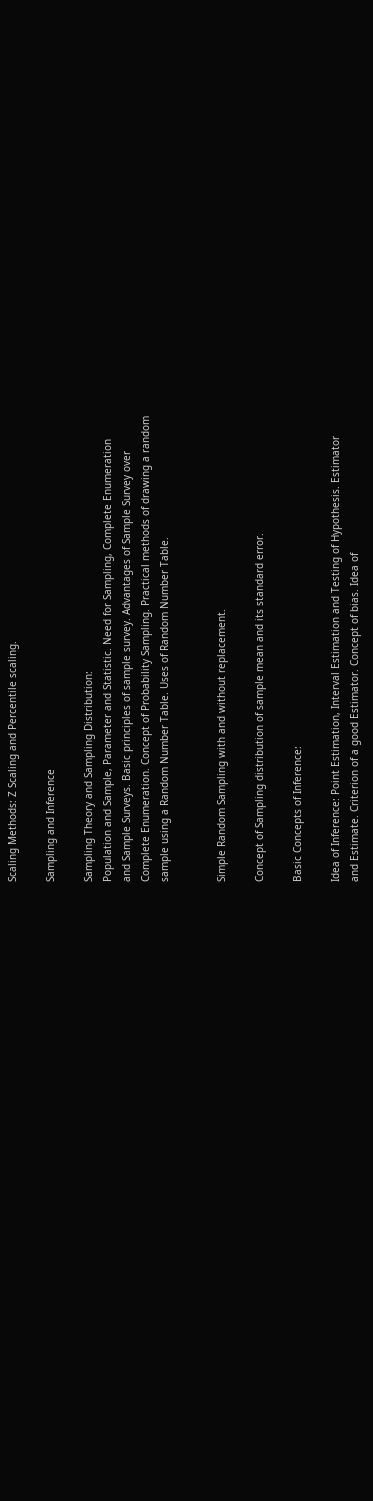Scaling Methods: Z Scaling and Percentile scaling.

Sampling and Inference

Sampling Theory and Sampling Distribution:
Population and Sample, Parameter and Statistic. Need for Sampling, Complete Enumeration
and Sample Surveys. Basic principles of sample survey. Advantages of Sample Survey over
Complete Enumeration. Concept of Probability Sampling. Practical methods of drawing a random
sample using a Random Number Table. Uses of Random Number Table.


Simple Random Sampling with and without replacement.

Concept of Sampling distribution of sample mean and its standard error.

Basic Concepts of Inference:

Idea of Inference: Point Estimation, Interval Estimation and Testing of Hypothesis. Estimator
and Estimate. Criterion of a good Estimator. Concept of bias. Idea of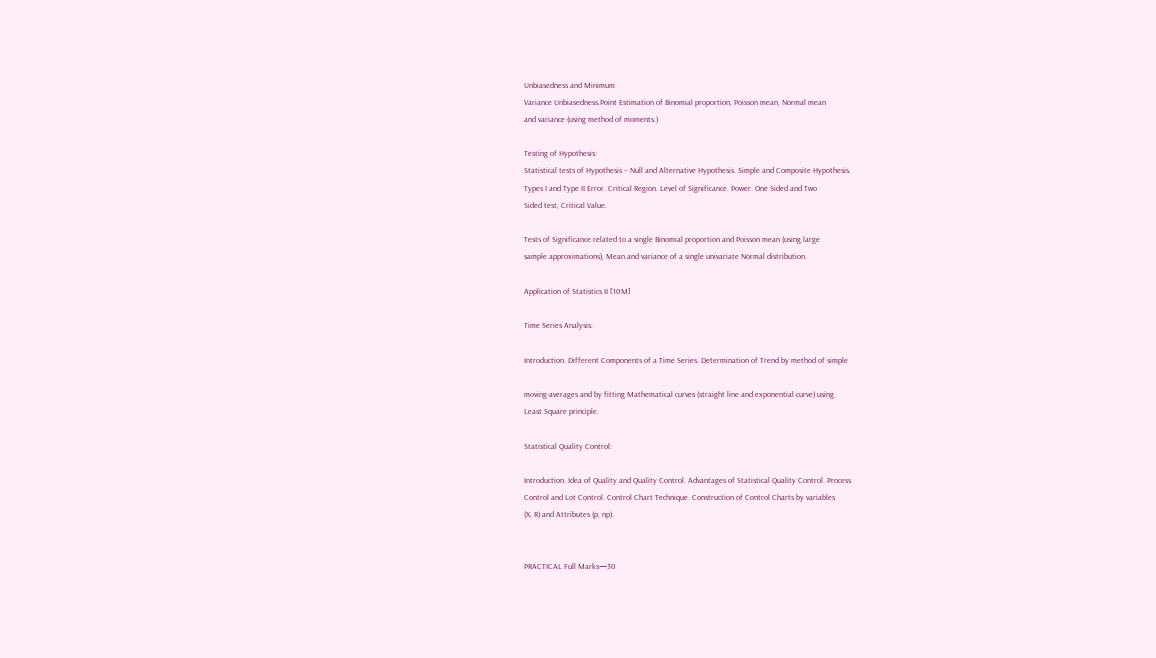Unbiasedness and Minimum
Variance Unbiasedness.Point Estimation of Binomial proportion, Poisson mean, Normal mean
and variance (using method of moments.)

Testing of Hypothesis:
Statistical tests of Hypothesis – Null and Alternative Hypothesis. Simple and Composite Hypothesis.
Types I and Type II Error. Critical Region. Level of Significance. Power. One Sided and Two
Sided test, Critical Value.

Tests of Significance related to a single Binomial proportion and Poisson mean (using large
sample approximations), Mean and variance of a single univariate Normal distribution.

Application of Statistics II [10M]

Time Series Analysis:

Introduction. Different Components of a Time Series. Determination of Trend by method of simple

moving-averages and by fitting Mathematical curves (straight line and exponential curve) using
Least Square principle.

Statistical Quality Control:

Introduction. Idea of Quality and Quality Control. Advantages of Statistical Quality Control. Process
Control and Lot Control. Control Chart Technique. Construction of Control Charts by variables
(X, R) and Attributes (p, np).


PRACTICAL Full Marks—30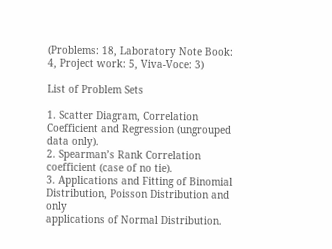(Problems: 18, Laboratory Note Book: 4, Project work: 5, Viva-Voce: 3)

List of Problem Sets

1. Scatter Diagram, Correlation Coefficient and Regression (ungrouped data only).
2. Spearman’s Rank Correlation coefficient (case of no tie).
3. Applications and Fitting of Binomial Distribution, Poisson Distribution and only
applications of Normal Distribution.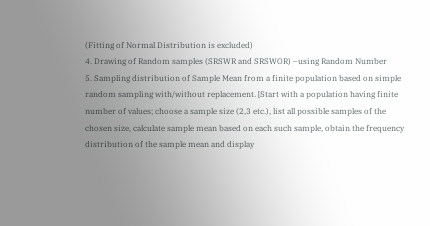(Fitting of Normal Distribution is excluded)
4. Drawing of Random samples (SRSWR and SRSWOR) –using Random Number
5. Sampling distribution of Sample Mean from a finite population based on simple
random sampling with/without replacement. [Start with a population having finite
number of values; choose a sample size (2,3 etc.), list all possible samples of the
chosen size, calculate sample mean based on each such sample, obtain the frequency
distribution of the sample mean and display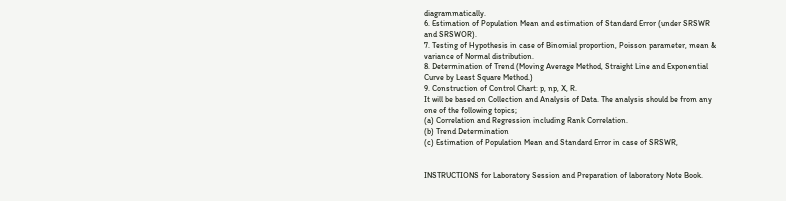diagrammatically.
6. Estimation of Population Mean and estimation of Standard Error (under SRSWR
and SRSWOR).
7. Testing of Hypothesis in case of Binomial proportion, Poisson parameter, mean &
variance of Normal distribution.
8. Determination of Trend (Moving Average Method, Straight Line and Exponential
Curve by Least Square Method.)
9. Construction of Control Chart: p, np, X, R.
It will be based on Collection and Analysis of Data. The analysis should be from any
one of the following topics;
(a) Correlation and Regression including Rank Correlation.
(b) Trend Determination
(c) Estimation of Population Mean and Standard Error in case of SRSWR,


INSTRUCTIONS for Laboratory Session and Preparation of laboratory Note Book.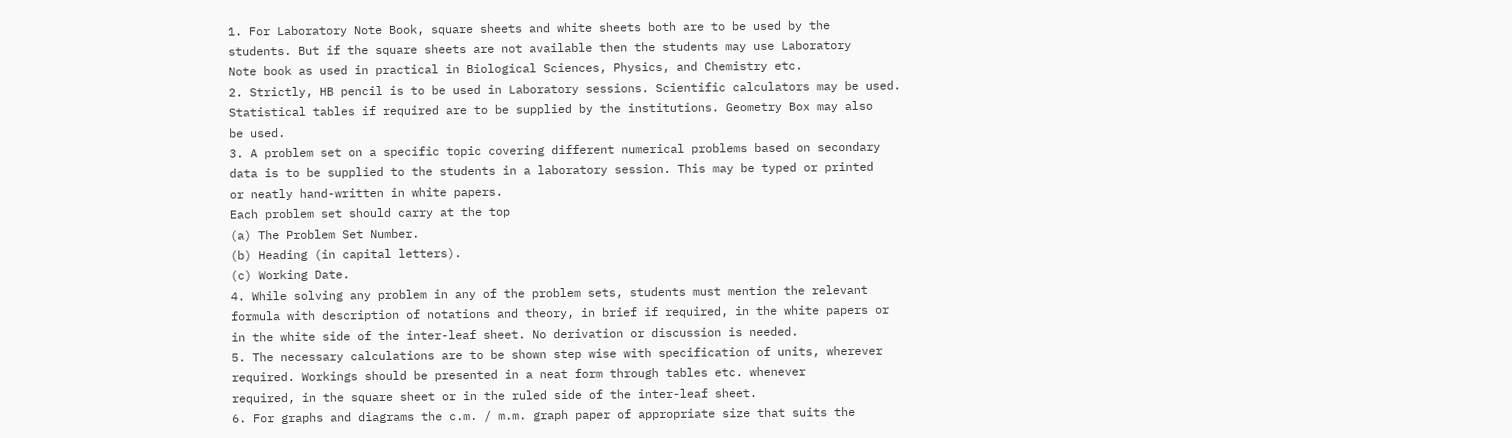1. For Laboratory Note Book, square sheets and white sheets both are to be used by the
students. But if the square sheets are not available then the students may use Laboratory
Note book as used in practical in Biological Sciences, Physics, and Chemistry etc.
2. Strictly, HB pencil is to be used in Laboratory sessions. Scientific calculators may be used.
Statistical tables if required are to be supplied by the institutions. Geometry Box may also
be used.
3. A problem set on a specific topic covering different numerical problems based on secondary
data is to be supplied to the students in a laboratory session. This may be typed or printed
or neatly hand-written in white papers.
Each problem set should carry at the top
(a) The Problem Set Number.
(b) Heading (in capital letters).
(c) Working Date.
4. While solving any problem in any of the problem sets, students must mention the relevant
formula with description of notations and theory, in brief if required, in the white papers or
in the white side of the inter-leaf sheet. No derivation or discussion is needed.
5. The necessary calculations are to be shown step wise with specification of units, wherever
required. Workings should be presented in a neat form through tables etc. whenever
required, in the square sheet or in the ruled side of the inter-leaf sheet.
6. For graphs and diagrams the c.m. / m.m. graph paper of appropriate size that suits the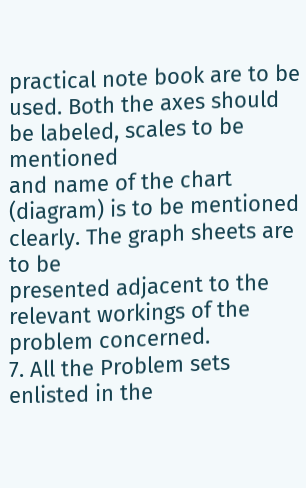practical note book are to be used. Both the axes should be labeled, scales to be mentioned
and name of the chart (diagram) is to be mentioned clearly. The graph sheets are to be
presented adjacent to the relevant workings of the problem concerned.
7. All the Problem sets enlisted in the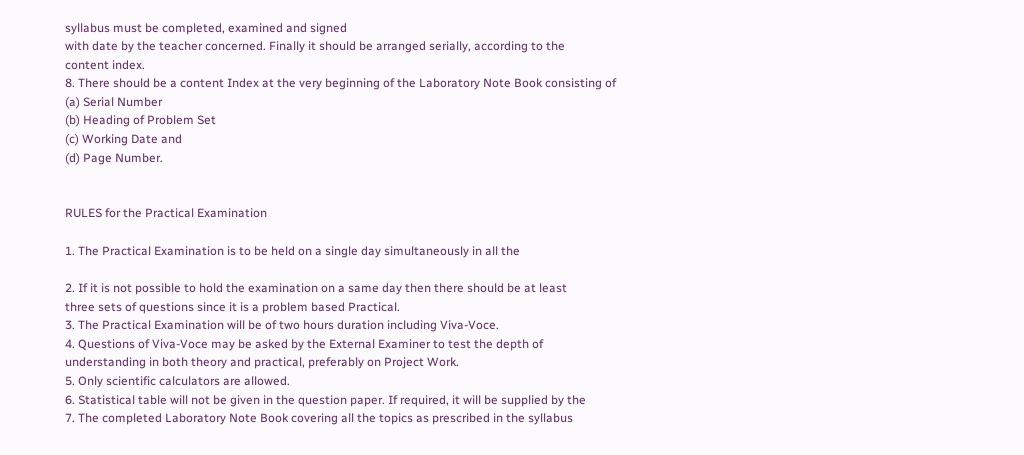syllabus must be completed, examined and signed
with date by the teacher concerned. Finally it should be arranged serially, according to the
content index.
8. There should be a content Index at the very beginning of the Laboratory Note Book consisting of
(a) Serial Number
(b) Heading of Problem Set
(c) Working Date and
(d) Page Number.


RULES for the Practical Examination

1. The Practical Examination is to be held on a single day simultaneously in all the

2. If it is not possible to hold the examination on a same day then there should be at least
three sets of questions since it is a problem based Practical.
3. The Practical Examination will be of two hours duration including Viva-Voce.
4. Questions of Viva-Voce may be asked by the External Examiner to test the depth of
understanding in both theory and practical, preferably on Project Work.
5. Only scientific calculators are allowed.
6. Statistical table will not be given in the question paper. If required, it will be supplied by the
7. The completed Laboratory Note Book covering all the topics as prescribed in the syllabus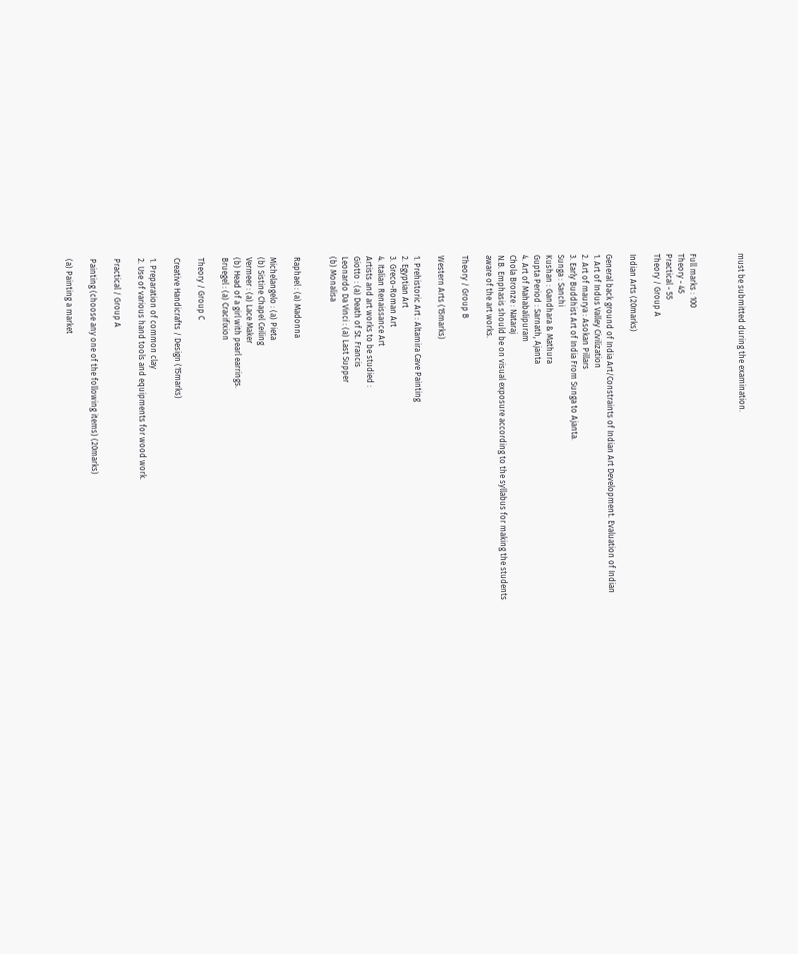must be submitted during the examination.



Full marks : 100
Theory - 45
Practical - 55
Theory / Group A

Indian Arts (20marks)

General back ground of India Art/Constraints of Indian Art Development. Evaluation of Indian
1. Art of Indus Valley Civilization
2. Art of maurya : Asokan Pillars
3. Early Buddhist Art of India From Sunga to Ajanta.
Sunga : Sanchi
Kushan : Gandhara & Mathura
Gupta Period : Sarnath, Ajanta
4. Art of Mahabalipuram
Chola Bronze : Nataraj
N.B. Emphasis should be on visual exposure according to the syllabus for making the students
aware of the art works.

Theory / Group B

Western Arts (15marks)

1. Prehistoric Art : Altamira Cave Painting
2. Egyptian Art
3. Greco-Roman Art
4. Italian Renaissance Art
Artists and art works to be studied :
Giotto : (a) Death of St. Francis
Leonardo Da Vinci : (a) Last Supper
(b) Monalisa


Raphael : (a) Madonna

Michelangelo : (a) Pieta
(b) Sistine Chapel Ceiling
Vermeer : (a) Lace Maker
(b) Head of a girl with pearl earrings.
Bruegel : (a) Cracifixion

Theory / Group C

Creative Handicrafts / Design (15marks)

1. Preparation of common clay
2. Use of various hand tools and equipments for wood work.

Practical / Group A

Painting (choose any one of the following items) (20marks)

(a) Painting a market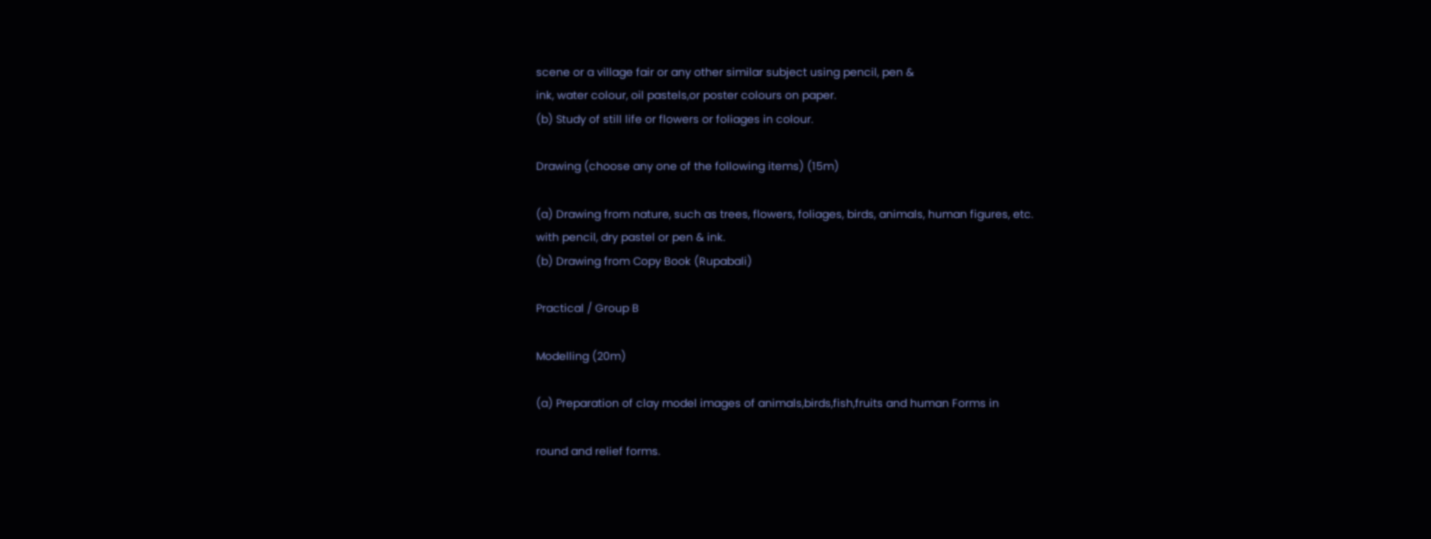scene or a village fair or any other similar subject using pencil, pen &
ink, water colour, oil pastels,or poster colours on paper.
(b) Study of still life or flowers or foliages in colour.

Drawing (choose any one of the following items) (15m)

(a) Drawing from nature, such as trees, flowers, foliages, birds, animals, human figures, etc.
with pencil, dry pastel or pen & ink.
(b) Drawing from Copy Book (Rupabali)

Practical / Group B

Modelling (20m)

(a) Preparation of clay model images of animals,birds,fish,fruits and human Forms in

round and relief forms.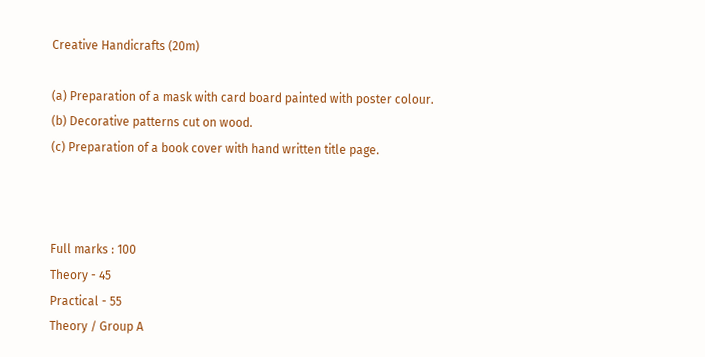Creative Handicrafts (20m)

(a) Preparation of a mask with card board painted with poster colour.
(b) Decorative patterns cut on wood.
(c) Preparation of a book cover with hand written title page.



Full marks : 100
Theory - 45
Practical - 55
Theory / Group A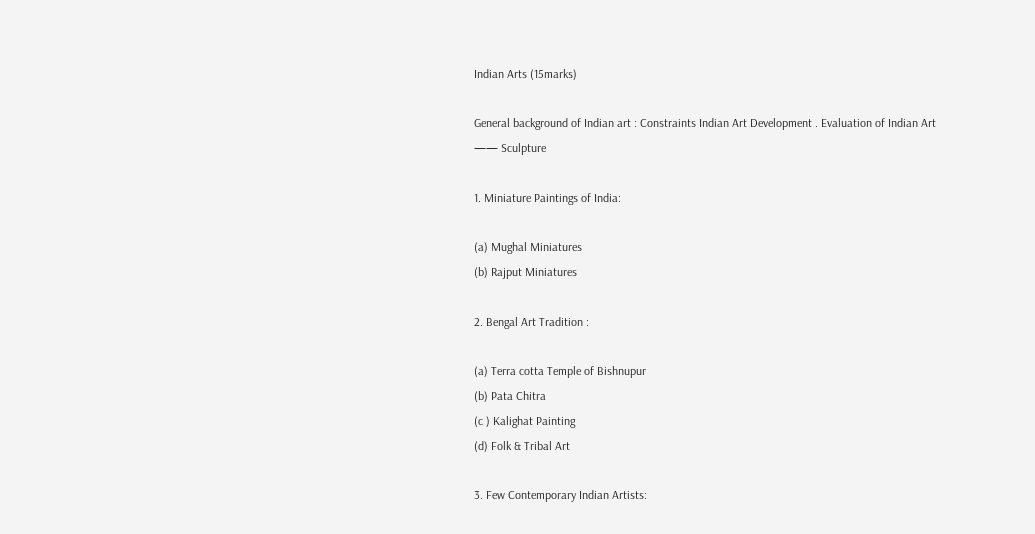Indian Arts (15marks)

General background of Indian art : Constraints Indian Art Development . Evaluation of Indian Art
—— Sculpture

1. Miniature Paintings of India:

(a) Mughal Miniatures
(b) Rajput Miniatures

2. Bengal Art Tradition :

(a) Terra cotta Temple of Bishnupur
(b) Pata Chitra
(c ) Kalighat Painting
(d) Folk & Tribal Art

3. Few Contemporary Indian Artists: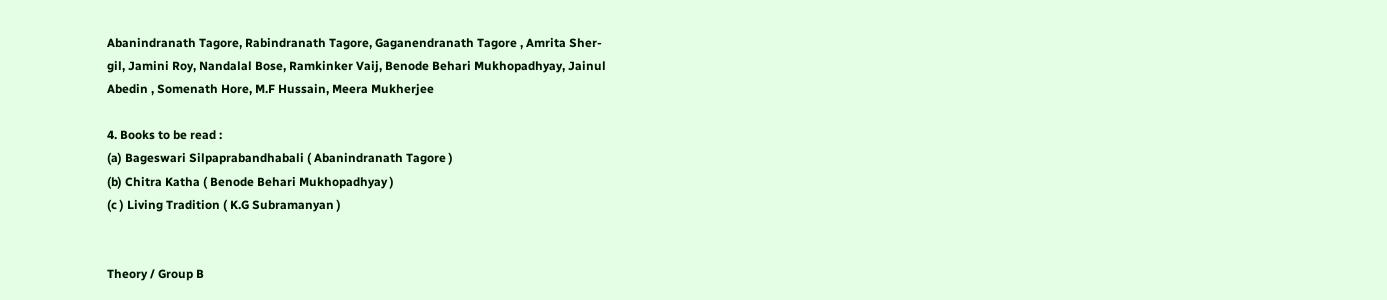Abanindranath Tagore, Rabindranath Tagore, Gaganendranath Tagore , Amrita Sher-
gil, Jamini Roy, Nandalal Bose, Ramkinker Vaij, Benode Behari Mukhopadhyay, Jainul
Abedin , Somenath Hore, M.F Hussain, Meera Mukherjee

4. Books to be read :
(a) Bageswari Silpaprabandhabali ( Abanindranath Tagore )
(b) Chitra Katha ( Benode Behari Mukhopadhyay )
(c ) Living Tradition ( K.G Subramanyan )


Theory / Group B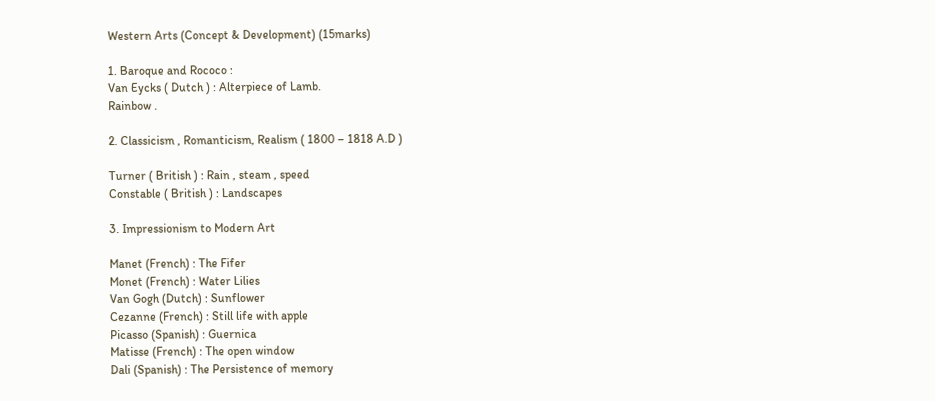Western Arts (Concept & Development) (15marks)

1. Baroque and Rococo :
Van Eycks ( Dutch ) : Alterpiece of Lamb.
Rainbow .

2. Classicism , Romanticism, Realism ( 1800 – 1818 A.D )

Turner ( British ) : Rain , steam , speed
Constable ( British ) : Landscapes

3. Impressionism to Modern Art

Manet (French) : The Fifer
Monet (French) : Water Lilies
Van Gogh (Dutch) : Sunflower
Cezanne (French) : Still life with apple
Picasso (Spanish) : Guernica
Matisse (French) : The open window
Dali (Spanish) : The Persistence of memory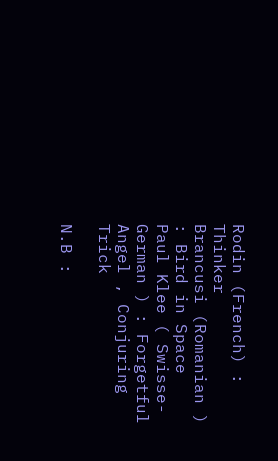Rodin (French) : Thinker
Brancusi (Romanian ) : Bird in Space
Paul Klee ( Swisse-German ) : Forgetful Angel , Conjuring Trick

N.B :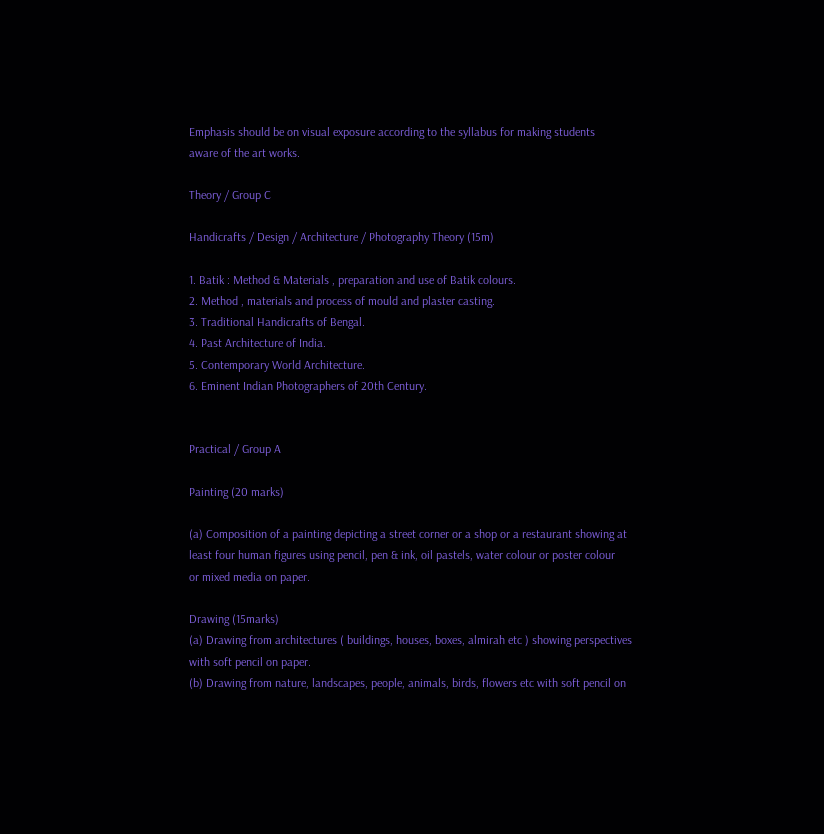Emphasis should be on visual exposure according to the syllabus for making students
aware of the art works.

Theory / Group C

Handicrafts / Design / Architecture / Photography Theory (15m)

1. Batik : Method & Materials , preparation and use of Batik colours.
2. Method , materials and process of mould and plaster casting.
3. Traditional Handicrafts of Bengal.
4. Past Architecture of India.
5. Contemporary World Architecture.
6. Eminent Indian Photographers of 20th Century.


Practical / Group A

Painting (20 marks)

(a) Composition of a painting depicting a street corner or a shop or a restaurant showing at
least four human figures using pencil, pen & ink, oil pastels, water colour or poster colour
or mixed media on paper.

Drawing (15marks)
(a) Drawing from architectures ( buildings, houses, boxes, almirah etc ) showing perspectives
with soft pencil on paper.
(b) Drawing from nature, landscapes, people, animals, birds, flowers etc with soft pencil on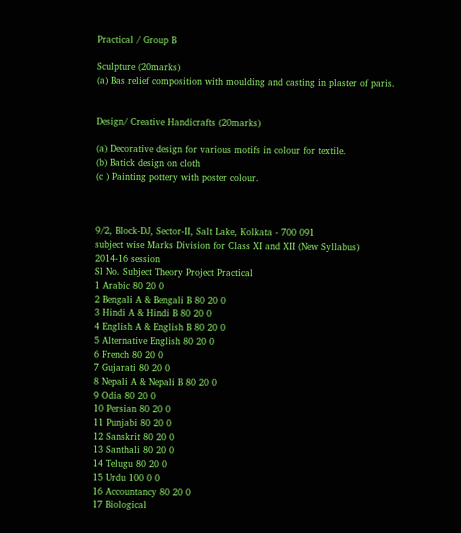Practical / Group B

Sculpture (20marks)
(a) Bas relief composition with moulding and casting in plaster of paris.


Design/ Creative Handicrafts (20marks)

(a) Decorative design for various motifs in colour for textile.
(b) Batick design on cloth
(c ) Painting pottery with poster colour.



9/2, Block-DJ, Sector-II, Salt Lake, Kolkata - 700 091
subject wise Marks Division for Class XI and XII (New Syllabus)
2014-16 session
Sl No. Subject Theory Project Practical
1 Arabic 80 20 0
2 Bengali A & Bengali B 80 20 0
3 Hindi A & Hindi B 80 20 0
4 English A & English B 80 20 0
5 Alternative English 80 20 0
6 French 80 20 0
7 Gujarati 80 20 0
8 Nepali A & Nepali B 80 20 0
9 Odia 80 20 0
10 Persian 80 20 0
11 Punjabi 80 20 0
12 Sanskrit 80 20 0
13 Santhali 80 20 0
14 Telugu 80 20 0
15 Urdu 100 0 0
16 Accountancy 80 20 0
17 Biological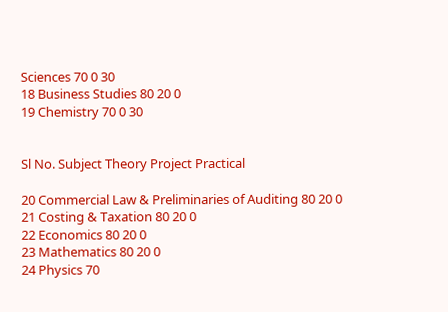Sciences 70 0 30
18 Business Studies 80 20 0
19 Chemistry 70 0 30


Sl No. Subject Theory Project Practical

20 Commercial Law & Preliminaries of Auditing 80 20 0
21 Costing & Taxation 80 20 0
22 Economics 80 20 0
23 Mathematics 80 20 0
24 Physics 70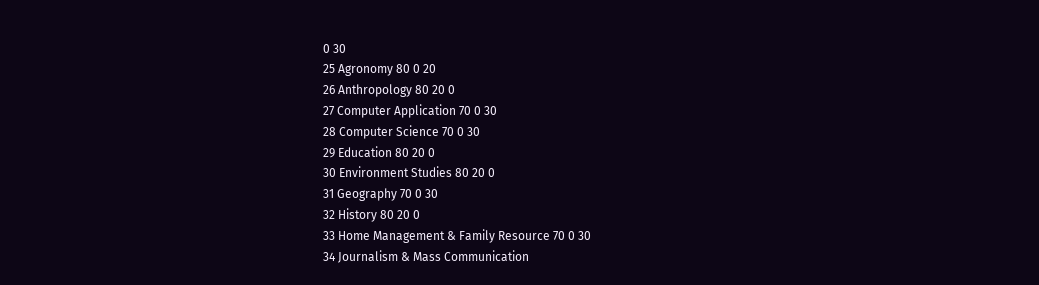0 30
25 Agronomy 80 0 20
26 Anthropology 80 20 0
27 Computer Application 70 0 30
28 Computer Science 70 0 30
29 Education 80 20 0
30 Environment Studies 80 20 0
31 Geography 70 0 30
32 History 80 20 0
33 Home Management & Family Resource 70 0 30
34 Journalism & Mass Communication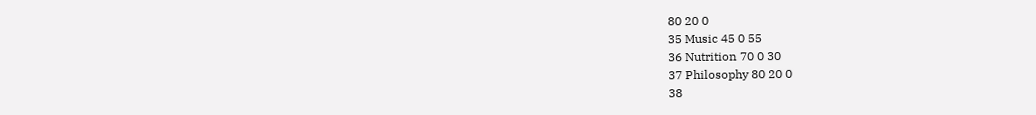80 20 0
35 Music 45 0 55
36 Nutrition 70 0 30
37 Philosophy 80 20 0
38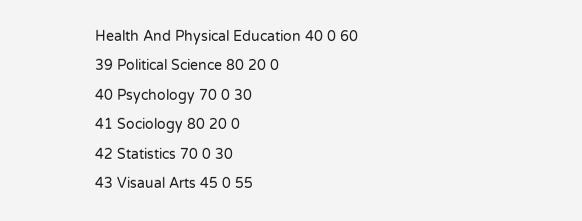Health And Physical Education 40 0 60
39 Political Science 80 20 0
40 Psychology 70 0 30
41 Sociology 80 20 0
42 Statistics 70 0 30
43 Visaual Arts 45 0 55